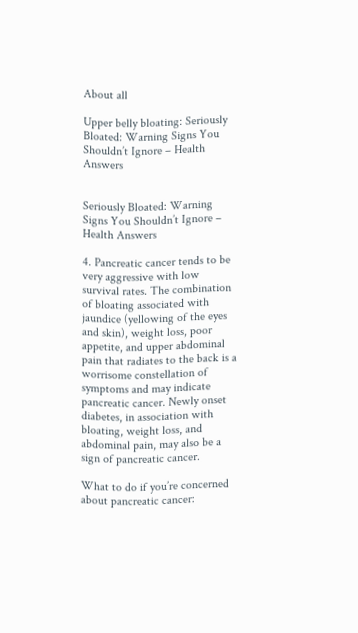About all

Upper belly bloating: Seriously Bloated: Warning Signs You Shouldn’t Ignore – Health Answers


Seriously Bloated: Warning Signs You Shouldn’t Ignore – Health Answers

4. Pancreatic cancer tends to be very aggressive with low survival rates. The combination of bloating associated with jaundice (yellowing of the eyes and skin), weight loss, poor appetite, and upper abdominal pain that radiates to the back is a worrisome constellation of symptoms and may indicate pancreatic cancer. Newly onset diabetes, in association with bloating, weight loss, and abdominal pain, may also be a sign of pancreatic cancer.

What to do if you’re concerned about pancreatic cancer: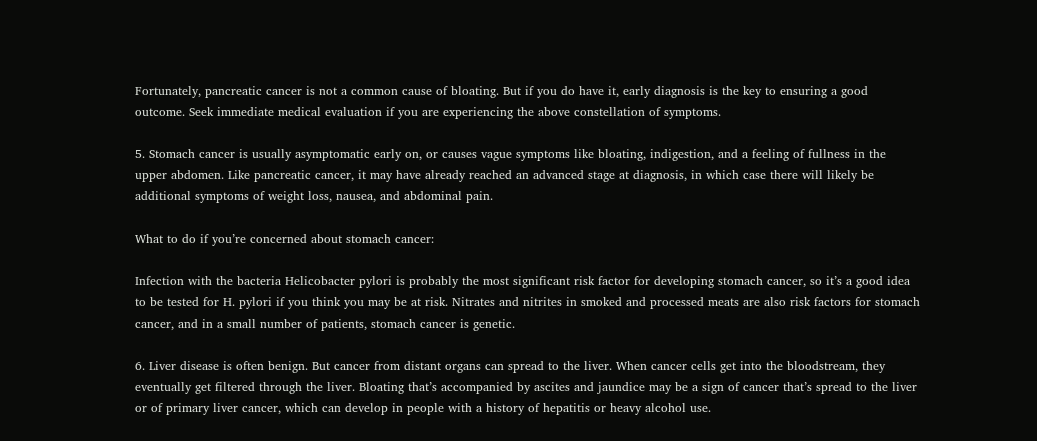Fortunately, pancreatic cancer is not a common cause of bloating. But if you do have it, early diagnosis is the key to ensuring a good outcome. Seek immediate medical evaluation if you are experiencing the above constellation of symptoms.

5. Stomach cancer is usually asymptomatic early on, or causes vague symptoms like bloating, indigestion, and a feeling of fullness in the upper abdomen. Like pancreatic cancer, it may have already reached an advanced stage at diagnosis, in which case there will likely be additional symptoms of weight loss, nausea, and abdominal pain.

What to do if you’re concerned about stomach cancer:

Infection with the bacteria Helicobacter pylori is probably the most significant risk factor for developing stomach cancer, so it’s a good idea to be tested for H. pylori if you think you may be at risk. Nitrates and nitrites in smoked and processed meats are also risk factors for stomach cancer, and in a small number of patients, stomach cancer is genetic.

6. Liver disease is often benign. But cancer from distant organs can spread to the liver. When cancer cells get into the bloodstream, they eventually get filtered through the liver. Bloating that’s accompanied by ascites and jaundice may be a sign of cancer that’s spread to the liver or of primary liver cancer, which can develop in people with a history of hepatitis or heavy alcohol use.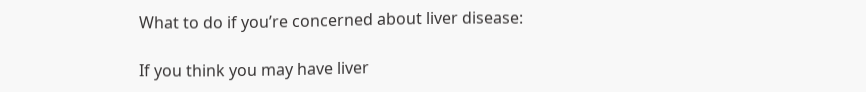What to do if you’re concerned about liver disease:

If you think you may have liver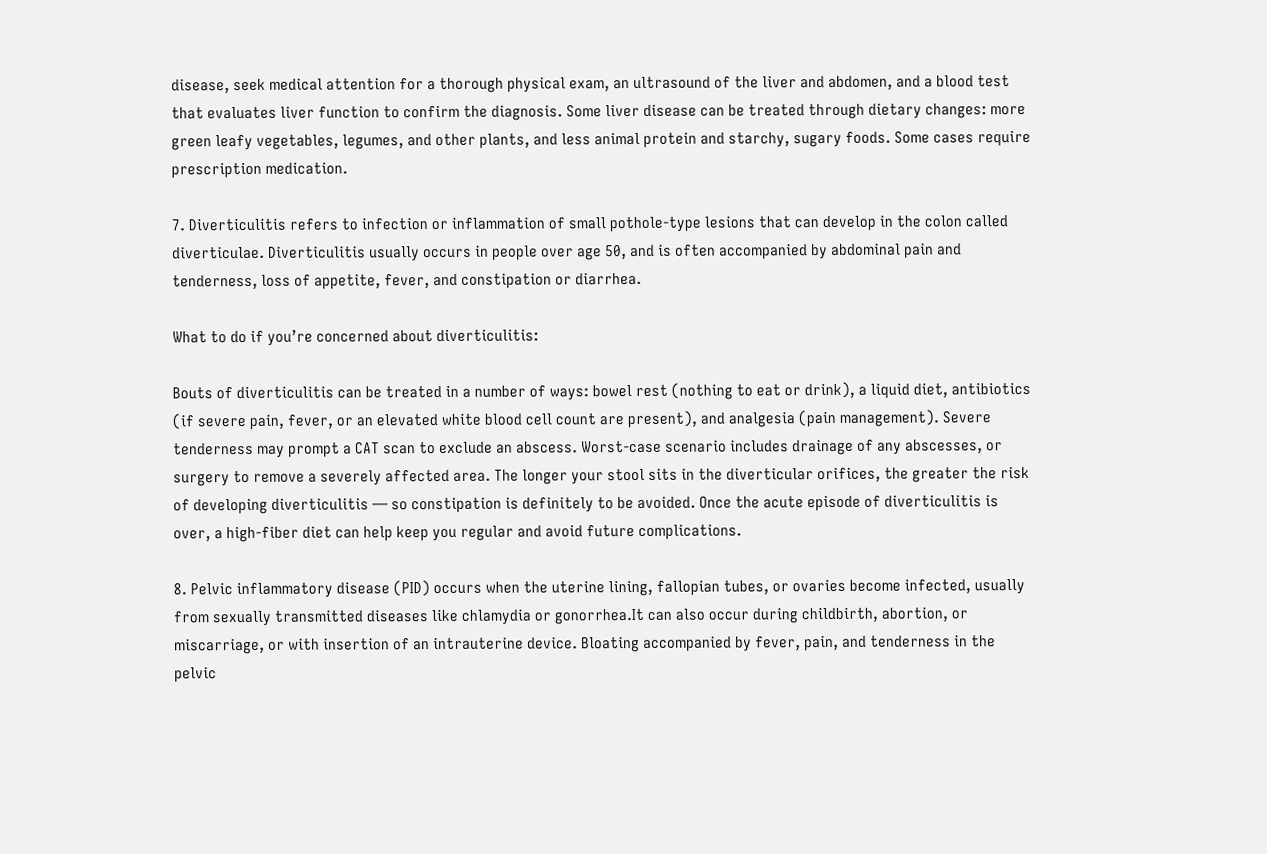disease, seek medical attention for a thorough physical exam, an ultrasound of the liver and abdomen, and a blood test that evaluates liver function to confirm the diagnosis. Some liver disease can be treated through dietary changes: more green leafy vegetables, legumes, and other plants, and less animal protein and starchy, sugary foods. Some cases require prescription medication.

7. Diverticulitis refers to infection or inflammation of small pothole-type lesions that can develop in the colon called diverticulae. Diverticulitis usually occurs in people over age 50, and is often accompanied by abdominal pain and tenderness, loss of appetite, fever, and constipation or diarrhea.

What to do if you’re concerned about diverticulitis:

Bouts of diverticulitis can be treated in a number of ways: bowel rest (nothing to eat or drink), a liquid diet, antibiotics (if severe pain, fever, or an elevated white blood cell count are present), and analgesia (pain management). Severe tenderness may prompt a CAT scan to exclude an abscess. Worst-case scenario includes drainage of any abscesses, or surgery to remove a severely affected area. The longer your stool sits in the diverticular orifices, the greater the risk of developing diverticulitis — so constipation is definitely to be avoided. Once the acute episode of diverticulitis is over, a high-fiber diet can help keep you regular and avoid future complications.

8. Pelvic inflammatory disease (PID) occurs when the uterine lining, fallopian tubes, or ovaries become infected, usually from sexually transmitted diseases like chlamydia or gonorrhea.It can also occur during childbirth, abortion, or miscarriage, or with insertion of an intrauterine device. Bloating accompanied by fever, pain, and tenderness in the pelvic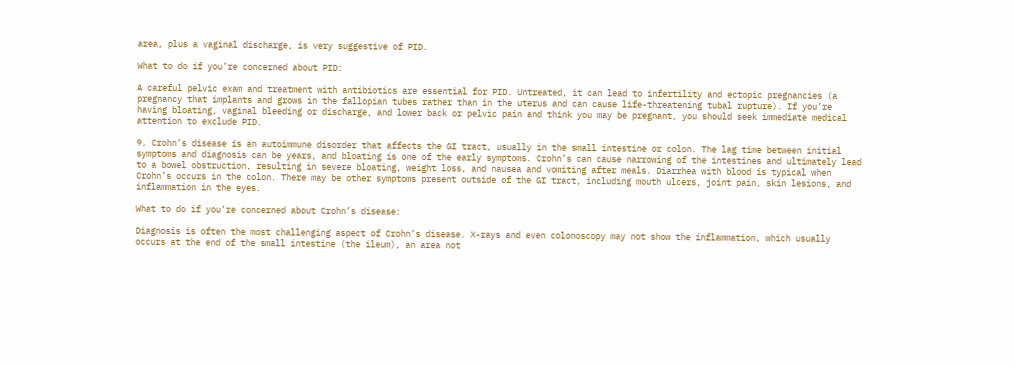area, plus a vaginal discharge, is very suggestive of PID.

What to do if you’re concerned about PID:

A careful pelvic exam and treatment with antibiotics are essential for PID. Untreated, it can lead to infertility and ectopic pregnancies (a pregnancy that implants and grows in the fallopian tubes rather than in the uterus and can cause life-threatening tubal rupture). If you’re having bloating, vaginal bleeding or discharge, and lower back or pelvic pain and think you may be pregnant, you should seek immediate medical attention to exclude PID.

9. Crohn’s disease is an autoimmune disorder that affects the GI tract, usually in the small intestine or colon. The lag time between initial symptoms and diagnosis can be years, and bloating is one of the early symptoms. Crohn’s can cause narrowing of the intestines and ultimately lead to a bowel obstruction, resulting in severe bloating, weight loss, and nausea and vomiting after meals. Diarrhea with blood is typical when Crohn’s occurs in the colon. There may be other symptoms present outside of the GI tract, including mouth ulcers, joint pain, skin lesions, and inflammation in the eyes.

What to do if you’re concerned about Crohn’s disease:

Diagnosis is often the most challenging aspect of Crohn’s disease. X-rays and even colonoscopy may not show the inflammation, which usually occurs at the end of the small intestine (the ileum), an area not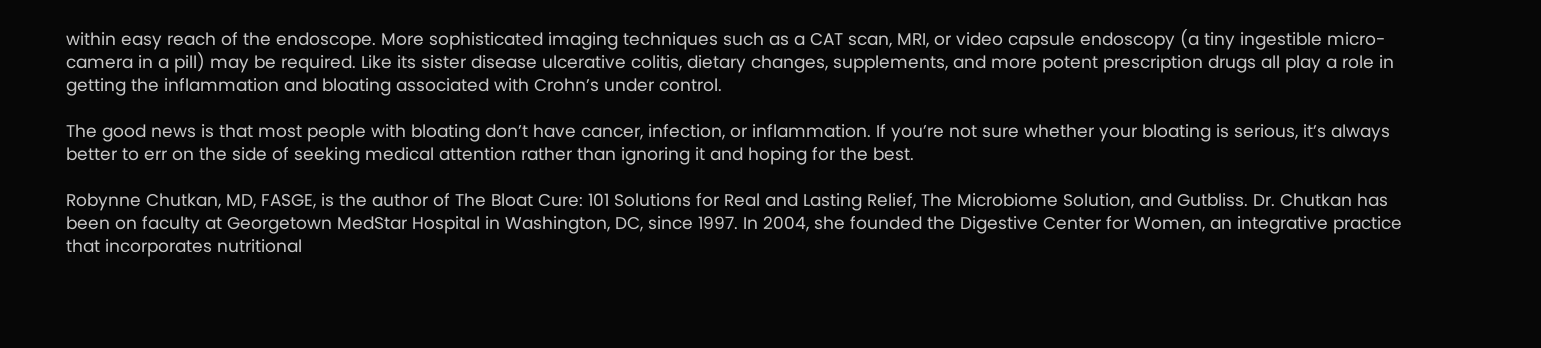within easy reach of the endoscope. More sophisticated imaging techniques such as a CAT scan, MRI, or video capsule endoscopy (a tiny ingestible micro-camera in a pill) may be required. Like its sister disease ulcerative colitis, dietary changes, supplements, and more potent prescription drugs all play a role in getting the inflammation and bloating associated with Crohn’s under control.

The good news is that most people with bloating don’t have cancer, infection, or inflammation. If you’re not sure whether your bloating is serious, it’s always better to err on the side of seeking medical attention rather than ignoring it and hoping for the best.

Robynne Chutkan, MD, FASGE, is the author of The Bloat Cure: 101 Solutions for Real and Lasting Relief, The Microbiome Solution, and Gutbliss. Dr. Chutkan has been on faculty at Georgetown MedStar Hospital in Washington, DC, since 1997. In 2004, she founded the Digestive Center for Women, an integrative practice that incorporates nutritional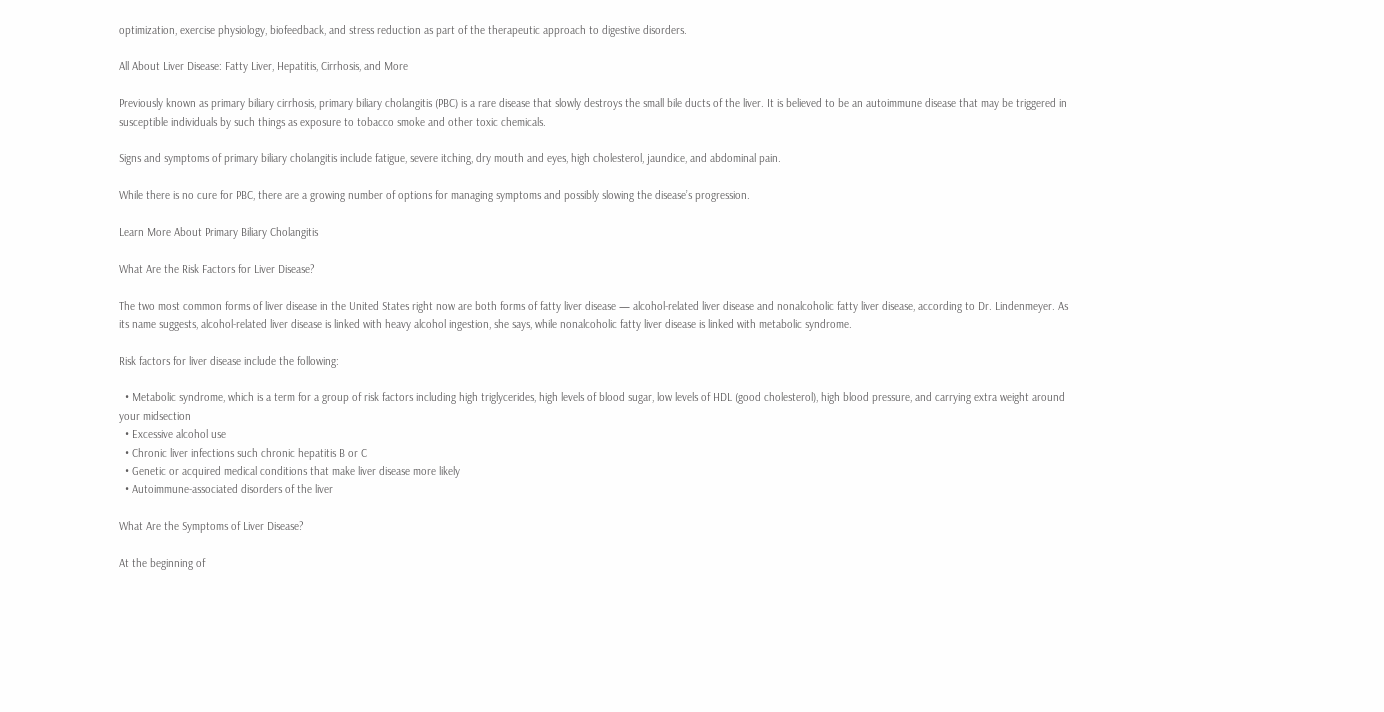optimization, exercise physiology, biofeedback, and stress reduction as part of the therapeutic approach to digestive disorders.

All About Liver Disease: Fatty Liver, Hepatitis, Cirrhosis, and More

Previously known as primary biliary cirrhosis, primary biliary cholangitis (PBC) is a rare disease that slowly destroys the small bile ducts of the liver. It is believed to be an autoimmune disease that may be triggered in susceptible individuals by such things as exposure to tobacco smoke and other toxic chemicals.

Signs and symptoms of primary biliary cholangitis include fatigue, severe itching, dry mouth and eyes, high cholesterol, jaundice, and abdominal pain.

While there is no cure for PBC, there are a growing number of options for managing symptoms and possibly slowing the disease’s progression.

Learn More About Primary Biliary Cholangitis

What Are the Risk Factors for Liver Disease?

The two most common forms of liver disease in the United States right now are both forms of fatty liver disease — alcohol-related liver disease and nonalcoholic fatty liver disease, according to Dr. Lindenmeyer. As its name suggests, alcohol-related liver disease is linked with heavy alcohol ingestion, she says, while nonalcoholic fatty liver disease is linked with metabolic syndrome.

Risk factors for liver disease include the following:

  • Metabolic syndrome, which is a term for a group of risk factors including high triglycerides, high levels of blood sugar, low levels of HDL (good cholesterol), high blood pressure, and carrying extra weight around your midsection
  • Excessive alcohol use
  • Chronic liver infections such chronic hepatitis B or C
  • Genetic or acquired medical conditions that make liver disease more likely
  • Autoimmune-associated disorders of the liver

What Are the Symptoms of Liver Disease?

At the beginning of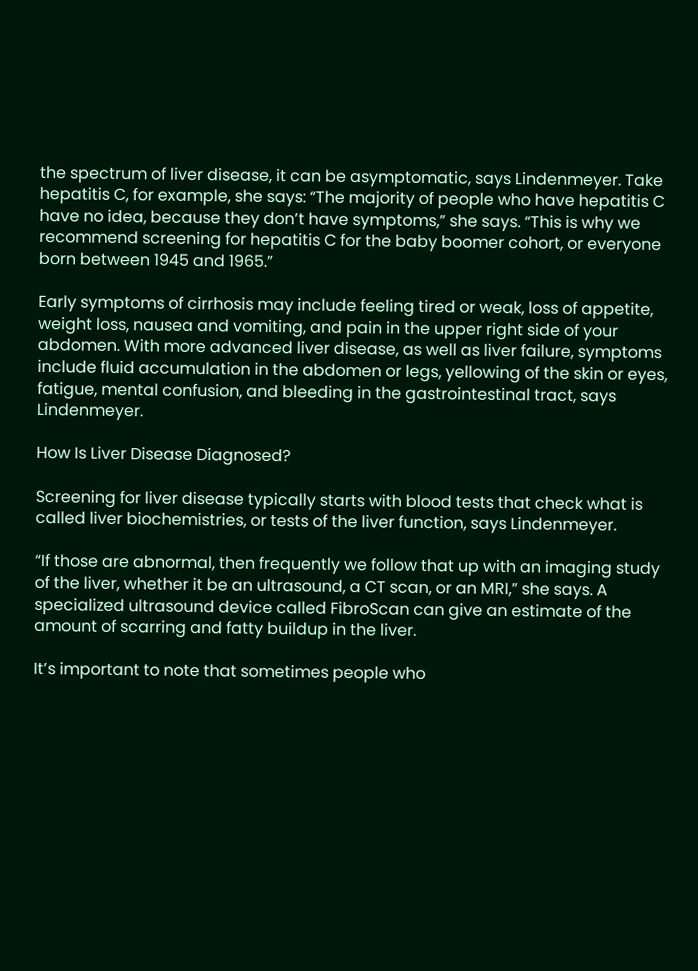the spectrum of liver disease, it can be asymptomatic, says Lindenmeyer. Take hepatitis C, for example, she says: “The majority of people who have hepatitis C have no idea, because they don’t have symptoms,” she says. “This is why we recommend screening for hepatitis C for the baby boomer cohort, or everyone born between 1945 and 1965.”

Early symptoms of cirrhosis may include feeling tired or weak, loss of appetite, weight loss, nausea and vomiting, and pain in the upper right side of your abdomen. With more advanced liver disease, as well as liver failure, symptoms include fluid accumulation in the abdomen or legs, yellowing of the skin or eyes, fatigue, mental confusion, and bleeding in the gastrointestinal tract, says Lindenmeyer.

How Is Liver Disease Diagnosed?

Screening for liver disease typically starts with blood tests that check what is called liver biochemistries, or tests of the liver function, says Lindenmeyer.

“If those are abnormal, then frequently we follow that up with an imaging study of the liver, whether it be an ultrasound, a CT scan, or an MRI,” she says. A specialized ultrasound device called FibroScan can give an estimate of the amount of scarring and fatty buildup in the liver.

It’s important to note that sometimes people who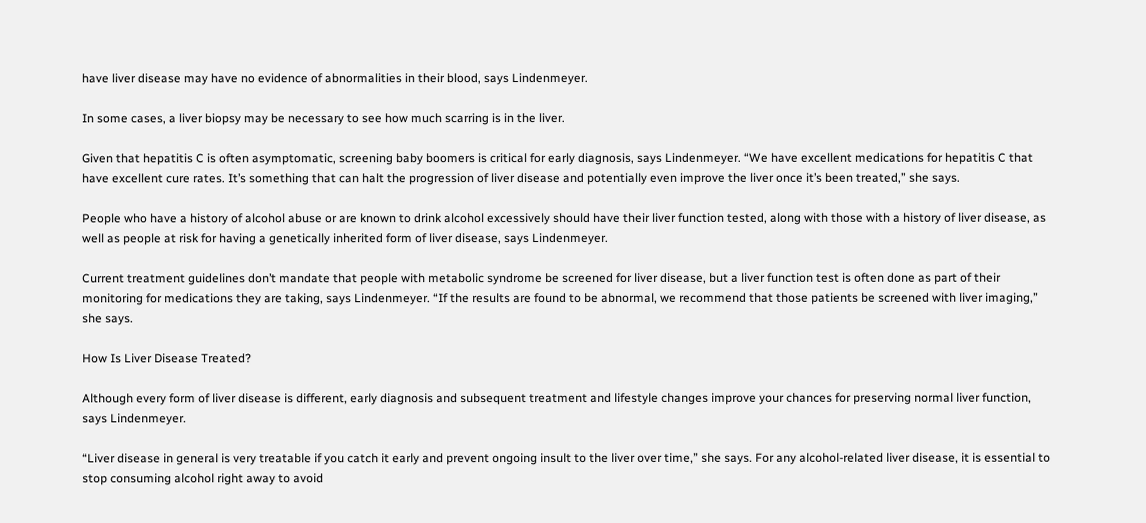have liver disease may have no evidence of abnormalities in their blood, says Lindenmeyer.

In some cases, a liver biopsy may be necessary to see how much scarring is in the liver.

Given that hepatitis C is often asymptomatic, screening baby boomers is critical for early diagnosis, says Lindenmeyer. “We have excellent medications for hepatitis C that have excellent cure rates. It’s something that can halt the progression of liver disease and potentially even improve the liver once it’s been treated,” she says.

People who have a history of alcohol abuse or are known to drink alcohol excessively should have their liver function tested, along with those with a history of liver disease, as well as people at risk for having a genetically inherited form of liver disease, says Lindenmeyer.

Current treatment guidelines don’t mandate that people with metabolic syndrome be screened for liver disease, but a liver function test is often done as part of their monitoring for medications they are taking, says Lindenmeyer. “If the results are found to be abnormal, we recommend that those patients be screened with liver imaging,” she says.

How Is Liver Disease Treated?

Although every form of liver disease is different, early diagnosis and subsequent treatment and lifestyle changes improve your chances for preserving normal liver function, says Lindenmeyer.

“Liver disease in general is very treatable if you catch it early and prevent ongoing insult to the liver over time,” she says. For any alcohol-related liver disease, it is essential to stop consuming alcohol right away to avoid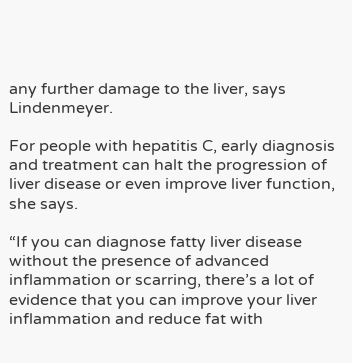any further damage to the liver, says Lindenmeyer.

For people with hepatitis C, early diagnosis and treatment can halt the progression of liver disease or even improve liver function, she says.

“If you can diagnose fatty liver disease without the presence of advanced inflammation or scarring, there’s a lot of evidence that you can improve your liver inflammation and reduce fat with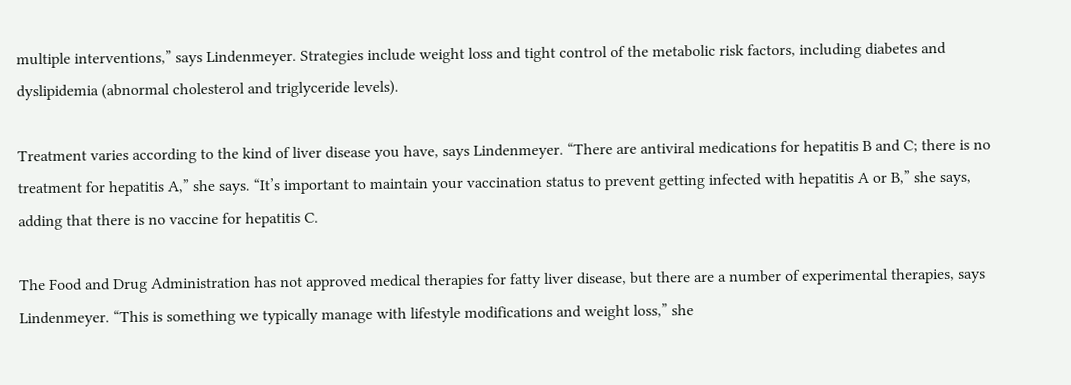multiple interventions,” says Lindenmeyer. Strategies include weight loss and tight control of the metabolic risk factors, including diabetes and dyslipidemia (abnormal cholesterol and triglyceride levels).

Treatment varies according to the kind of liver disease you have, says Lindenmeyer. “There are antiviral medications for hepatitis B and C; there is no treatment for hepatitis A,” she says. “It’s important to maintain your vaccination status to prevent getting infected with hepatitis A or B,” she says, adding that there is no vaccine for hepatitis C.

The Food and Drug Administration has not approved medical therapies for fatty liver disease, but there are a number of experimental therapies, says Lindenmeyer. “This is something we typically manage with lifestyle modifications and weight loss,” she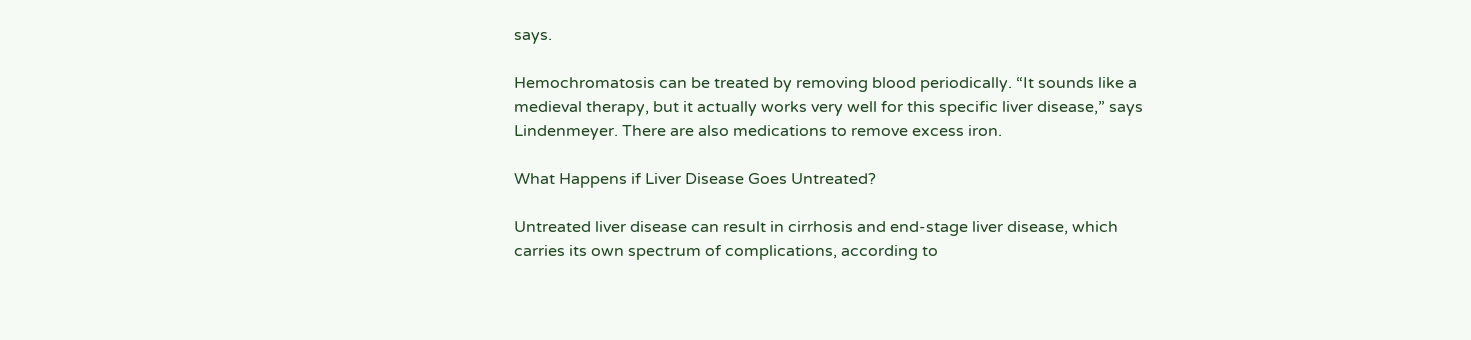says.

Hemochromatosis can be treated by removing blood periodically. “It sounds like a medieval therapy, but it actually works very well for this specific liver disease,” says Lindenmeyer. There are also medications to remove excess iron.

What Happens if Liver Disease Goes Untreated?

Untreated liver disease can result in cirrhosis and end-stage liver disease, which carries its own spectrum of complications, according to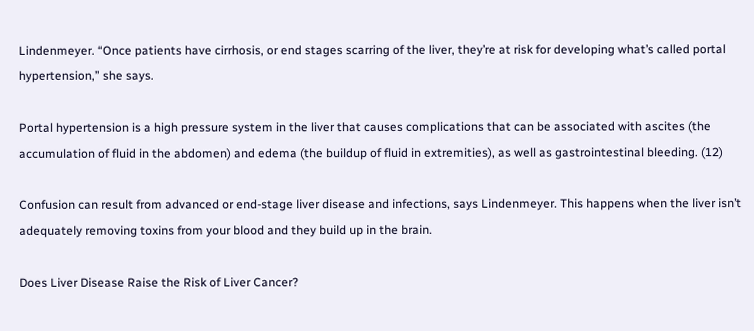Lindenmeyer. “Once patients have cirrhosis, or end stages scarring of the liver, they’re at risk for developing what’s called portal hypertension,” she says.

Portal hypertension is a high pressure system in the liver that causes complications that can be associated with ascites (the accumulation of fluid in the abdomen) and edema (the buildup of fluid in extremities), as well as gastrointestinal bleeding. (12)

Confusion can result from advanced or end-stage liver disease and infections, says Lindenmeyer. This happens when the liver isn’t adequately removing toxins from your blood and they build up in the brain.

Does Liver Disease Raise the Risk of Liver Cancer?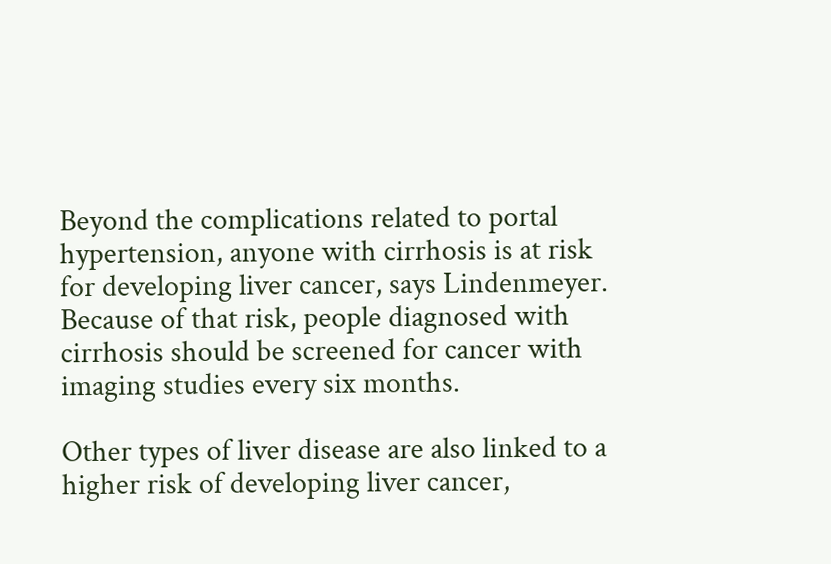Beyond the complications related to portal hypertension, anyone with cirrhosis is at risk for developing liver cancer, says Lindenmeyer. Because of that risk, people diagnosed with cirrhosis should be screened for cancer with imaging studies every six months.

Other types of liver disease are also linked to a higher risk of developing liver cancer,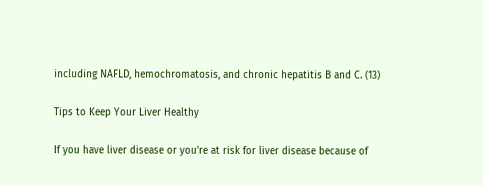including NAFLD, hemochromatosis, and chronic hepatitis B and C. (13)

Tips to Keep Your Liver Healthy

If you have liver disease or you’re at risk for liver disease because of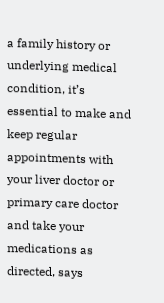a family history or underlying medical condition, it’s essential to make and keep regular appointments with your liver doctor or primary care doctor and take your medications as directed, says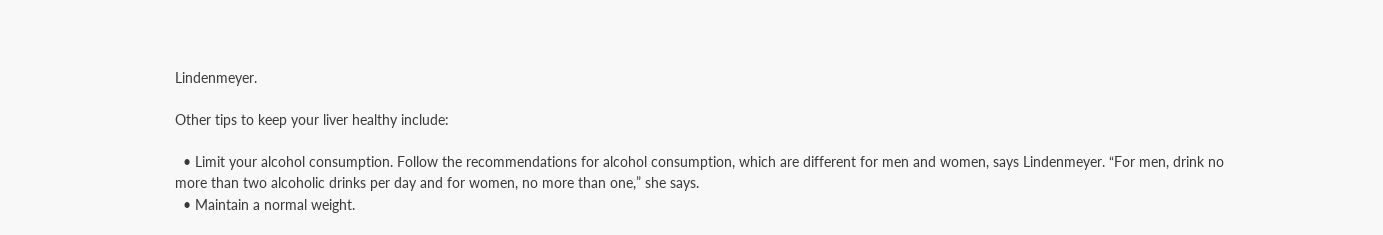Lindenmeyer.

Other tips to keep your liver healthy include:

  • Limit your alcohol consumption. Follow the recommendations for alcohol consumption, which are different for men and women, says Lindenmeyer. “For men, drink no more than two alcoholic drinks per day and for women, no more than one,” she says.
  • Maintain a normal weight.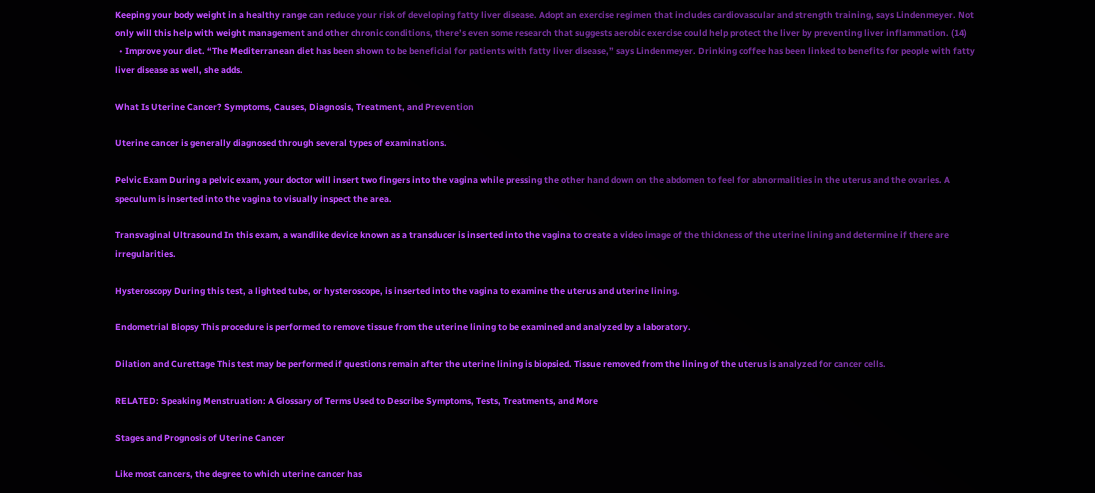Keeping your body weight in a healthy range can reduce your risk of developing fatty liver disease. Adopt an exercise regimen that includes cardiovascular and strength training, says Lindenmeyer. Not only will this help with weight management and other chronic conditions, there’s even some research that suggests aerobic exercise could help protect the liver by preventing liver inflammation. (14)
  • Improve your diet. “The Mediterranean diet has been shown to be beneficial for patients with fatty liver disease,” says Lindenmeyer. Drinking coffee has been linked to benefits for people with fatty liver disease as well, she adds.

What Is Uterine Cancer? Symptoms, Causes, Diagnosis, Treatment, and Prevention

Uterine cancer is generally diagnosed through several types of examinations.

Pelvic Exam During a pelvic exam, your doctor will insert two fingers into the vagina while pressing the other hand down on the abdomen to feel for abnormalities in the uterus and the ovaries. A speculum is inserted into the vagina to visually inspect the area.

Transvaginal Ultrasound In this exam, a wandlike device known as a transducer is inserted into the vagina to create a video image of the thickness of the uterine lining and determine if there are irregularities.

Hysteroscopy During this test, a lighted tube, or hysteroscope, is inserted into the vagina to examine the uterus and uterine lining.

Endometrial Biopsy This procedure is performed to remove tissue from the uterine lining to be examined and analyzed by a laboratory.

Dilation and Curettage This test may be performed if questions remain after the uterine lining is biopsied. Tissue removed from the lining of the uterus is analyzed for cancer cells.

RELATED: Speaking Menstruation: A Glossary of Terms Used to Describe Symptoms, Tests, Treatments, and More

Stages and Prognosis of Uterine Cancer

Like most cancers, the degree to which uterine cancer has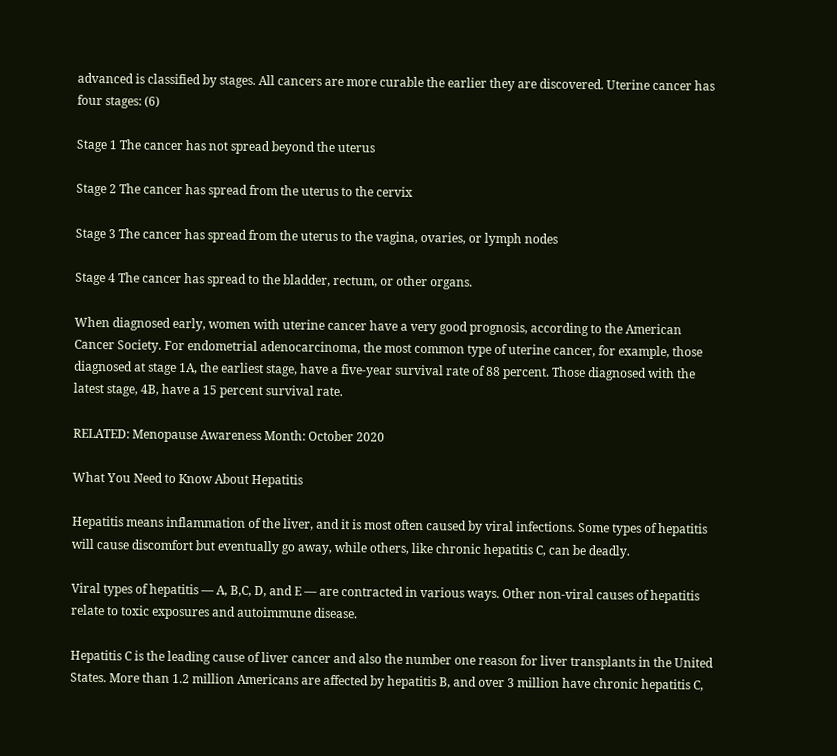advanced is classified by stages. All cancers are more curable the earlier they are discovered. Uterine cancer has four stages: (6)

Stage 1 The cancer has not spread beyond the uterus

Stage 2 The cancer has spread from the uterus to the cervix

Stage 3 The cancer has spread from the uterus to the vagina, ovaries, or lymph nodes

Stage 4 The cancer has spread to the bladder, rectum, or other organs.

When diagnosed early, women with uterine cancer have a very good prognosis, according to the American Cancer Society. For endometrial adenocarcinoma, the most common type of uterine cancer, for example, those diagnosed at stage 1A, the earliest stage, have a five-year survival rate of 88 percent. Those diagnosed with the latest stage, 4B, have a 15 percent survival rate.

RELATED: Menopause Awareness Month: October 2020

What You Need to Know About Hepatitis

Hepatitis means inflammation of the liver, and it is most often caused by viral infections. Some types of hepatitis will cause discomfort but eventually go away, while others, like chronic hepatitis C, can be deadly.

Viral types of hepatitis — A, B,C, D, and E — are contracted in various ways. Other non-viral causes of hepatitis relate to toxic exposures and autoimmune disease.

Hepatitis C is the leading cause of liver cancer and also the number one reason for liver transplants in the United States. More than 1.2 million Americans are affected by hepatitis B, and over 3 million have chronic hepatitis C,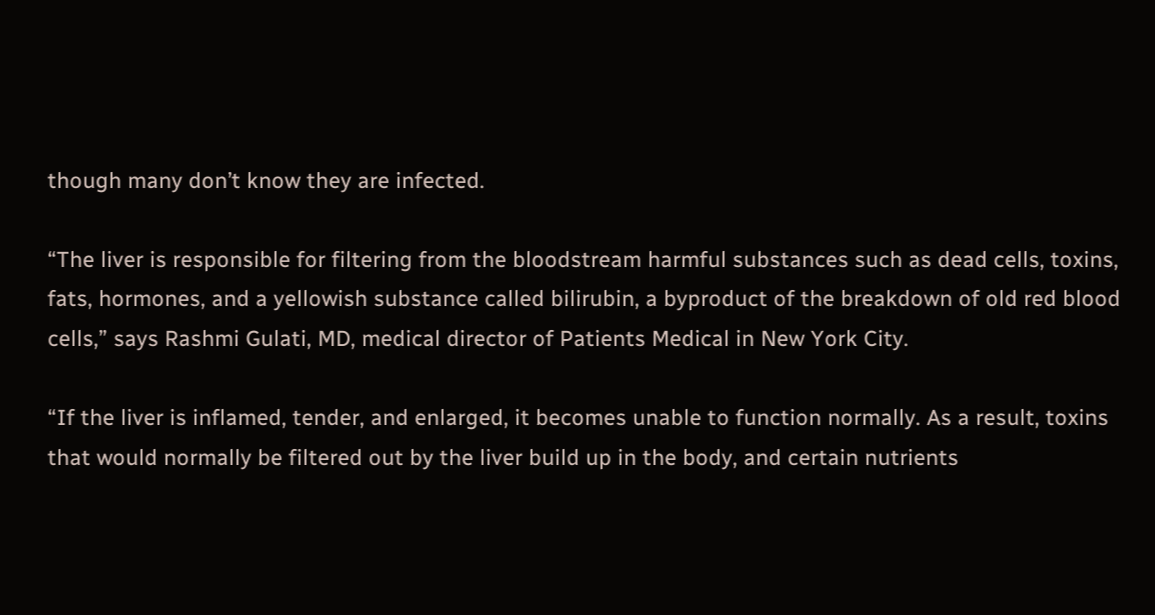though many don’t know they are infected.

“The liver is responsible for filtering from the bloodstream harmful substances such as dead cells, toxins, fats, hormones, and a yellowish substance called bilirubin, a byproduct of the breakdown of old red blood cells,” says Rashmi Gulati, MD, medical director of Patients Medical in New York City.

“If the liver is inflamed, tender, and enlarged, it becomes unable to function normally. As a result, toxins that would normally be filtered out by the liver build up in the body, and certain nutrients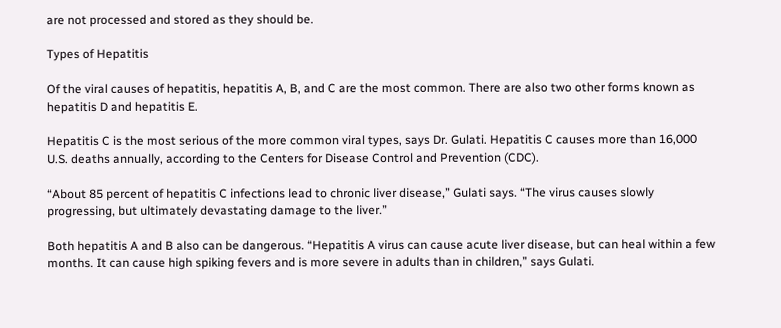are not processed and stored as they should be.

Types of Hepatitis

Of the viral causes of hepatitis, hepatitis A, B, and C are the most common. There are also two other forms known as hepatitis D and hepatitis E.

Hepatitis C is the most serious of the more common viral types, says Dr. Gulati. Hepatitis C causes more than 16,000 U.S. deaths annually, according to the Centers for Disease Control and Prevention (CDC).

“About 85 percent of hepatitis C infections lead to chronic liver disease,” Gulati says. “The virus causes slowly progressing, but ultimately devastating damage to the liver.”

Both hepatitis A and B also can be dangerous. “Hepatitis A virus can cause acute liver disease, but can heal within a few months. It can cause high spiking fevers and is more severe in adults than in children,” says Gulati.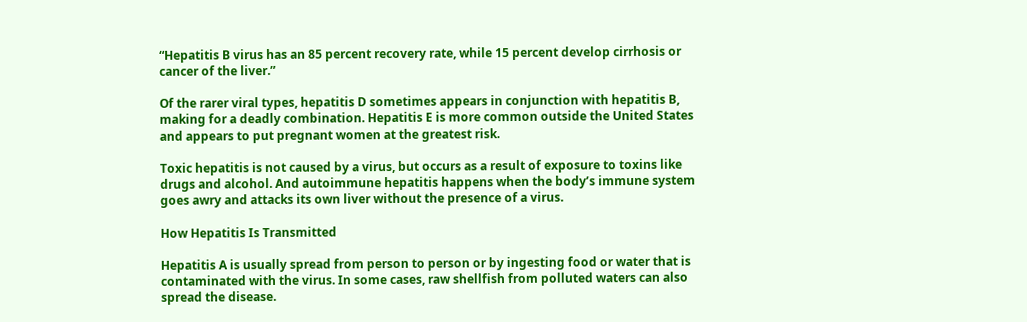“Hepatitis B virus has an 85 percent recovery rate, while 15 percent develop cirrhosis or cancer of the liver.”

Of the rarer viral types, hepatitis D sometimes appears in conjunction with hepatitis B, making for a deadly combination. Hepatitis E is more common outside the United States and appears to put pregnant women at the greatest risk.

Toxic hepatitis is not caused by a virus, but occurs as a result of exposure to toxins like drugs and alcohol. And autoimmune hepatitis happens when the body’s immune system goes awry and attacks its own liver without the presence of a virus.

How Hepatitis Is Transmitted

Hepatitis A is usually spread from person to person or by ingesting food or water that is contaminated with the virus. In some cases, raw shellfish from polluted waters can also spread the disease.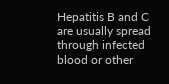Hepatitis B and C are usually spread through infected blood or other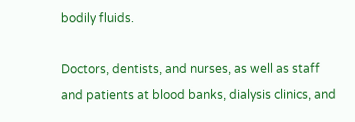bodily fluids.

Doctors, dentists, and nurses, as well as staff and patients at blood banks, dialysis clinics, and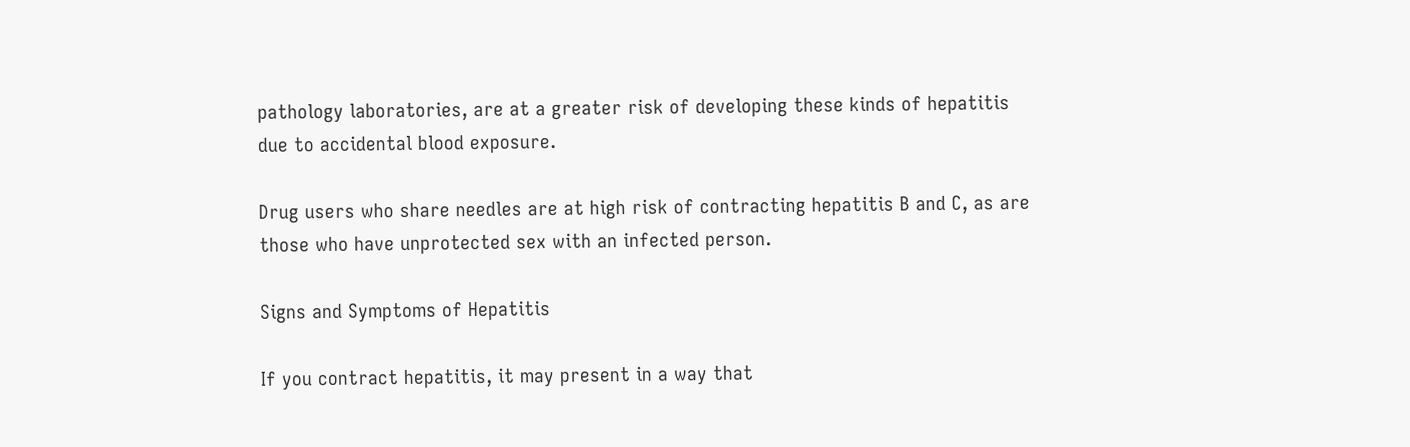pathology laboratories, are at a greater risk of developing these kinds of hepatitis due to accidental blood exposure.

Drug users who share needles are at high risk of contracting hepatitis B and C, as are those who have unprotected sex with an infected person.

Signs and Symptoms of Hepatitis

If you contract hepatitis, it may present in a way that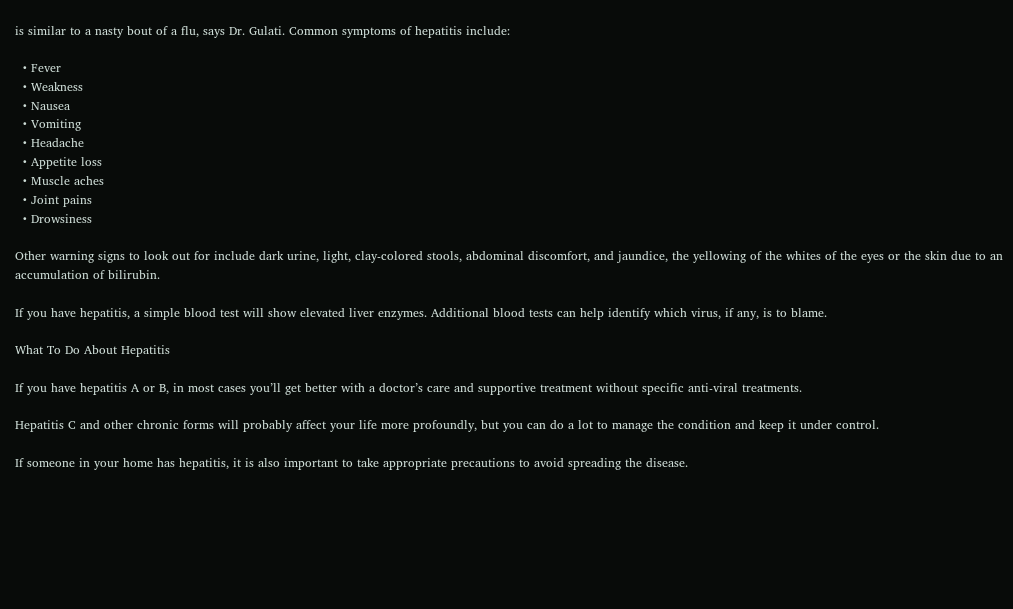is similar to a nasty bout of a flu, says Dr. Gulati. Common symptoms of hepatitis include:

  • Fever
  • Weakness
  • Nausea
  • Vomiting
  • Headache
  • Appetite loss
  • Muscle aches
  • Joint pains
  • Drowsiness

Other warning signs to look out for include dark urine, light, clay-colored stools, abdominal discomfort, and jaundice, the yellowing of the whites of the eyes or the skin due to an accumulation of bilirubin.

If you have hepatitis, a simple blood test will show elevated liver enzymes. Additional blood tests can help identify which virus, if any, is to blame.

What To Do About Hepatitis

If you have hepatitis A or B, in most cases you’ll get better with a doctor’s care and supportive treatment without specific anti-viral treatments.

Hepatitis C and other chronic forms will probably affect your life more profoundly, but you can do a lot to manage the condition and keep it under control.

If someone in your home has hepatitis, it is also important to take appropriate precautions to avoid spreading the disease.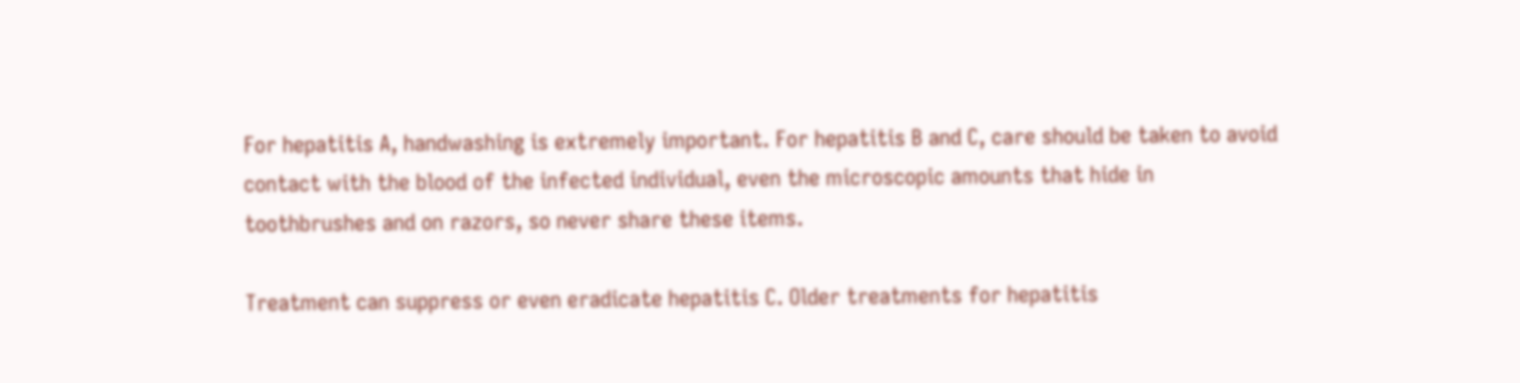For hepatitis A, handwashing is extremely important. For hepatitis B and C, care should be taken to avoid contact with the blood of the infected individual, even the microscopic amounts that hide in toothbrushes and on razors, so never share these items.

Treatment can suppress or even eradicate hepatitis C. Older treatments for hepatitis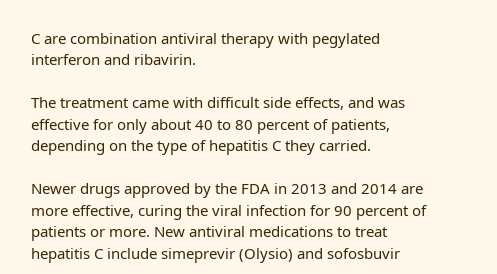C are combination antiviral therapy with pegylated interferon and ribavirin.

The treatment came with difficult side effects, and was effective for only about 40 to 80 percent of patients, depending on the type of hepatitis C they carried.

Newer drugs approved by the FDA in 2013 and 2014 are more effective, curing the viral infection for 90 percent of patients or more. New antiviral medications to treat hepatitis C include simeprevir (Olysio) and sofosbuvir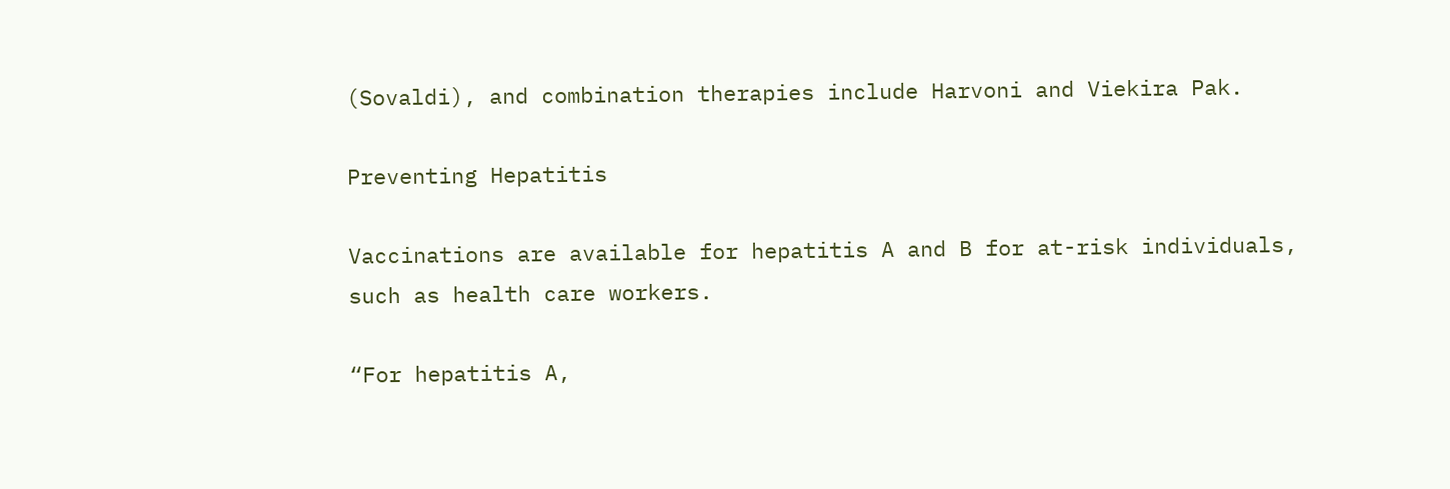(Sovaldi), and combination therapies include Harvoni and Viekira Pak.

Preventing Hepatitis

Vaccinations are available for hepatitis A and B for at-risk individuals, such as health care workers.

“For hepatitis A,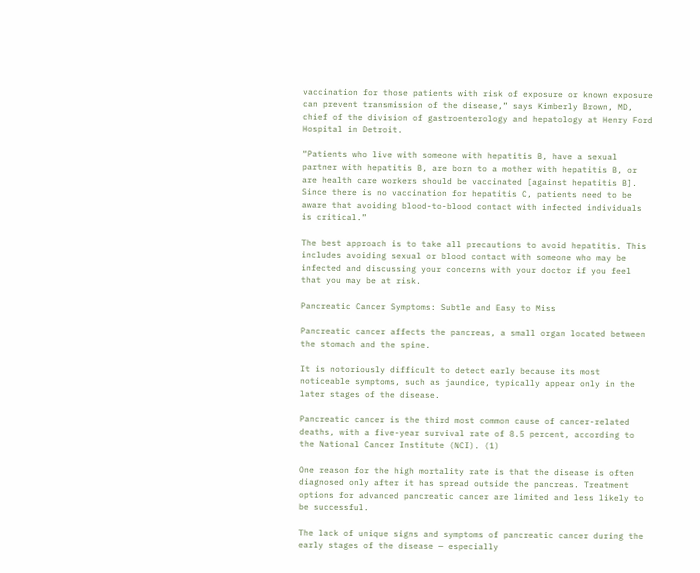vaccination for those patients with risk of exposure or known exposure can prevent transmission of the disease,” says Kimberly Brown, MD, chief of the division of gastroenterology and hepatology at Henry Ford Hospital in Detroit.

“Patients who live with someone with hepatitis B, have a sexual partner with hepatitis B, are born to a mother with hepatitis B, or are health care workers should be vaccinated [against hepatitis B]. Since there is no vaccination for hepatitis C, patients need to be aware that avoiding blood-to-blood contact with infected individuals is critical.”

The best approach is to take all precautions to avoid hepatitis. This includes avoiding sexual or blood contact with someone who may be infected and discussing your concerns with your doctor if you feel that you may be at risk.

Pancreatic Cancer Symptoms: Subtle and Easy to Miss

Pancreatic cancer affects the pancreas, a small organ located between the stomach and the spine.

It is notoriously difficult to detect early because its most noticeable symptoms, such as jaundice, typically appear only in the later stages of the disease.

Pancreatic cancer is the third most common cause of cancer-related deaths, with a five-year survival rate of 8.5 percent, according to the National Cancer Institute (NCI). (1)

One reason for the high mortality rate is that the disease is often diagnosed only after it has spread outside the pancreas. Treatment options for advanced pancreatic cancer are limited and less likely to be successful.

The lack of unique signs and symptoms of pancreatic cancer during the early stages of the disease — especially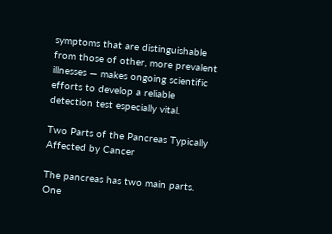symptoms that are distinguishable from those of other, more prevalent illnesses — makes ongoing scientific efforts to develop a reliable detection test especially vital.

Two Parts of the Pancreas Typically Affected by Cancer

The pancreas has two main parts. One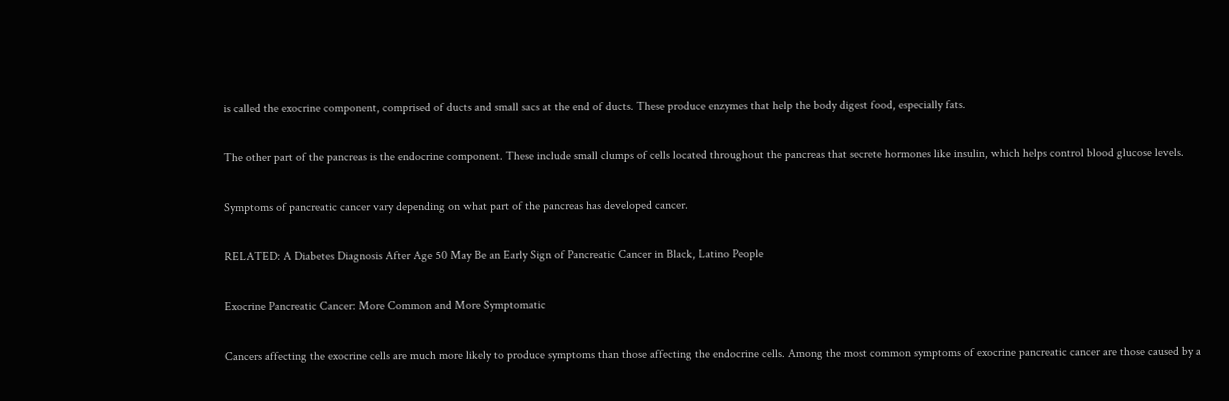is called the exocrine component, comprised of ducts and small sacs at the end of ducts. These produce enzymes that help the body digest food, especially fats.

The other part of the pancreas is the endocrine component. These include small clumps of cells located throughout the pancreas that secrete hormones like insulin, which helps control blood glucose levels.

Symptoms of pancreatic cancer vary depending on what part of the pancreas has developed cancer.

RELATED: A Diabetes Diagnosis After Age 50 May Be an Early Sign of Pancreatic Cancer in Black, Latino People

Exocrine Pancreatic Cancer: More Common and More Symptomatic

Cancers affecting the exocrine cells are much more likely to produce symptoms than those affecting the endocrine cells. Among the most common symptoms of exocrine pancreatic cancer are those caused by a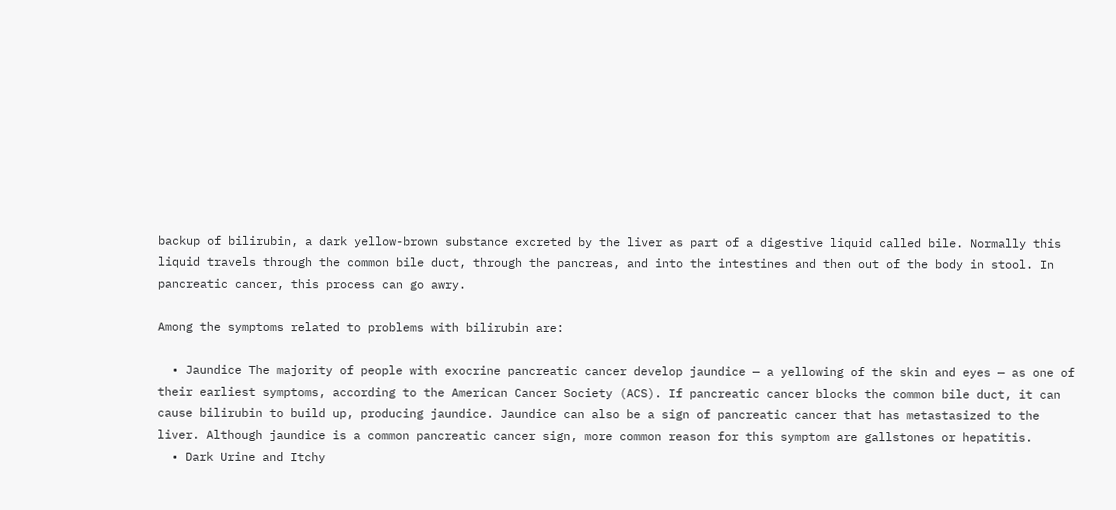backup of bilirubin, a dark yellow-brown substance excreted by the liver as part of a digestive liquid called bile. Normally this liquid travels through the common bile duct, through the pancreas, and into the intestines and then out of the body in stool. In pancreatic cancer, this process can go awry.

Among the symptoms related to problems with bilirubin are:

  • Jaundice The majority of people with exocrine pancreatic cancer develop jaundice — a yellowing of the skin and eyes — as one of their earliest symptoms, according to the American Cancer Society (ACS). If pancreatic cancer blocks the common bile duct, it can cause bilirubin to build up, producing jaundice. Jaundice can also be a sign of pancreatic cancer that has metastasized to the liver. Although jaundice is a common pancreatic cancer sign, more common reason for this symptom are gallstones or hepatitis.
  • Dark Urine and Itchy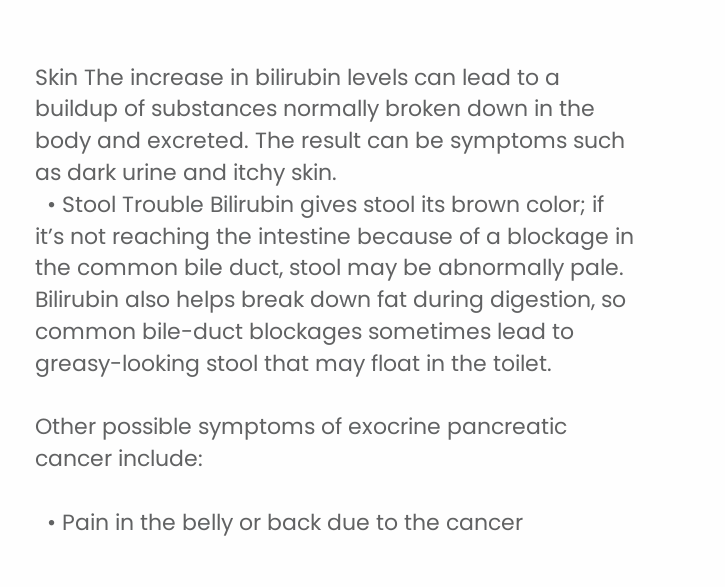Skin The increase in bilirubin levels can lead to a buildup of substances normally broken down in the body and excreted. The result can be symptoms such as dark urine and itchy skin.
  • Stool Trouble Bilirubin gives stool its brown color; if it’s not reaching the intestine because of a blockage in the common bile duct, stool may be abnormally pale. Bilirubin also helps break down fat during digestion, so common bile-duct blockages sometimes lead to greasy-looking stool that may float in the toilet.

Other possible symptoms of exocrine pancreatic cancer include:

  • Pain in the belly or back due to the cancer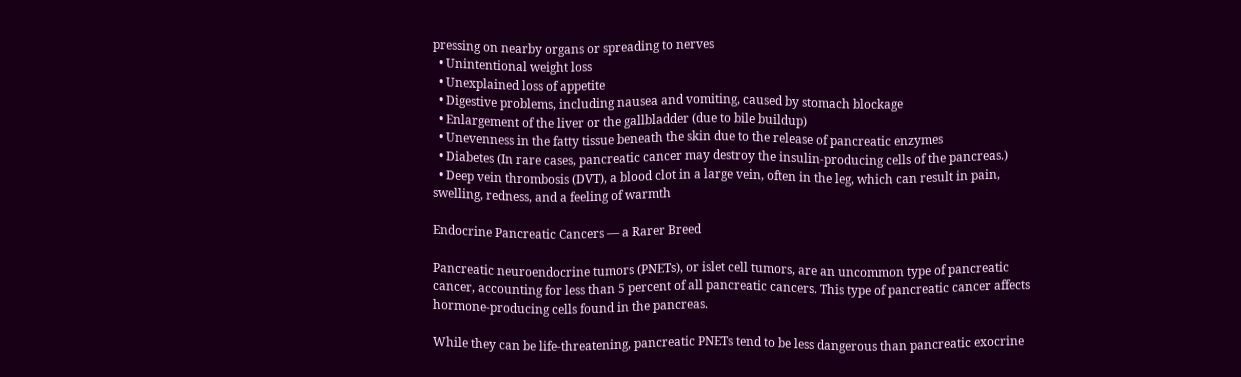pressing on nearby organs or spreading to nerves
  • Unintentional weight loss
  • Unexplained loss of appetite
  • Digestive problems, including nausea and vomiting, caused by stomach blockage
  • Enlargement of the liver or the gallbladder (due to bile buildup)
  • Unevenness in the fatty tissue beneath the skin due to the release of pancreatic enzymes
  • Diabetes (In rare cases, pancreatic cancer may destroy the insulin-producing cells of the pancreas.)
  • Deep vein thrombosis (DVT), a blood clot in a large vein, often in the leg, which can result in pain, swelling, redness, and a feeling of warmth

Endocrine Pancreatic Cancers — a Rarer Breed

Pancreatic neuroendocrine tumors (PNETs), or islet cell tumors, are an uncommon type of pancreatic cancer, accounting for less than 5 percent of all pancreatic cancers. This type of pancreatic cancer affects hormone-producing cells found in the pancreas.

While they can be life-threatening, pancreatic PNETs tend to be less dangerous than pancreatic exocrine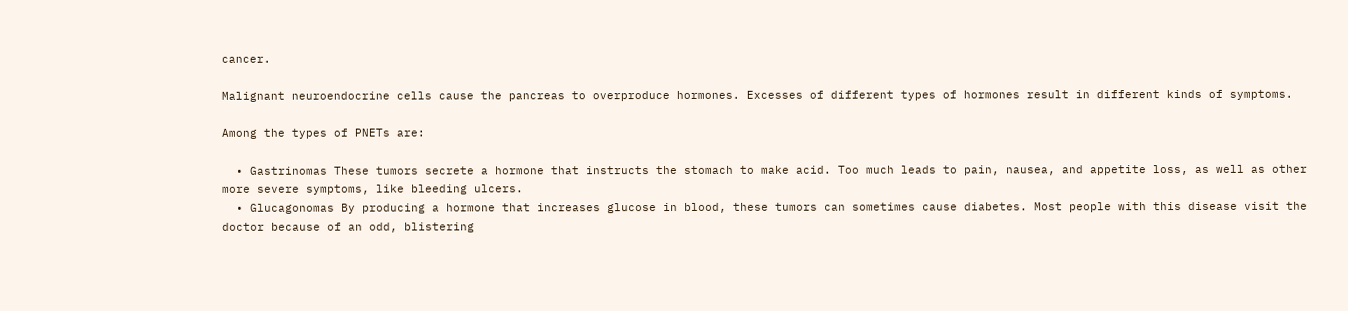cancer.

Malignant neuroendocrine cells cause the pancreas to overproduce hormones. Excesses of different types of hormones result in different kinds of symptoms.

Among the types of PNETs are:

  • Gastrinomas These tumors secrete a hormone that instructs the stomach to make acid. Too much leads to pain, nausea, and appetite loss, as well as other more severe symptoms, like bleeding ulcers.
  • Glucagonomas By producing a hormone that increases glucose in blood, these tumors can sometimes cause diabetes. Most people with this disease visit the doctor because of an odd, blistering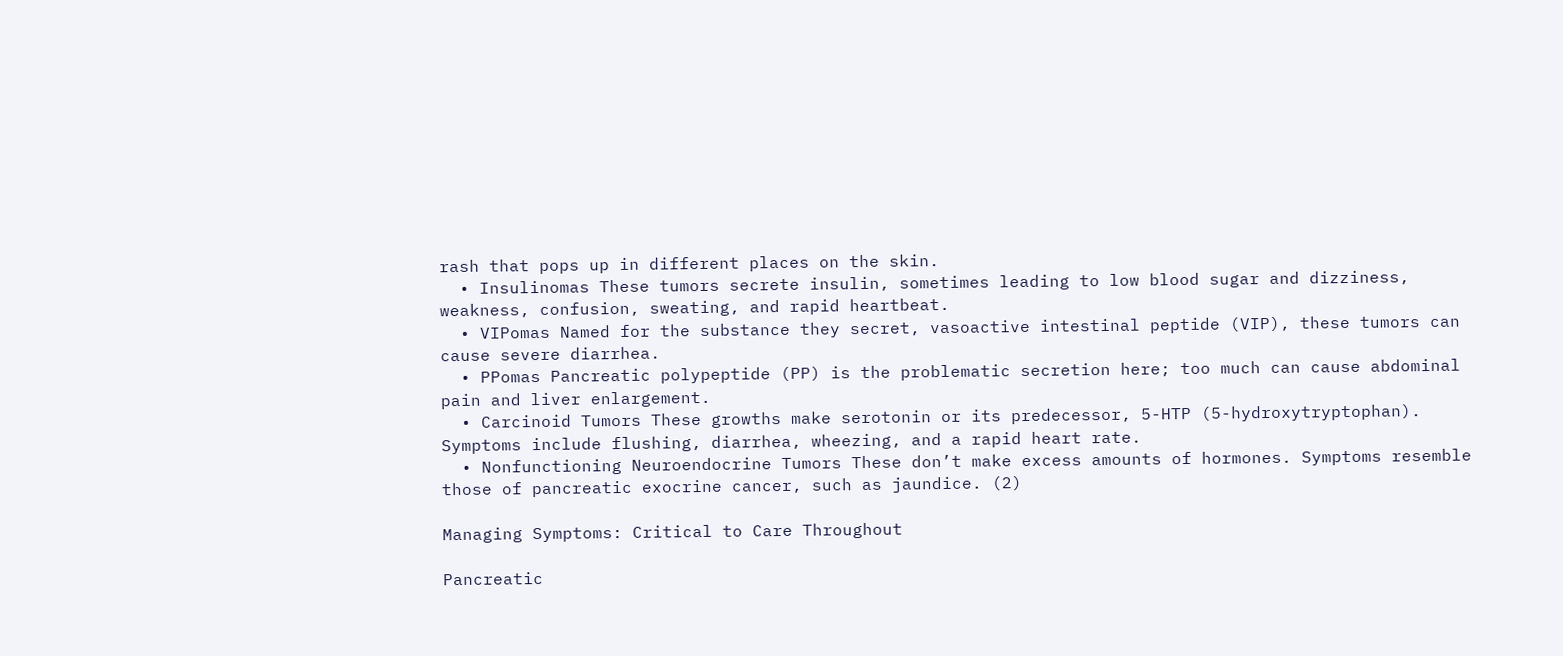rash that pops up in different places on the skin.
  • Insulinomas These tumors secrete insulin, sometimes leading to low blood sugar and dizziness, weakness, confusion, sweating, and rapid heartbeat.
  • VIPomas Named for the substance they secret, vasoactive intestinal peptide (VIP), these tumors can cause severe diarrhea.
  • PPomas Pancreatic polypeptide (PP) is the problematic secretion here; too much can cause abdominal pain and liver enlargement.
  • Carcinoid Tumors These growths make serotonin or its predecessor, 5-HTP (5-hydroxytryptophan). Symptoms include flushing, diarrhea, wheezing, and a rapid heart rate.
  • Nonfunctioning Neuroendocrine Tumors These don’t make excess amounts of hormones. Symptoms resemble those of pancreatic exocrine cancer, such as jaundice. (2)

Managing Symptoms: Critical to Care Throughout

Pancreatic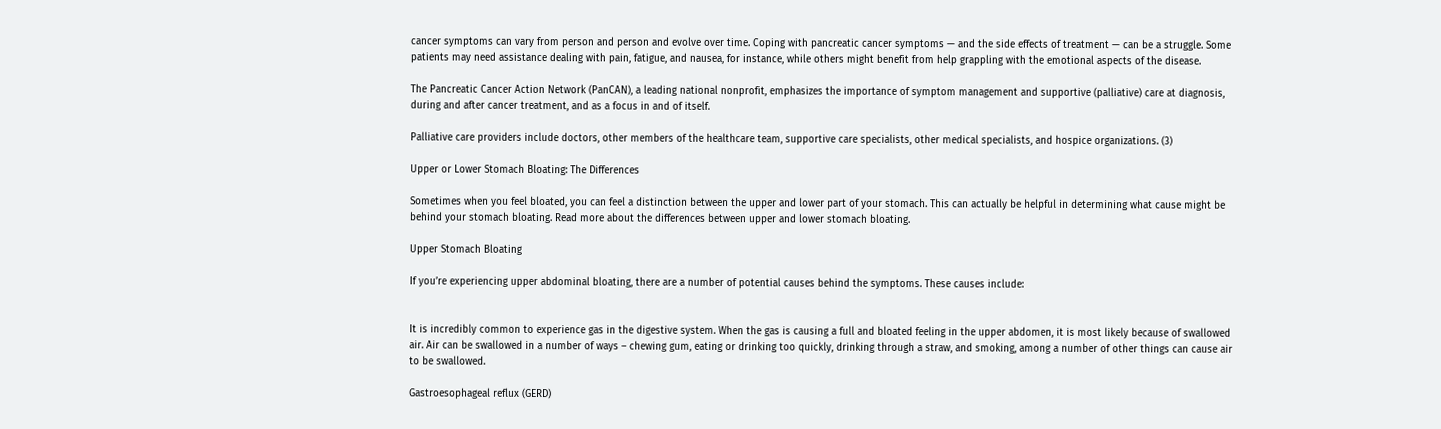cancer symptoms can vary from person and person and evolve over time. Coping with pancreatic cancer symptoms — and the side effects of treatment — can be a struggle. Some patients may need assistance dealing with pain, fatigue, and nausea, for instance, while others might benefit from help grappling with the emotional aspects of the disease.

The Pancreatic Cancer Action Network (PanCAN), a leading national nonprofit, emphasizes the importance of symptom management and supportive (palliative) care at diagnosis, during and after cancer treatment, and as a focus in and of itself.

Palliative care providers include doctors, other members of the healthcare team, supportive care specialists, other medical specialists, and hospice organizations. (3)

Upper or Lower Stomach Bloating: The Differences

Sometimes when you feel bloated, you can feel a distinction between the upper and lower part of your stomach. This can actually be helpful in determining what cause might be behind your stomach bloating. Read more about the differences between upper and lower stomach bloating.

Upper Stomach Bloating

If you’re experiencing upper abdominal bloating, there are a number of potential causes behind the symptoms. These causes include:


It is incredibly common to experience gas in the digestive system. When the gas is causing a full and bloated feeling in the upper abdomen, it is most likely because of swallowed air. Air can be swallowed in a number of ways – chewing gum, eating or drinking too quickly, drinking through a straw, and smoking, among a number of other things can cause air to be swallowed.

Gastroesophageal reflux (GERD)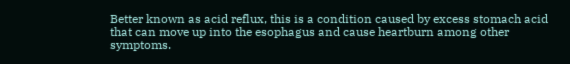Better known as acid reflux, this is a condition caused by excess stomach acid that can move up into the esophagus and cause heartburn among other symptoms.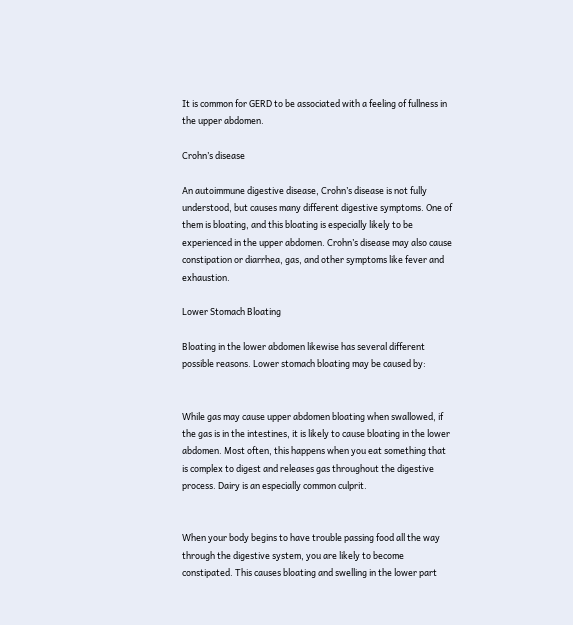It is common for GERD to be associated with a feeling of fullness in the upper abdomen.

Crohn’s disease

An autoimmune digestive disease, Crohn’s disease is not fully understood, but causes many different digestive symptoms. One of them is bloating, and this bloating is especially likely to be experienced in the upper abdomen. Crohn’s disease may also cause constipation or diarrhea, gas, and other symptoms like fever and exhaustion.

Lower Stomach Bloating

Bloating in the lower abdomen likewise has several different possible reasons. Lower stomach bloating may be caused by:


While gas may cause upper abdomen bloating when swallowed, if the gas is in the intestines, it is likely to cause bloating in the lower abdomen. Most often, this happens when you eat something that is complex to digest and releases gas throughout the digestive process. Dairy is an especially common culprit.


When your body begins to have trouble passing food all the way through the digestive system, you are likely to become constipated. This causes bloating and swelling in the lower part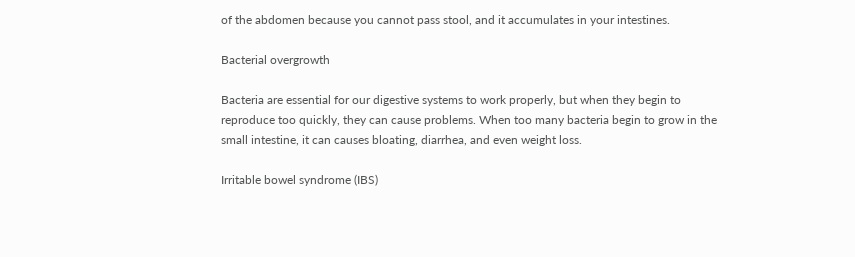of the abdomen because you cannot pass stool, and it accumulates in your intestines.

Bacterial overgrowth

Bacteria are essential for our digestive systems to work properly, but when they begin to reproduce too quickly, they can cause problems. When too many bacteria begin to grow in the small intestine, it can causes bloating, diarrhea, and even weight loss.

Irritable bowel syndrome (IBS)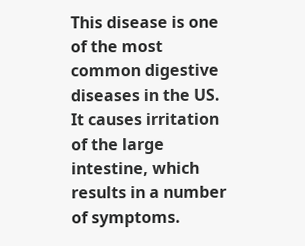This disease is one of the most common digestive diseases in the US. It causes irritation of the large intestine, which results in a number of symptoms.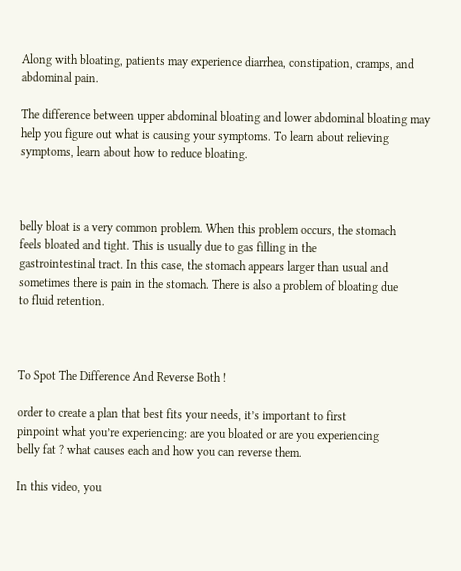Along with bloating, patients may experience diarrhea, constipation, cramps, and abdominal pain.

The difference between upper abdominal bloating and lower abdominal bloating may help you figure out what is causing your symptoms. To learn about relieving symptoms, learn about how to reduce bloating.



belly bloat is a very common problem. When this problem occurs, the stomach
feels bloated and tight. This is usually due to gas filling in the
gastrointestinal tract. In this case, the stomach appears larger than usual and
sometimes there is pain in the stomach. There is also a problem of bloating due
to fluid retention.



To Spot The Difference And Reverse Both !

order to create a plan that best fits your needs, it’s important to first
pinpoint what you’re experiencing: are you bloated or are you experiencing
belly fat ? what causes each and how you can reverse them.

In this video, you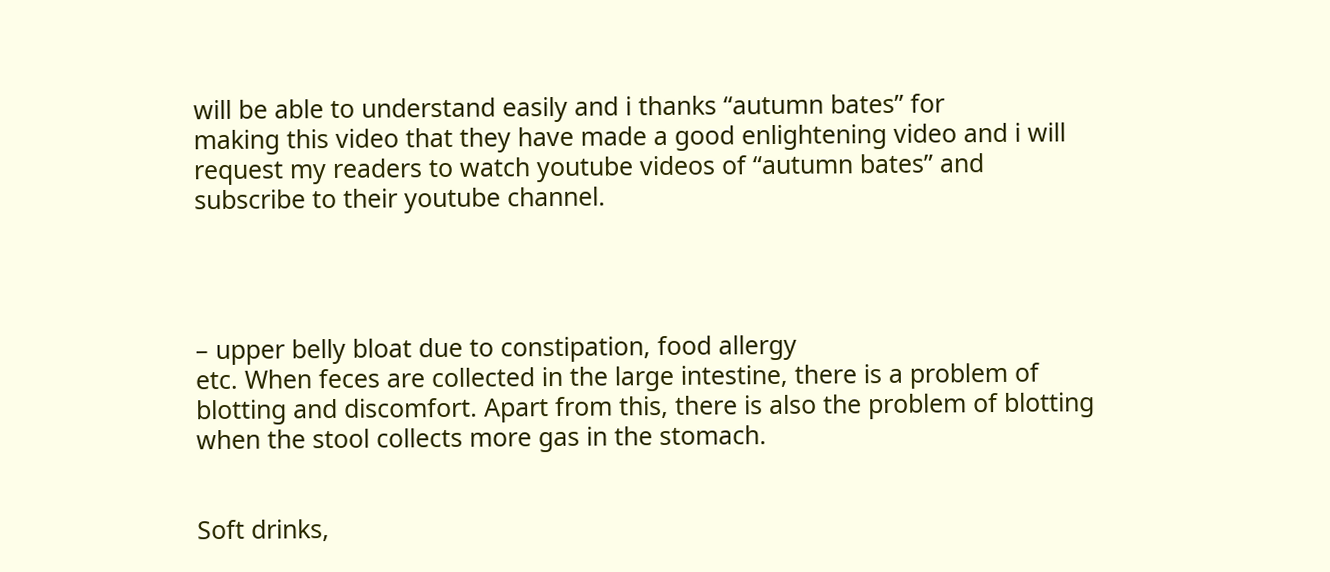will be able to understand easily and i thanks “autumn bates” for
making this video that they have made a good enlightening video and i will
request my readers to watch youtube videos of “autumn bates” and
subscribe to their youtube channel.




– upper belly bloat due to constipation, food allergy
etc. When feces are collected in the large intestine, there is a problem of
blotting and discomfort. Apart from this, there is also the problem of blotting
when the stool collects more gas in the stomach.


Soft drinks,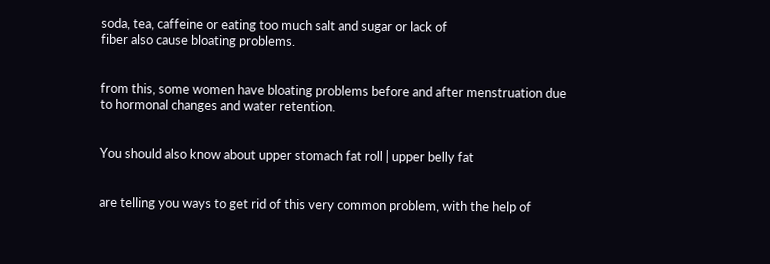soda, tea, caffeine or eating too much salt and sugar or lack of
fiber also cause bloating problems.


from this, some women have bloating problems before and after menstruation due
to hormonal changes and water retention.


You should also know about upper stomach fat roll | upper belly fat


are telling you ways to get rid of this very common problem, with the help of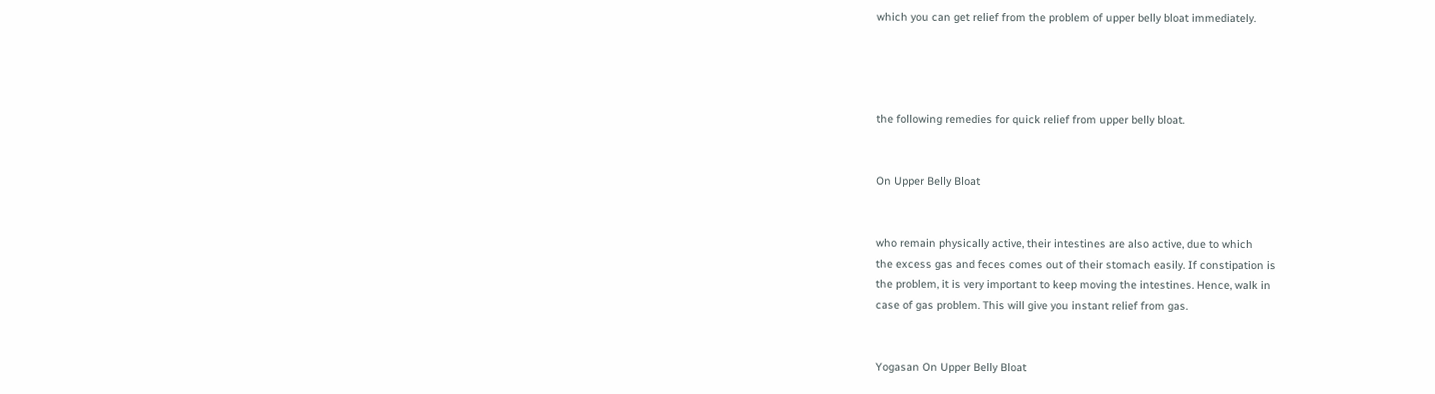which you can get relief from the problem of upper belly bloat immediately.




the following remedies for quick relief from upper belly bloat.


On Upper Belly Bloat


who remain physically active, their intestines are also active, due to which
the excess gas and feces comes out of their stomach easily. If constipation is
the problem, it is very important to keep moving the intestines. Hence, walk in
case of gas problem. This will give you instant relief from gas.


Yogasan On Upper Belly Bloat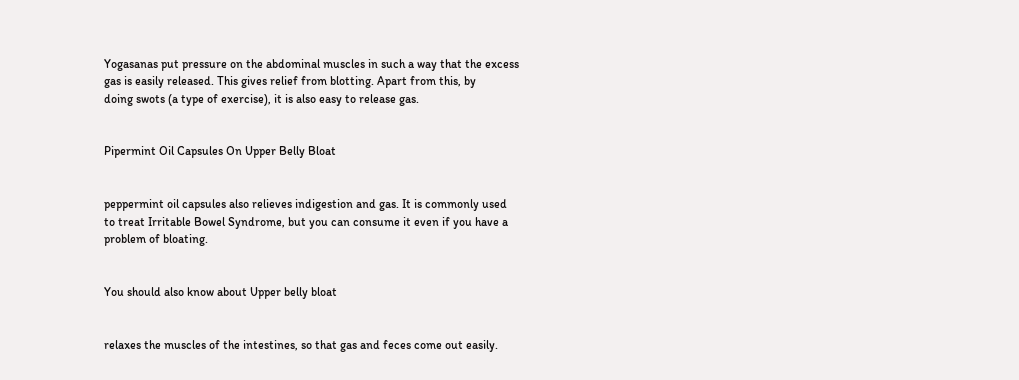Yogasanas put pressure on the abdominal muscles in such a way that the excess
gas is easily released. This gives relief from blotting. Apart from this, by
doing swots (a type of exercise), it is also easy to release gas.


Pipermint Oil Capsules On Upper Belly Bloat


peppermint oil capsules also relieves indigestion and gas. It is commonly used
to treat Irritable Bowel Syndrome, but you can consume it even if you have a
problem of bloating.


You should also know about Upper belly bloat


relaxes the muscles of the intestines, so that gas and feces come out easily.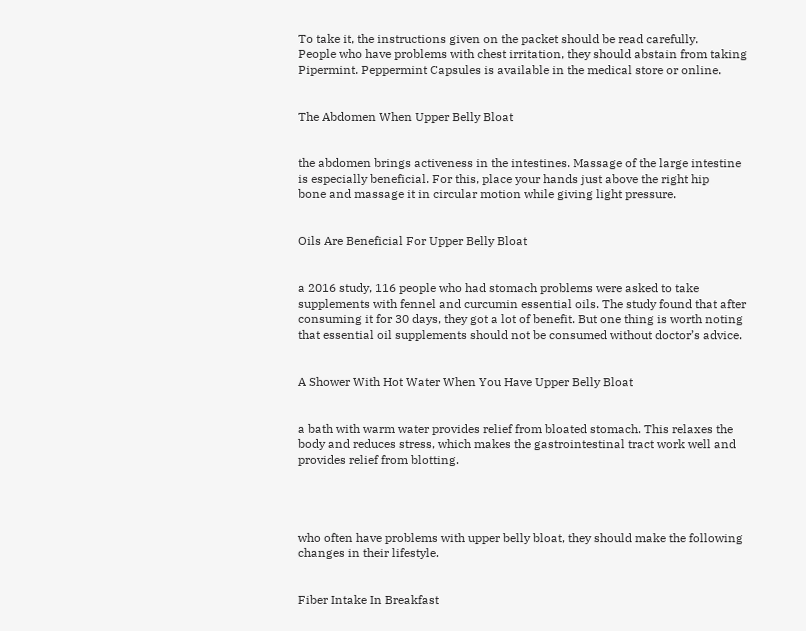To take it, the instructions given on the packet should be read carefully.
People who have problems with chest irritation, they should abstain from taking
Pipermint. Peppermint Capsules is available in the medical store or online.


The Abdomen When Upper Belly Bloat


the abdomen brings activeness in the intestines. Massage of the large intestine
is especially beneficial. For this, place your hands just above the right hip
bone and massage it in circular motion while giving light pressure.


Oils Are Beneficial For Upper Belly Bloat


a 2016 study, 116 people who had stomach problems were asked to take
supplements with fennel and curcumin essential oils. The study found that after
consuming it for 30 days, they got a lot of benefit. But one thing is worth noting
that essential oil supplements should not be consumed without doctor’s advice.


A Shower With Hot Water When You Have Upper Belly Bloat


a bath with warm water provides relief from bloated stomach. This relaxes the
body and reduces stress, which makes the gastrointestinal tract work well and
provides relief from blotting.




who often have problems with upper belly bloat, they should make the following
changes in their lifestyle.


Fiber Intake In Breakfast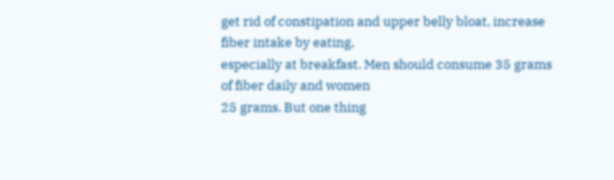get rid of constipation and upper belly bloat, increase fiber intake by eating,
especially at breakfast. Men should consume 35 grams of fiber daily and women
25 grams. But one thing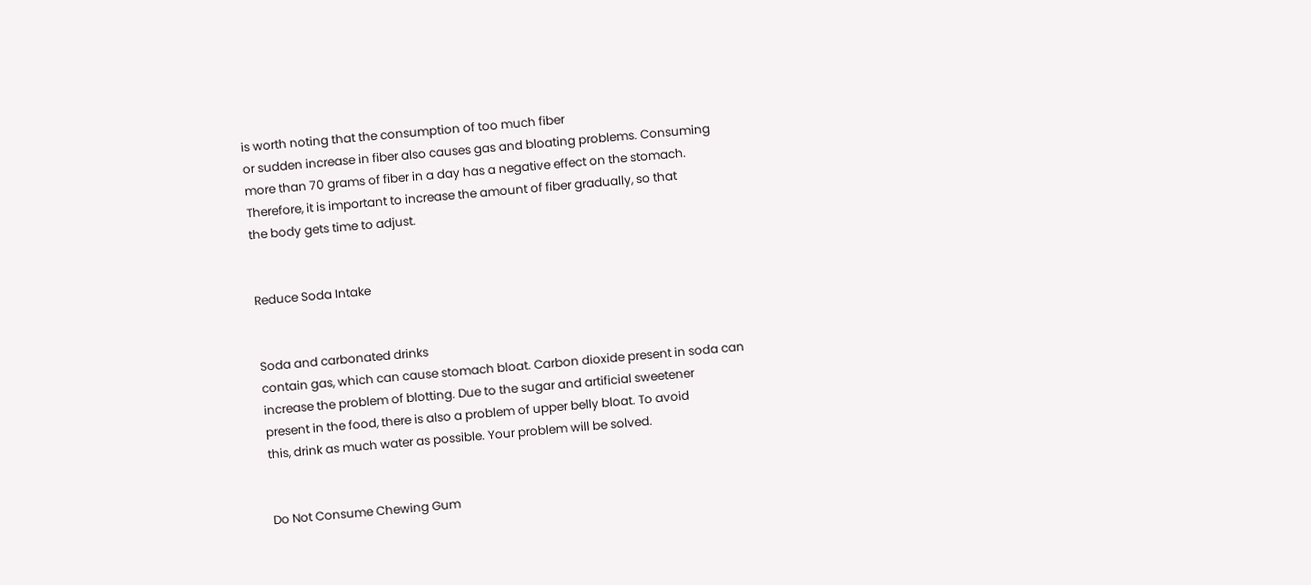is worth noting that the consumption of too much fiber
or sudden increase in fiber also causes gas and bloating problems. Consuming
more than 70 grams of fiber in a day has a negative effect on the stomach.
Therefore, it is important to increase the amount of fiber gradually, so that
the body gets time to adjust.


Reduce Soda Intake


Soda and carbonated drinks
contain gas, which can cause stomach bloat. Carbon dioxide present in soda can
increase the problem of blotting. Due to the sugar and artificial sweetener
present in the food, there is also a problem of upper belly bloat. To avoid
this, drink as much water as possible. Your problem will be solved.


Do Not Consume Chewing Gum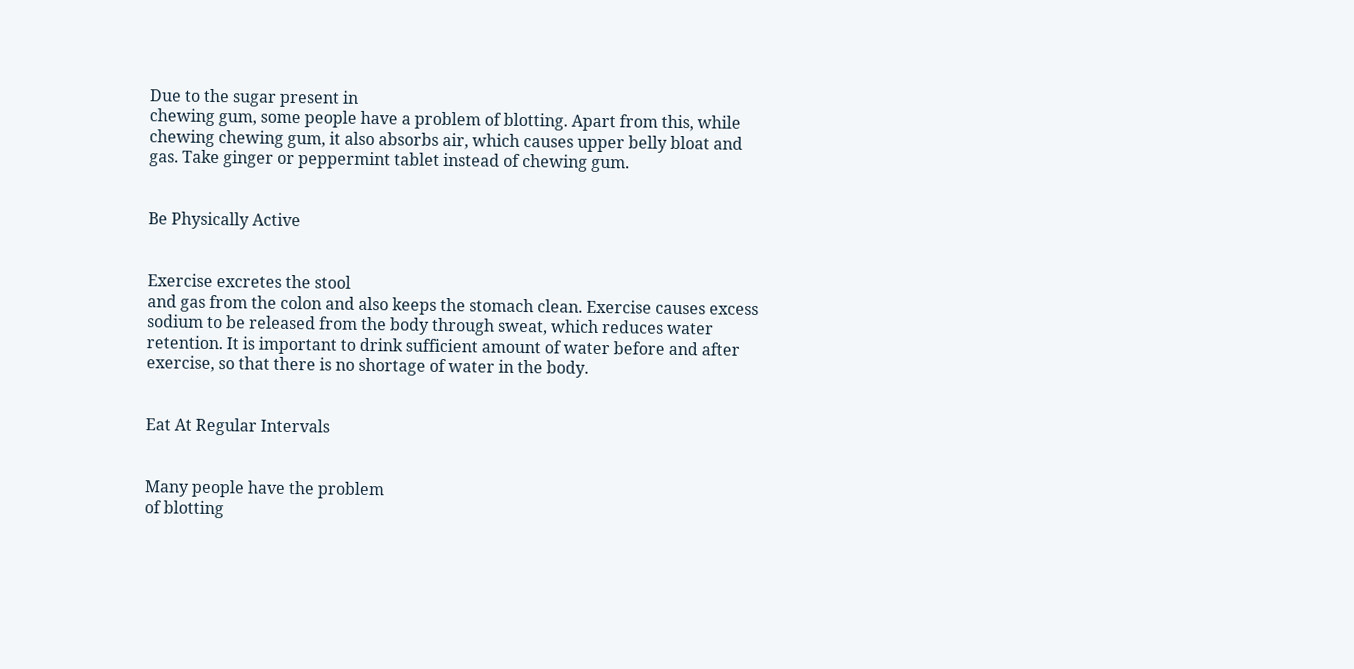Due to the sugar present in
chewing gum, some people have a problem of blotting. Apart from this, while
chewing chewing gum, it also absorbs air, which causes upper belly bloat and
gas. Take ginger or peppermint tablet instead of chewing gum.


Be Physically Active


Exercise excretes the stool
and gas from the colon and also keeps the stomach clean. Exercise causes excess
sodium to be released from the body through sweat, which reduces water
retention. It is important to drink sufficient amount of water before and after
exercise, so that there is no shortage of water in the body.


Eat At Regular Intervals


Many people have the problem
of blotting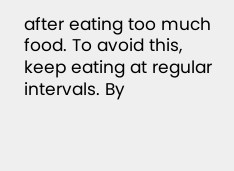after eating too much food. To avoid this, keep eating at regular
intervals. By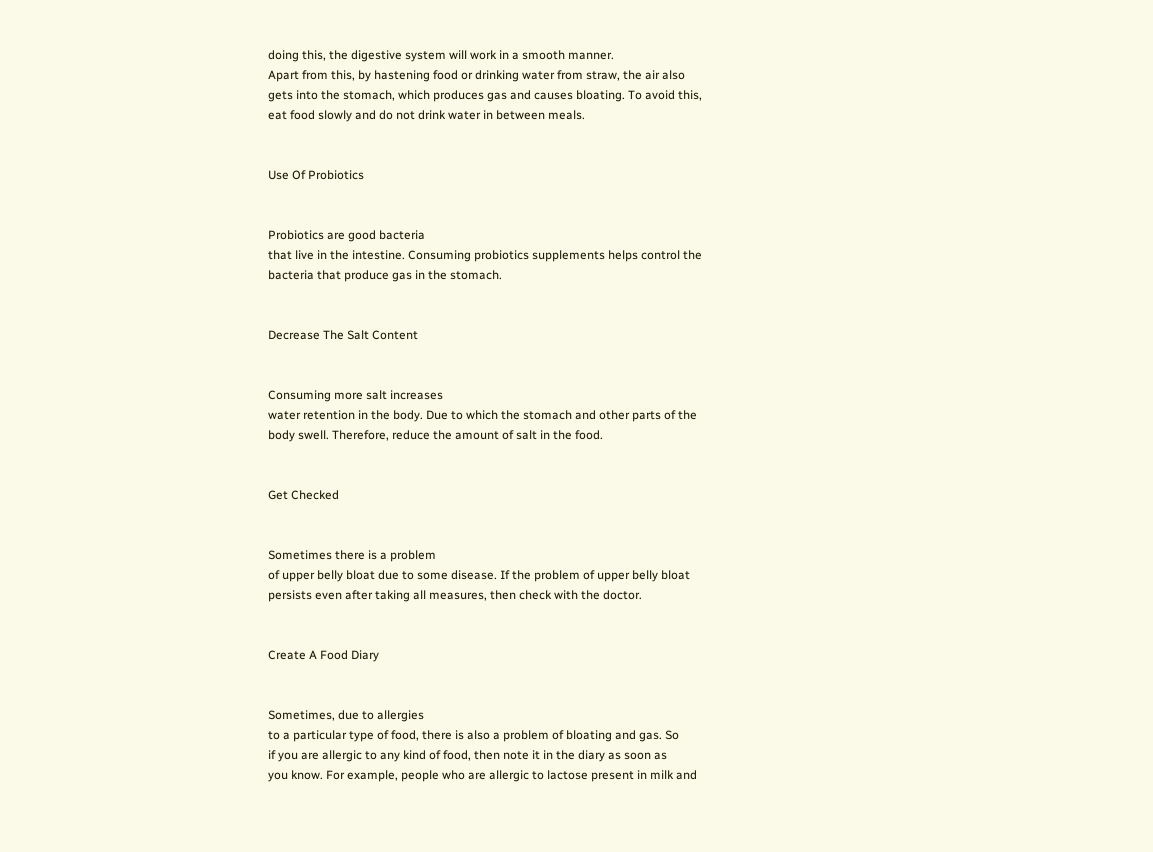doing this, the digestive system will work in a smooth manner.
Apart from this, by hastening food or drinking water from straw, the air also
gets into the stomach, which produces gas and causes bloating. To avoid this,
eat food slowly and do not drink water in between meals.


Use Of Probiotics


Probiotics are good bacteria
that live in the intestine. Consuming probiotics supplements helps control the
bacteria that produce gas in the stomach.


Decrease The Salt Content


Consuming more salt increases
water retention in the body. Due to which the stomach and other parts of the
body swell. Therefore, reduce the amount of salt in the food.


Get Checked


Sometimes there is a problem
of upper belly bloat due to some disease. If the problem of upper belly bloat
persists even after taking all measures, then check with the doctor.


Create A Food Diary


Sometimes, due to allergies
to a particular type of food, there is also a problem of bloating and gas. So
if you are allergic to any kind of food, then note it in the diary as soon as
you know. For example, people who are allergic to lactose present in milk and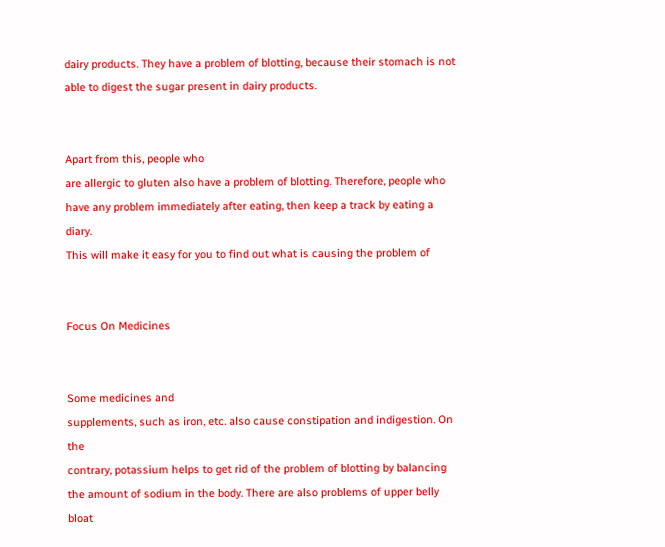dairy products. They have a problem of blotting, because their stomach is not
able to digest the sugar present in dairy products.


Apart from this, people who
are allergic to gluten also have a problem of blotting. Therefore, people who
have any problem immediately after eating, then keep a track by eating a diary.
This will make it easy for you to find out what is causing the problem of


Focus On Medicines


Some medicines and
supplements, such as iron, etc. also cause constipation and indigestion. On the
contrary, potassium helps to get rid of the problem of blotting by balancing
the amount of sodium in the body. There are also problems of upper belly bloat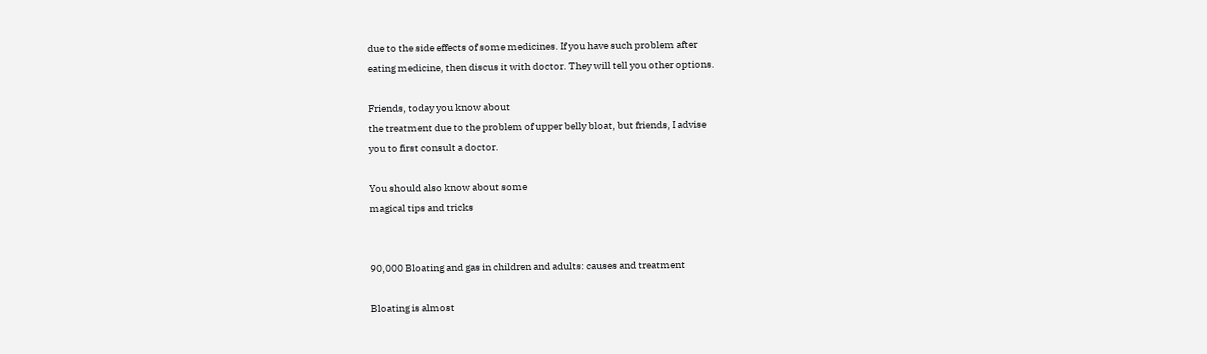due to the side effects of some medicines. If you have such problem after
eating medicine, then discus it with doctor. They will tell you other options.

Friends, today you know about
the treatment due to the problem of upper belly bloat, but friends, I advise
you to first consult a doctor.

You should also know about some
magical tips and tricks


90,000 Bloating and gas in children and adults: causes and treatment

Bloating is almost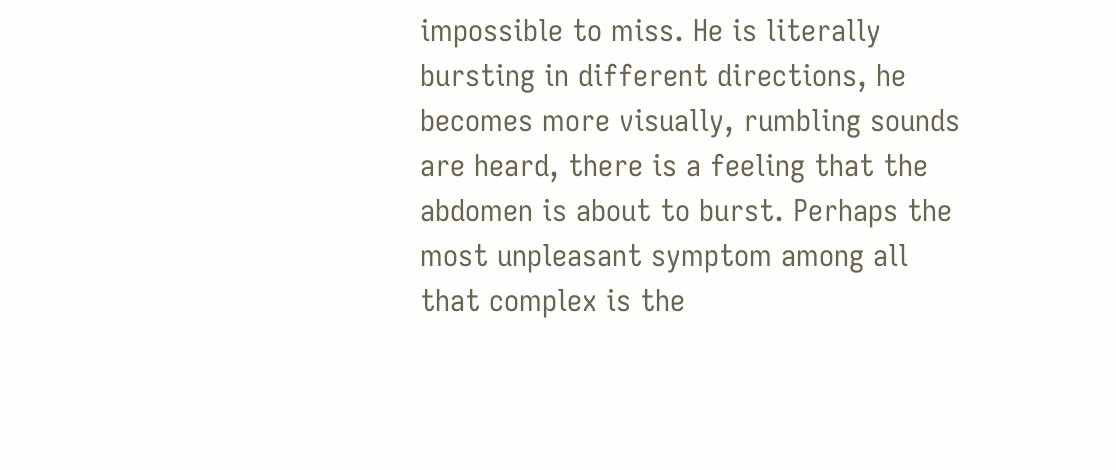impossible to miss. He is literally bursting in different directions, he becomes more visually, rumbling sounds are heard, there is a feeling that the abdomen is about to burst. Perhaps the most unpleasant symptom among all that complex is the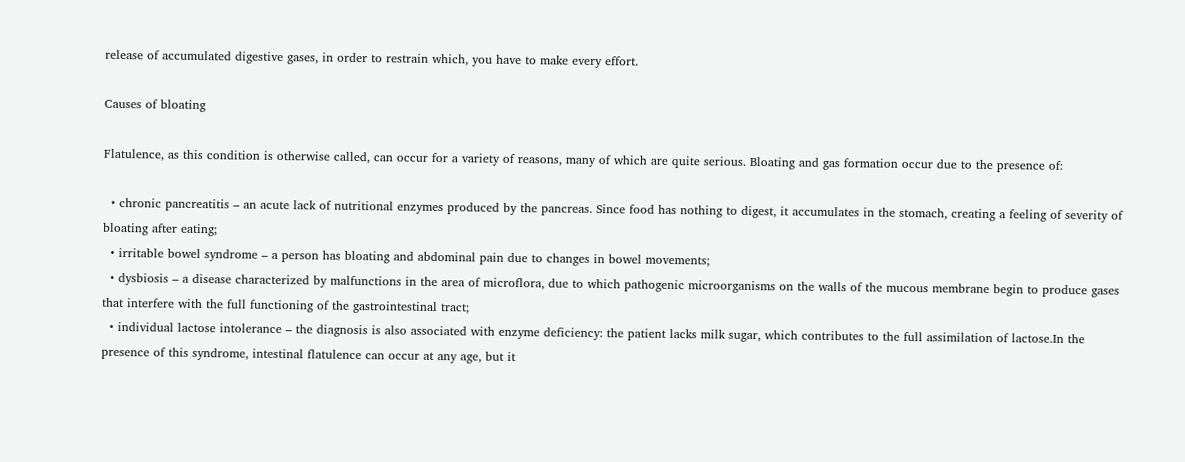release of accumulated digestive gases, in order to restrain which, you have to make every effort.

Causes of bloating

Flatulence, as this condition is otherwise called, can occur for a variety of reasons, many of which are quite serious. Bloating and gas formation occur due to the presence of:

  • chronic pancreatitis – an acute lack of nutritional enzymes produced by the pancreas. Since food has nothing to digest, it accumulates in the stomach, creating a feeling of severity of bloating after eating;
  • irritable bowel syndrome – a person has bloating and abdominal pain due to changes in bowel movements;
  • dysbiosis – a disease characterized by malfunctions in the area of microflora, due to which pathogenic microorganisms on the walls of the mucous membrane begin to produce gases that interfere with the full functioning of the gastrointestinal tract;
  • individual lactose intolerance – the diagnosis is also associated with enzyme deficiency: the patient lacks milk sugar, which contributes to the full assimilation of lactose.In the presence of this syndrome, intestinal flatulence can occur at any age, but it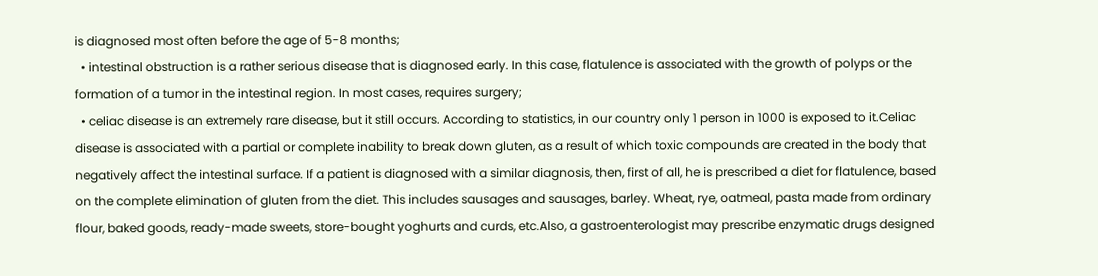is diagnosed most often before the age of 5-8 months;
  • intestinal obstruction is a rather serious disease that is diagnosed early. In this case, flatulence is associated with the growth of polyps or the formation of a tumor in the intestinal region. In most cases, requires surgery;
  • celiac disease is an extremely rare disease, but it still occurs. According to statistics, in our country only 1 person in 1000 is exposed to it.Celiac disease is associated with a partial or complete inability to break down gluten, as a result of which toxic compounds are created in the body that negatively affect the intestinal surface. If a patient is diagnosed with a similar diagnosis, then, first of all, he is prescribed a diet for flatulence, based on the complete elimination of gluten from the diet. This includes sausages and sausages, barley. Wheat, rye, oatmeal, pasta made from ordinary flour, baked goods, ready-made sweets, store-bought yoghurts and curds, etc.Also, a gastroenterologist may prescribe enzymatic drugs designed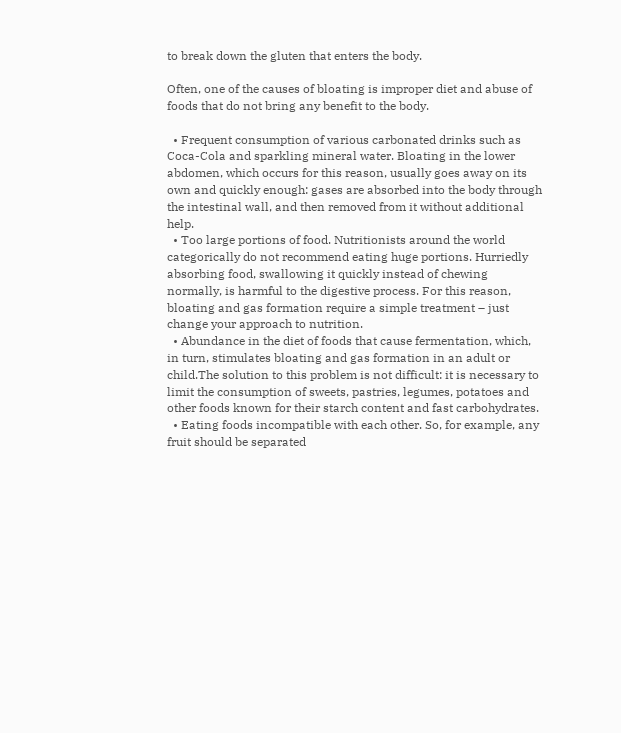to break down the gluten that enters the body.

Often, one of the causes of bloating is improper diet and abuse of foods that do not bring any benefit to the body.

  • Frequent consumption of various carbonated drinks such as Coca-Cola and sparkling mineral water. Bloating in the lower abdomen, which occurs for this reason, usually goes away on its own and quickly enough: gases are absorbed into the body through the intestinal wall, and then removed from it without additional help.
  • Too large portions of food. Nutritionists around the world categorically do not recommend eating huge portions. Hurriedly absorbing food, swallowing it quickly instead of chewing normally, is harmful to the digestive process. For this reason, bloating and gas formation require a simple treatment – just change your approach to nutrition.
  • Abundance in the diet of foods that cause fermentation, which, in turn, stimulates bloating and gas formation in an adult or child.The solution to this problem is not difficult: it is necessary to limit the consumption of sweets, pastries, legumes, potatoes and other foods known for their starch content and fast carbohydrates.
  • Eating foods incompatible with each other. So, for example, any fruit should be separated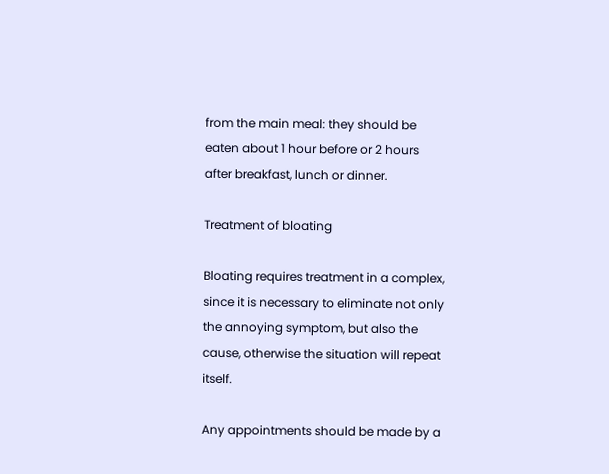from the main meal: they should be eaten about 1 hour before or 2 hours after breakfast, lunch or dinner.

Treatment of bloating

Bloating requires treatment in a complex, since it is necessary to eliminate not only the annoying symptom, but also the cause, otherwise the situation will repeat itself.

Any appointments should be made by a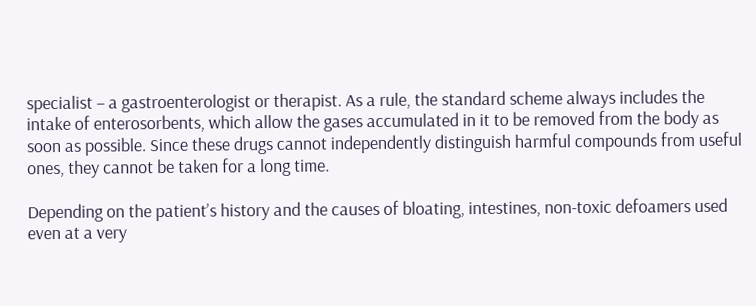specialist – a gastroenterologist or therapist. As a rule, the standard scheme always includes the intake of enterosorbents, which allow the gases accumulated in it to be removed from the body as soon as possible. Since these drugs cannot independently distinguish harmful compounds from useful ones, they cannot be taken for a long time.

Depending on the patient’s history and the causes of bloating, intestines, non-toxic defoamers used even at a very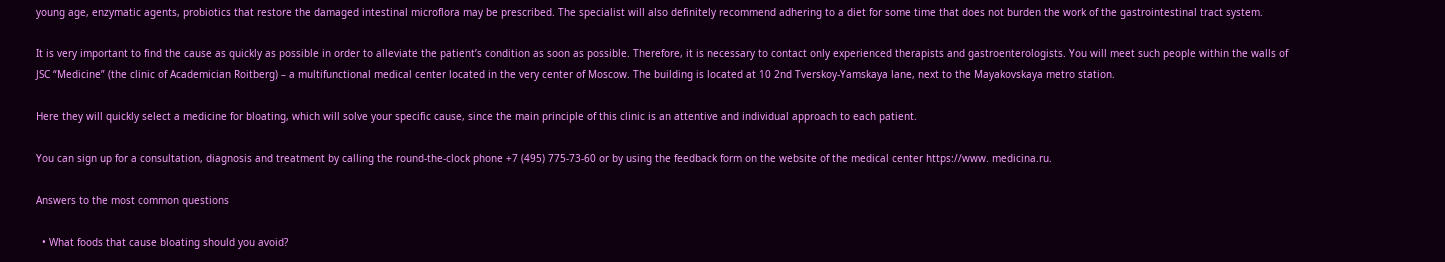young age, enzymatic agents, probiotics that restore the damaged intestinal microflora may be prescribed. The specialist will also definitely recommend adhering to a diet for some time that does not burden the work of the gastrointestinal tract system.

It is very important to find the cause as quickly as possible in order to alleviate the patient’s condition as soon as possible. Therefore, it is necessary to contact only experienced therapists and gastroenterologists. You will meet such people within the walls of JSC “Medicine” (the clinic of Academician Roitberg) – a multifunctional medical center located in the very center of Moscow. The building is located at 10 2nd Tverskoy-Yamskaya lane, next to the Mayakovskaya metro station.

Here they will quickly select a medicine for bloating, which will solve your specific cause, since the main principle of this clinic is an attentive and individual approach to each patient.

You can sign up for a consultation, diagnosis and treatment by calling the round-the-clock phone +7 (495) 775-73-60 or by using the feedback form on the website of the medical center https://www. medicina.ru.

Answers to the most common questions

  • What foods that cause bloating should you avoid?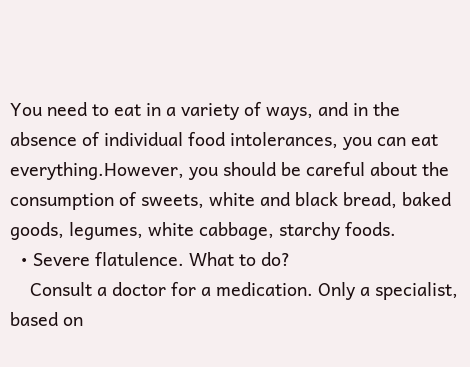You need to eat in a variety of ways, and in the absence of individual food intolerances, you can eat everything.However, you should be careful about the consumption of sweets, white and black bread, baked goods, legumes, white cabbage, starchy foods.
  • Severe flatulence. What to do?
    Consult a doctor for a medication. Only a specialist, based on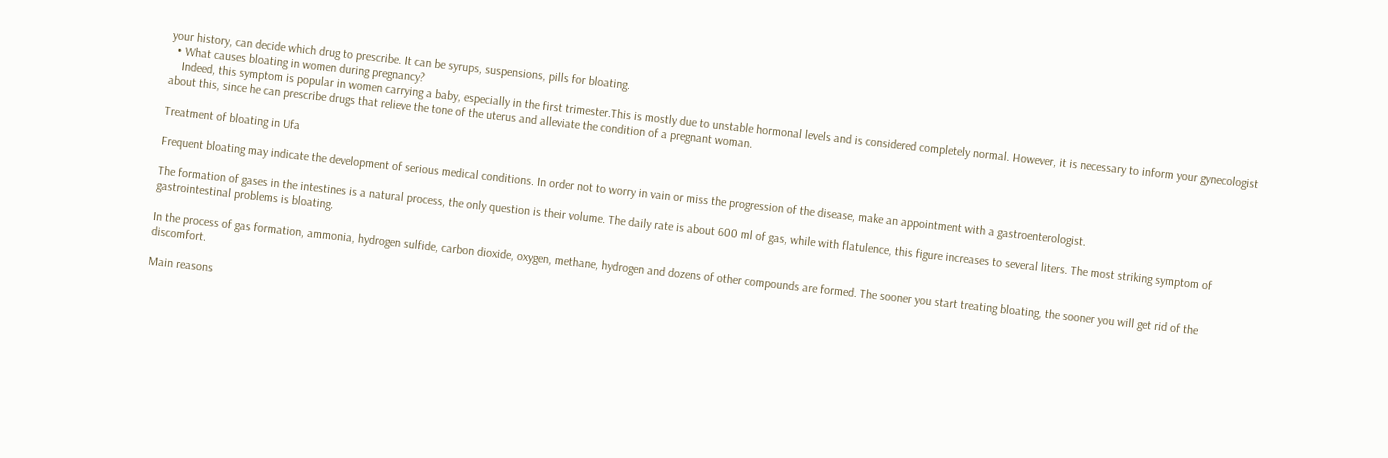your history, can decide which drug to prescribe. It can be syrups, suspensions, pills for bloating.
  • What causes bloating in women during pregnancy?
    Indeed, this symptom is popular in women carrying a baby, especially in the first trimester.This is mostly due to unstable hormonal levels and is considered completely normal. However, it is necessary to inform your gynecologist about this, since he can prescribe drugs that relieve the tone of the uterus and alleviate the condition of a pregnant woman.

Treatment of bloating in Ufa

Frequent bloating may indicate the development of serious medical conditions. In order not to worry in vain or miss the progression of the disease, make an appointment with a gastroenterologist.

The formation of gases in the intestines is a natural process, the only question is their volume. The daily rate is about 600 ml of gas, while with flatulence, this figure increases to several liters. The most striking symptom of gastrointestinal problems is bloating.

In the process of gas formation, ammonia, hydrogen sulfide, carbon dioxide, oxygen, methane, hydrogen and dozens of other compounds are formed. The sooner you start treating bloating, the sooner you will get rid of the discomfort.

Main reasons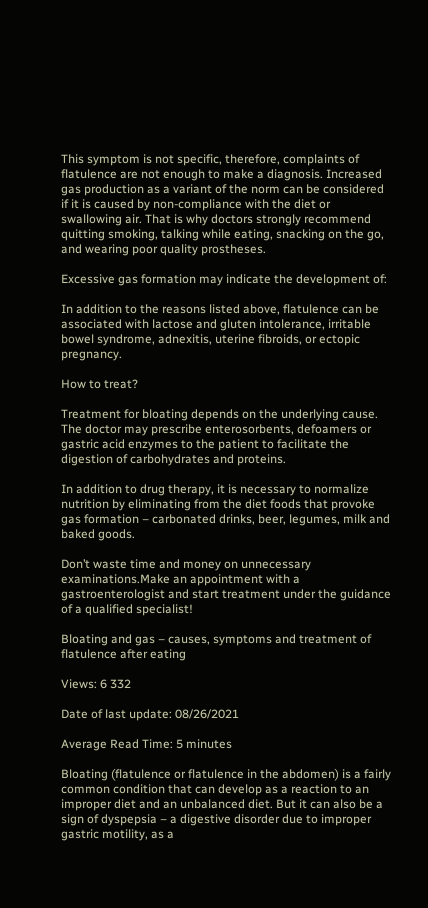This symptom is not specific, therefore, complaints of flatulence are not enough to make a diagnosis. Increased gas production as a variant of the norm can be considered if it is caused by non-compliance with the diet or swallowing air. That is why doctors strongly recommend quitting smoking, talking while eating, snacking on the go, and wearing poor quality prostheses.

Excessive gas formation may indicate the development of:

In addition to the reasons listed above, flatulence can be associated with lactose and gluten intolerance, irritable bowel syndrome, adnexitis, uterine fibroids, or ectopic pregnancy.

How to treat?

Treatment for bloating depends on the underlying cause. The doctor may prescribe enterosorbents, defoamers or gastric acid enzymes to the patient to facilitate the digestion of carbohydrates and proteins.

In addition to drug therapy, it is necessary to normalize nutrition by eliminating from the diet foods that provoke gas formation – carbonated drinks, beer, legumes, milk and baked goods.

Don’t waste time and money on unnecessary examinations.Make an appointment with a gastroenterologist and start treatment under the guidance of a qualified specialist!

Bloating and gas – causes, symptoms and treatment of flatulence after eating

Views: 6 332

Date of last update: 08/26/2021

Average Read Time: 5 minutes

Bloating (flatulence or flatulence in the abdomen) is a fairly common condition that can develop as a reaction to an improper diet and an unbalanced diet. But it can also be a sign of dyspepsia – a digestive disorder due to improper gastric motility, as a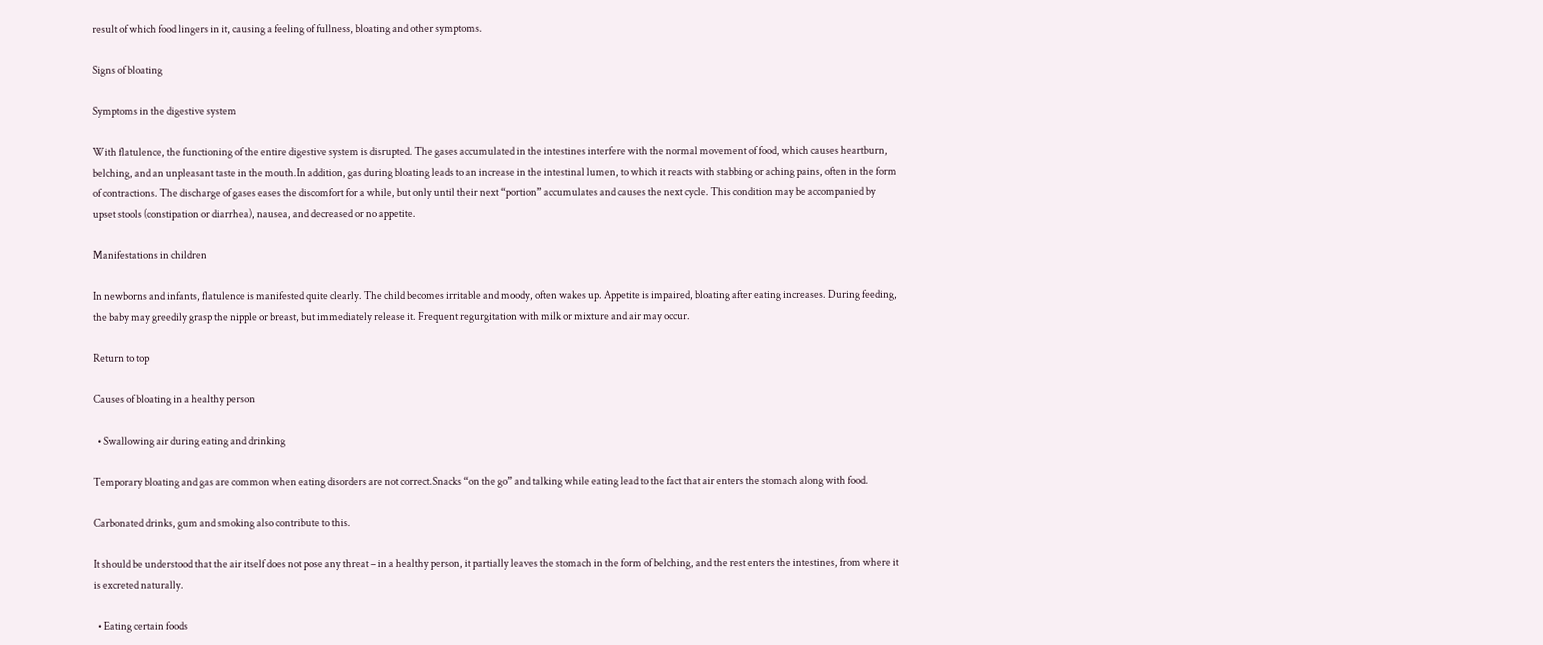result of which food lingers in it, causing a feeling of fullness, bloating and other symptoms.

Signs of bloating

Symptoms in the digestive system

With flatulence, the functioning of the entire digestive system is disrupted. The gases accumulated in the intestines interfere with the normal movement of food, which causes heartburn, belching, and an unpleasant taste in the mouth.In addition, gas during bloating leads to an increase in the intestinal lumen, to which it reacts with stabbing or aching pains, often in the form of contractions. The discharge of gases eases the discomfort for a while, but only until their next “portion” accumulates and causes the next cycle. This condition may be accompanied by upset stools (constipation or diarrhea), nausea, and decreased or no appetite.

Manifestations in children

In newborns and infants, flatulence is manifested quite clearly. The child becomes irritable and moody, often wakes up. Appetite is impaired, bloating after eating increases. During feeding, the baby may greedily grasp the nipple or breast, but immediately release it. Frequent regurgitation with milk or mixture and air may occur.

Return to top

Causes of bloating in a healthy person

  • Swallowing air during eating and drinking

Temporary bloating and gas are common when eating disorders are not correct.Snacks “on the go” and talking while eating lead to the fact that air enters the stomach along with food.

Carbonated drinks, gum and smoking also contribute to this.

It should be understood that the air itself does not pose any threat – in a healthy person, it partially leaves the stomach in the form of belching, and the rest enters the intestines, from where it is excreted naturally.

  • Eating certain foods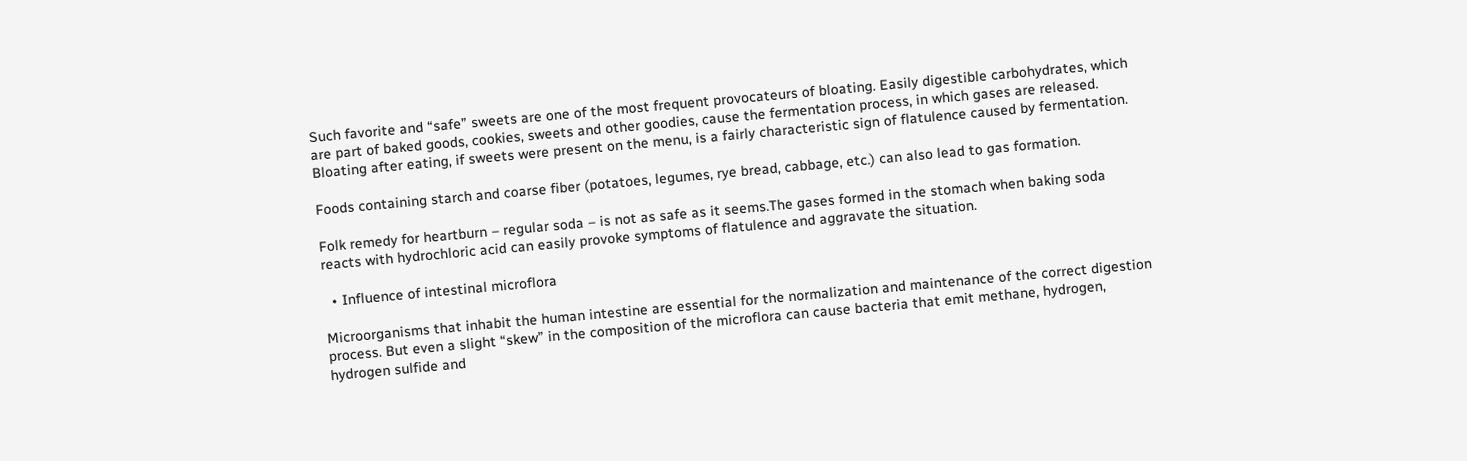Such favorite and “safe” sweets are one of the most frequent provocateurs of bloating. Easily digestible carbohydrates, which are part of baked goods, cookies, sweets and other goodies, cause the fermentation process, in which gases are released. Bloating after eating, if sweets were present on the menu, is a fairly characteristic sign of flatulence caused by fermentation.

Foods containing starch and coarse fiber (potatoes, legumes, rye bread, cabbage, etc.) can also lead to gas formation.

Folk remedy for heartburn – regular soda – is not as safe as it seems.The gases formed in the stomach when baking soda reacts with hydrochloric acid can easily provoke symptoms of flatulence and aggravate the situation.

  • Influence of intestinal microflora

Microorganisms that inhabit the human intestine are essential for the normalization and maintenance of the correct digestion process. But even a slight “skew” in the composition of the microflora can cause bacteria that emit methane, hydrogen, hydrogen sulfide and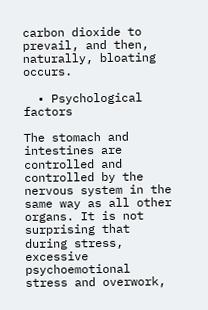carbon dioxide to prevail, and then, naturally, bloating occurs.

  • Psychological factors

The stomach and intestines are controlled and controlled by the nervous system in the same way as all other organs. It is not surprising that during stress, excessive psychoemotional stress and overwork,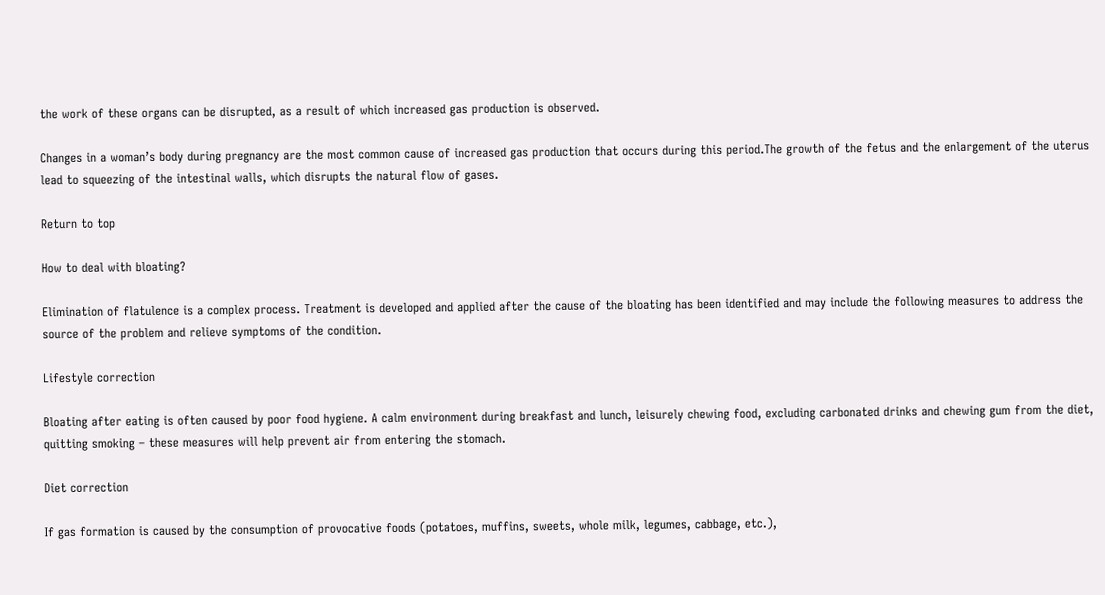the work of these organs can be disrupted, as a result of which increased gas production is observed.

Changes in a woman’s body during pregnancy are the most common cause of increased gas production that occurs during this period.The growth of the fetus and the enlargement of the uterus lead to squeezing of the intestinal walls, which disrupts the natural flow of gases.

Return to top

How to deal with bloating?

Elimination of flatulence is a complex process. Treatment is developed and applied after the cause of the bloating has been identified and may include the following measures to address the source of the problem and relieve symptoms of the condition.

Lifestyle correction

Bloating after eating is often caused by poor food hygiene. A calm environment during breakfast and lunch, leisurely chewing food, excluding carbonated drinks and chewing gum from the diet, quitting smoking – these measures will help prevent air from entering the stomach.

Diet correction

If gas formation is caused by the consumption of provocative foods (potatoes, muffins, sweets, whole milk, legumes, cabbage, etc.),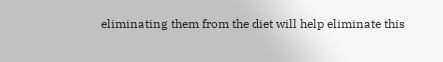eliminating them from the diet will help eliminate this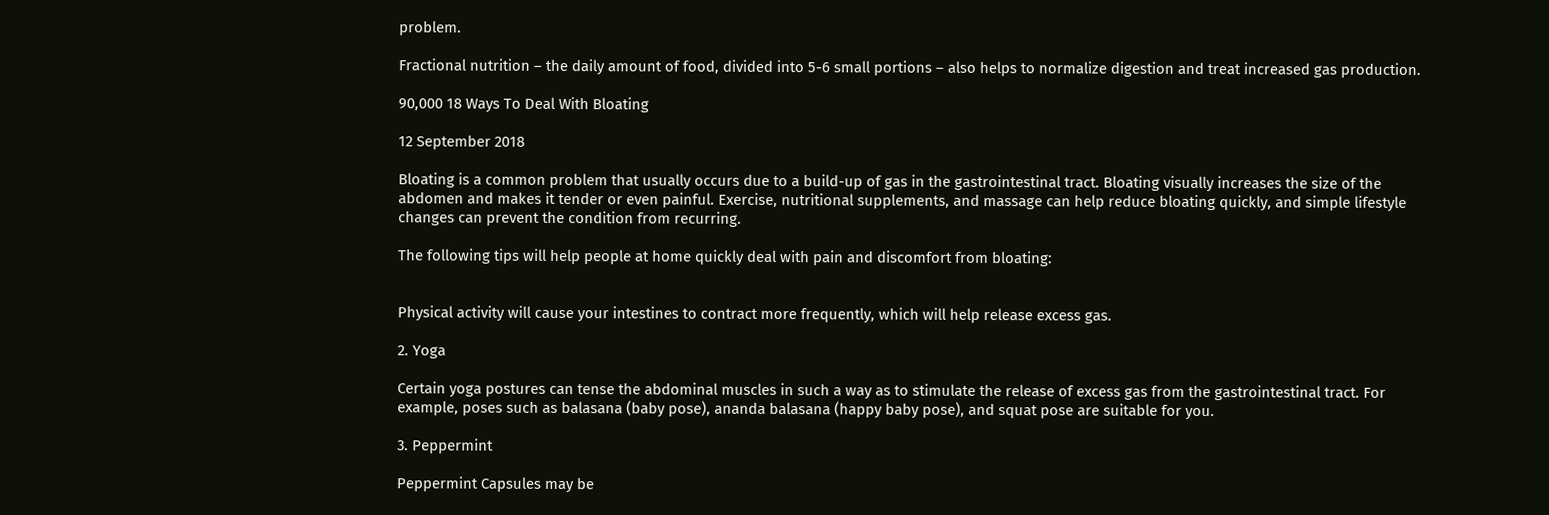problem.

Fractional nutrition – the daily amount of food, divided into 5-6 small portions – also helps to normalize digestion and treat increased gas production.

90,000 18 Ways To Deal With Bloating

12 September 2018

Bloating is a common problem that usually occurs due to a build-up of gas in the gastrointestinal tract. Bloating visually increases the size of the abdomen and makes it tender or even painful. Exercise, nutritional supplements, and massage can help reduce bloating quickly, and simple lifestyle changes can prevent the condition from recurring.

The following tips will help people at home quickly deal with pain and discomfort from bloating:


Physical activity will cause your intestines to contract more frequently, which will help release excess gas.

2. Yoga

Certain yoga postures can tense the abdominal muscles in such a way as to stimulate the release of excess gas from the gastrointestinal tract. For example, poses such as balasana (baby pose), ananda balasana (happy baby pose), and squat pose are suitable for you.

3. Peppermint

Peppermint Capsules may be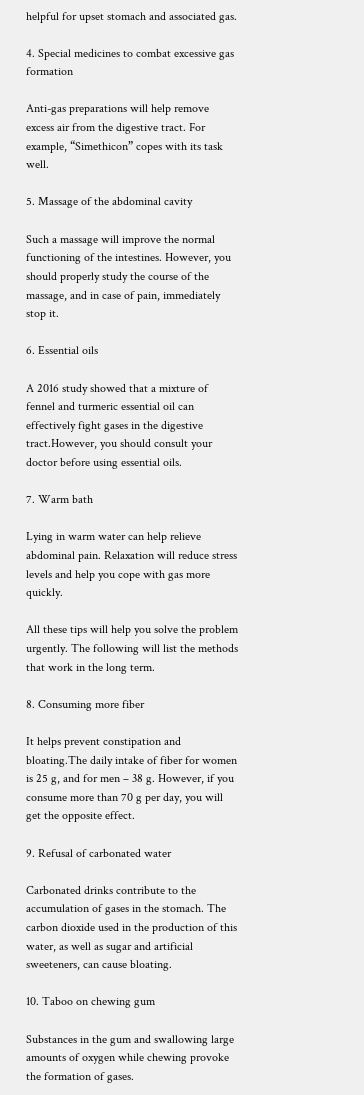helpful for upset stomach and associated gas.

4. Special medicines to combat excessive gas formation

Anti-gas preparations will help remove excess air from the digestive tract. For example, “Simethicon” copes with its task well.

5. Massage of the abdominal cavity

Such a massage will improve the normal functioning of the intestines. However, you should properly study the course of the massage, and in case of pain, immediately stop it.

6. Essential oils

A 2016 study showed that a mixture of fennel and turmeric essential oil can effectively fight gases in the digestive tract.However, you should consult your doctor before using essential oils.

7. Warm bath

Lying in warm water can help relieve abdominal pain. Relaxation will reduce stress levels and help you cope with gas more quickly.

All these tips will help you solve the problem urgently. The following will list the methods that work in the long term.

8. Consuming more fiber

It helps prevent constipation and bloating.The daily intake of fiber for women is 25 g, and for men – 38 g. However, if you consume more than 70 g per day, you will get the opposite effect.

9. Refusal of carbonated water

Carbonated drinks contribute to the accumulation of gases in the stomach. The carbon dioxide used in the production of this water, as well as sugar and artificial sweeteners, can cause bloating.

10. Taboo on chewing gum

Substances in the gum and swallowing large amounts of oxygen while chewing provoke the formation of gases.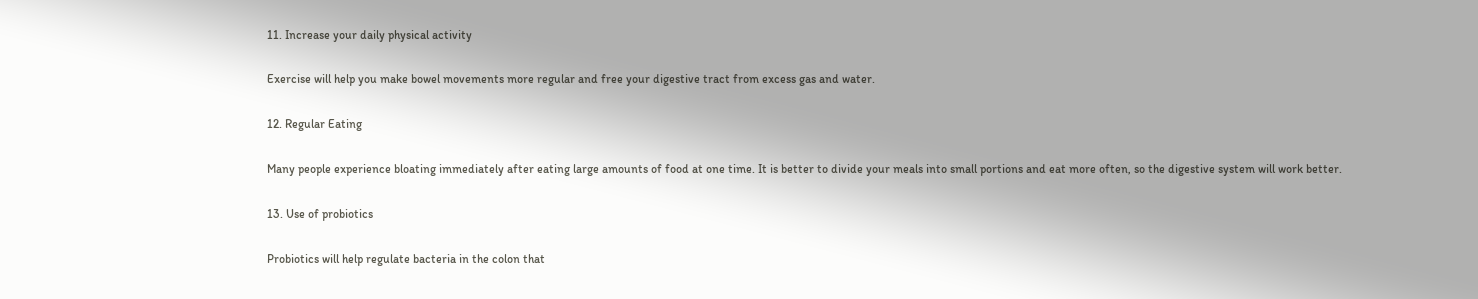11. Increase your daily physical activity

Exercise will help you make bowel movements more regular and free your digestive tract from excess gas and water.

12. Regular Eating

Many people experience bloating immediately after eating large amounts of food at one time. It is better to divide your meals into small portions and eat more often, so the digestive system will work better.

13. Use of probiotics

Probiotics will help regulate bacteria in the colon that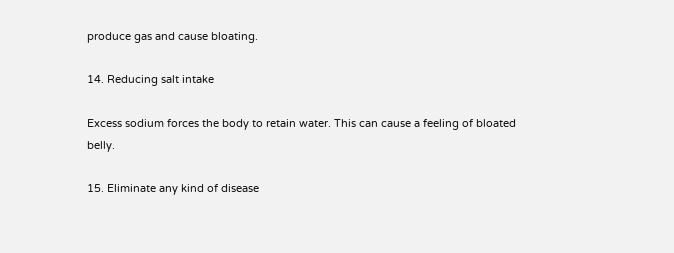produce gas and cause bloating.

14. Reducing salt intake

Excess sodium forces the body to retain water. This can cause a feeling of bloated belly.

15. Eliminate any kind of disease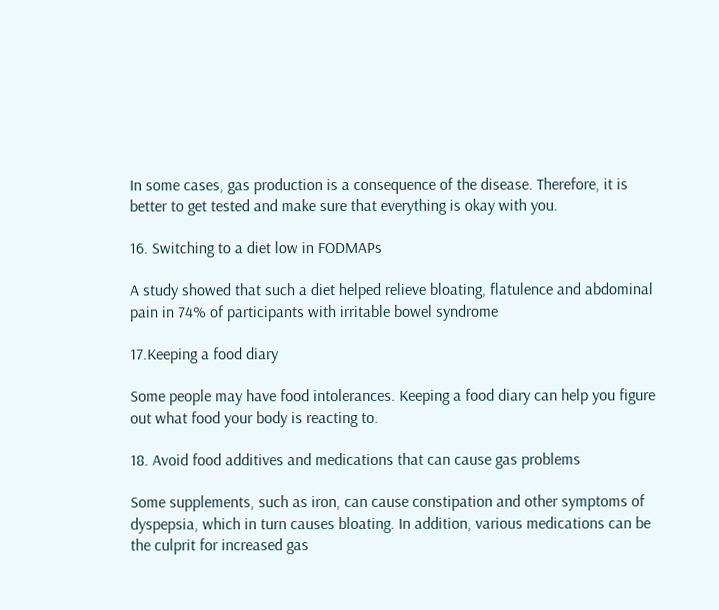In some cases, gas production is a consequence of the disease. Therefore, it is better to get tested and make sure that everything is okay with you.

16. Switching to a diet low in FODMAPs

A study showed that such a diet helped relieve bloating, flatulence and abdominal pain in 74% of participants with irritable bowel syndrome

17.Keeping a food diary

Some people may have food intolerances. Keeping a food diary can help you figure out what food your body is reacting to.

18. Avoid food additives and medications that can cause gas problems

Some supplements, such as iron, can cause constipation and other symptoms of dyspepsia, which in turn causes bloating. In addition, various medications can be the culprit for increased gas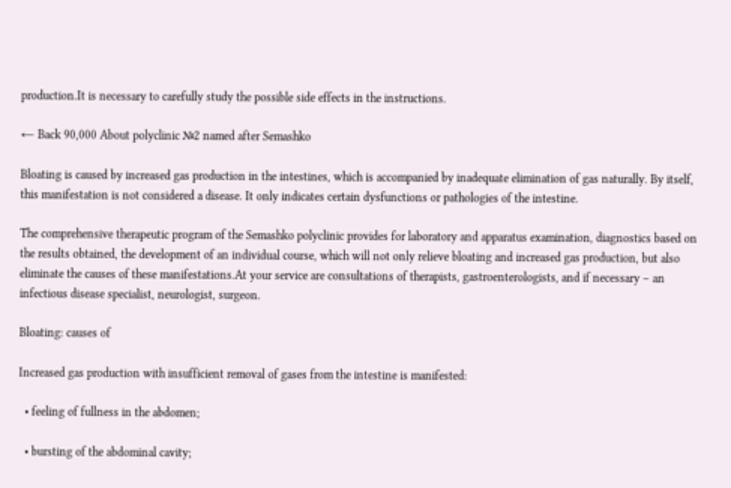production.It is necessary to carefully study the possible side effects in the instructions.

← Back 90,000 About polyclinic №2 named after Semashko

Bloating is caused by increased gas production in the intestines, which is accompanied by inadequate elimination of gas naturally. By itself, this manifestation is not considered a disease. It only indicates certain dysfunctions or pathologies of the intestine.

The comprehensive therapeutic program of the Semashko polyclinic provides for laboratory and apparatus examination, diagnostics based on the results obtained, the development of an individual course, which will not only relieve bloating and increased gas production, but also eliminate the causes of these manifestations.At your service are consultations of therapists, gastroenterologists, and if necessary – an infectious disease specialist, neurologist, surgeon.

Bloating: causes of

Increased gas production with insufficient removal of gases from the intestine is manifested:

  • feeling of fullness in the abdomen;

  • bursting of the abdominal cavity;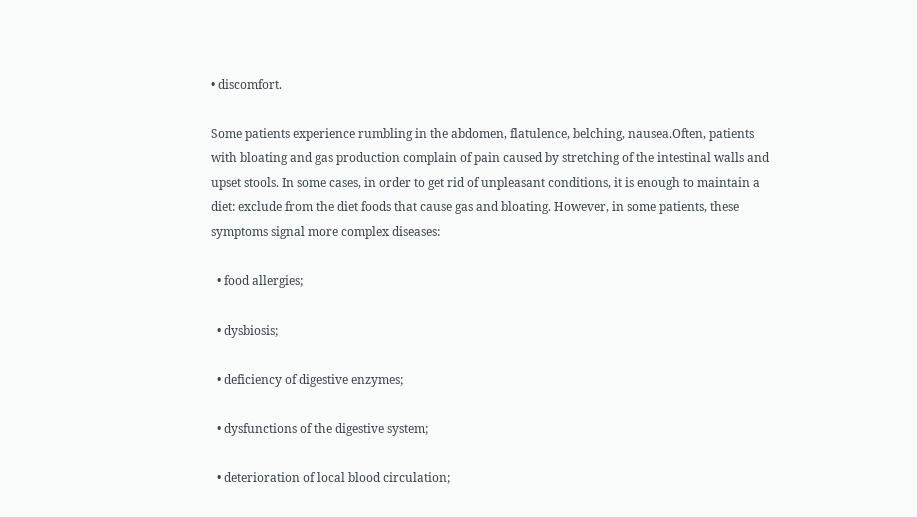• discomfort.

Some patients experience rumbling in the abdomen, flatulence, belching, nausea.Often, patients with bloating and gas production complain of pain caused by stretching of the intestinal walls and upset stools. In some cases, in order to get rid of unpleasant conditions, it is enough to maintain a diet: exclude from the diet foods that cause gas and bloating. However, in some patients, these symptoms signal more complex diseases:

  • food allergies;

  • dysbiosis;

  • deficiency of digestive enzymes;

  • dysfunctions of the digestive system;

  • deterioration of local blood circulation;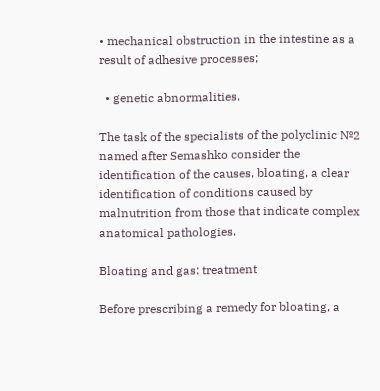• mechanical obstruction in the intestine as a result of adhesive processes;

  • genetic abnormalities.

The task of the specialists of the polyclinic №2 named after Semashko consider the identification of the causes, bloating, a clear identification of conditions caused by malnutrition from those that indicate complex anatomical pathologies.

Bloating and gas: treatment

Before prescribing a remedy for bloating, a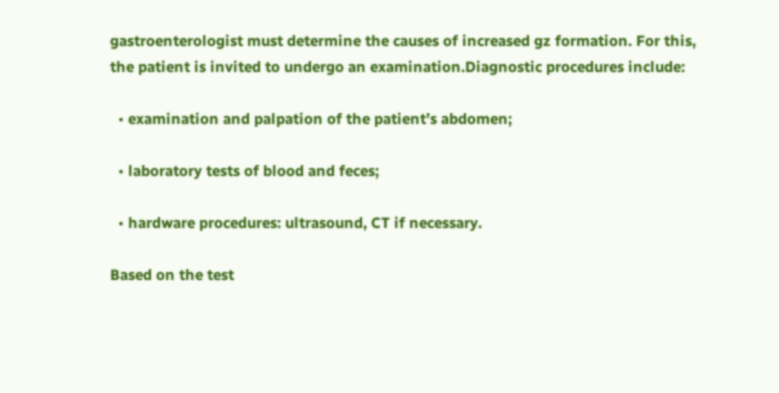gastroenterologist must determine the causes of increased gz formation. For this, the patient is invited to undergo an examination.Diagnostic procedures include:

  • examination and palpation of the patient’s abdomen;

  • laboratory tests of blood and feces;

  • hardware procedures: ultrasound, CT if necessary.

Based on the test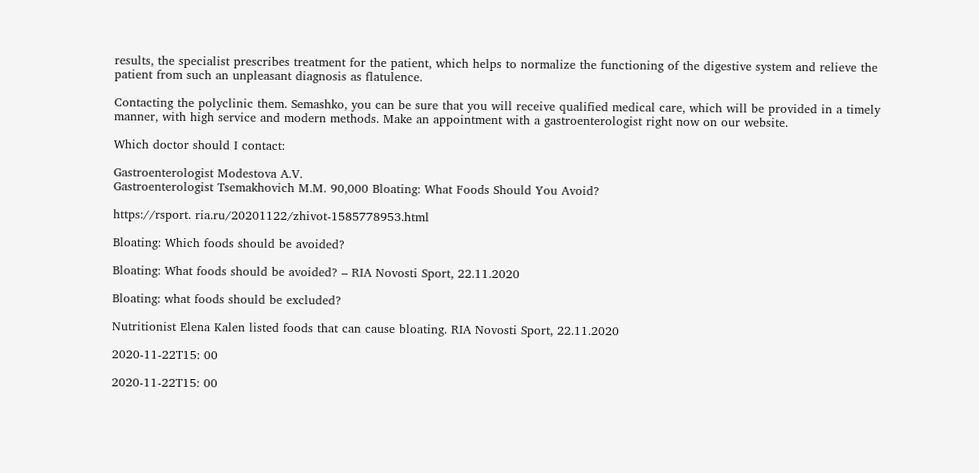results, the specialist prescribes treatment for the patient, which helps to normalize the functioning of the digestive system and relieve the patient from such an unpleasant diagnosis as flatulence.

Contacting the polyclinic them. Semashko, you can be sure that you will receive qualified medical care, which will be provided in a timely manner, with high service and modern methods. Make an appointment with a gastroenterologist right now on our website.

Which doctor should I contact:

Gastroenterologist Modestova A.V.
Gastroenterologist Tsemakhovich M.M. 90,000 Bloating: What Foods Should You Avoid?

https://rsport. ria.ru/20201122/zhivot-1585778953.html

Bloating: Which foods should be avoided?

Bloating: What foods should be avoided? – RIA Novosti Sport, 22.11.2020

Bloating: what foods should be excluded?

Nutritionist Elena Kalen listed foods that can cause bloating. RIA Novosti Sport, 22.11.2020

2020-11-22T15: 00

2020-11-22T15: 00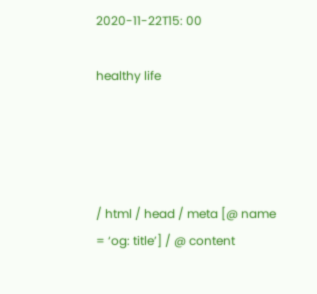2020-11-22T15: 00

healthy life




/ html / head / meta [@ name = ‘og: title’] / @ content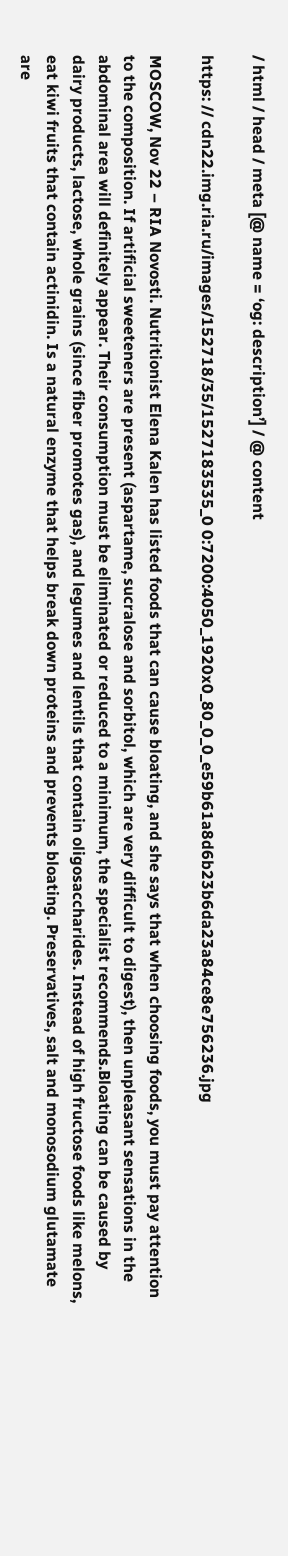/ html / head / meta [@ name = ‘og: description’] / @ content

https: // cdn22.img.ria.ru/images/152718/35/1527183535_0 0:7200:4050_1920x0_80_0_0_e59b61a8d6b23b6da23a84ce8e756236.jpg

MOSCOW, Nov 22 – RIA Novosti. Nutritionist Elena Kalen has listed foods that can cause bloating, and she says that when choosing foods, you must pay attention to the composition. If artificial sweeteners are present (aspartame, sucralose and sorbitol, which are very difficult to digest), then unpleasant sensations in the abdominal area will definitely appear. Their consumption must be eliminated or reduced to a minimum, the specialist recommends.Bloating can be caused by dairy products, lactose, whole grains (since fiber promotes gas), and legumes and lentils that contain oligosaccharides. Instead of high fructose foods like melons, eat kiwi fruits that contain actinidin. Is a natural enzyme that helps break down proteins and prevents bloating. Preservatives, salt and monosodium glutamate are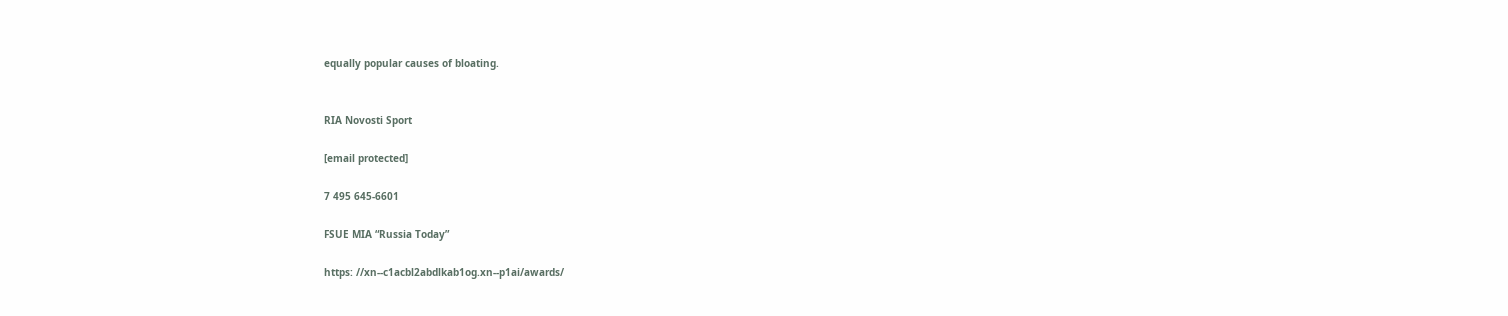equally popular causes of bloating.


RIA Novosti Sport

[email protected]

7 495 645-6601

FSUE MIA “Russia Today”

https: //xn--c1acbl2abdlkab1og.xn--p1ai/awards/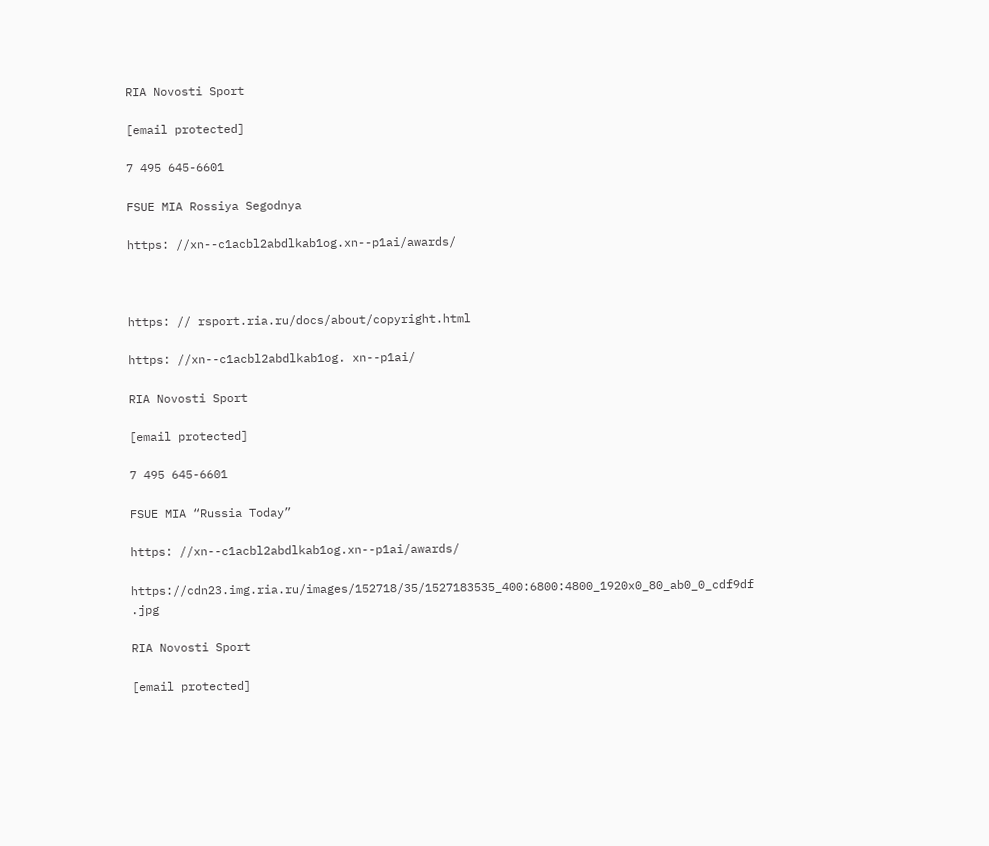RIA Novosti Sport

[email protected]

7 495 645-6601

FSUE MIA Rossiya Segodnya

https: //xn--c1acbl2abdlkab1og.xn--p1ai/awards/



https: // rsport.ria.ru/docs/about/copyright.html

https: //xn--c1acbl2abdlkab1og. xn--p1ai/

RIA Novosti Sport

[email protected]

7 495 645-6601

FSUE MIA “Russia Today”

https: //xn--c1acbl2abdlkab1og.xn--p1ai/awards/

https://cdn23.img.ria.ru/images/152718/35/1527183535_400:6800:4800_1920x0_80_ab0_0_cdf9df .jpg

RIA Novosti Sport

[email protected]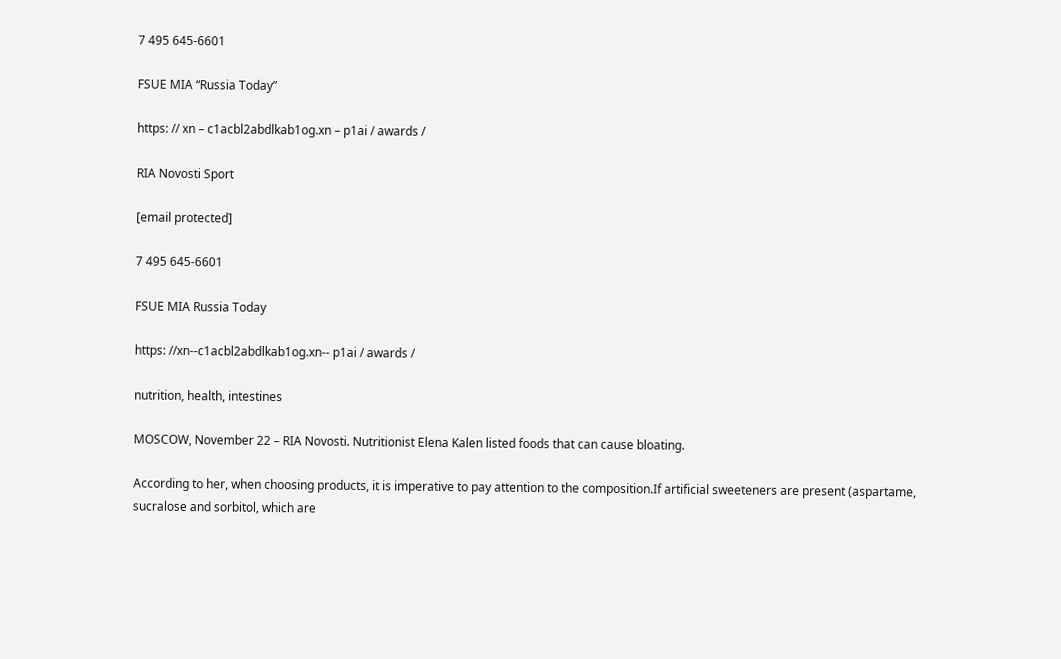7 495 645-6601

FSUE MIA “Russia Today”

https: // xn – c1acbl2abdlkab1og.xn – p1ai / awards /

RIA Novosti Sport

[email protected]

7 495 645-6601

FSUE MIA Russia Today

https: //xn--c1acbl2abdlkab1og.xn-- p1ai / awards /

nutrition, health, intestines

MOSCOW, November 22 – RIA Novosti. Nutritionist Elena Kalen listed foods that can cause bloating.

According to her, when choosing products, it is imperative to pay attention to the composition.If artificial sweeteners are present (aspartame, sucralose and sorbitol, which are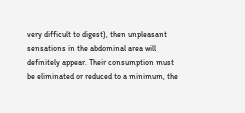very difficult to digest), then unpleasant sensations in the abdominal area will definitely appear. Their consumption must be eliminated or reduced to a minimum, the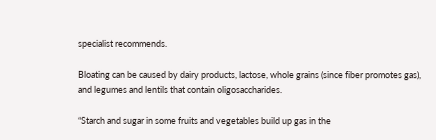specialist recommends.

Bloating can be caused by dairy products, lactose, whole grains (since fiber promotes gas), and legumes and lentils that contain oligosaccharides.

“Starch and sugar in some fruits and vegetables build up gas in the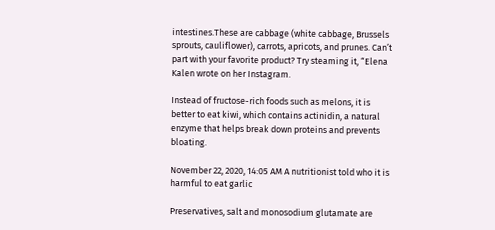intestines.These are cabbage (white cabbage, Brussels sprouts, cauliflower), carrots, apricots, and prunes. Can’t part with your favorite product? Try steaming it, “Elena Kalen wrote on her Instagram.

Instead of fructose-rich foods such as melons, it is better to eat kiwi, which contains actinidin, a natural enzyme that helps break down proteins and prevents bloating.

November 22, 2020, 14:05 AM A nutritionist told who it is harmful to eat garlic

Preservatives, salt and monosodium glutamate are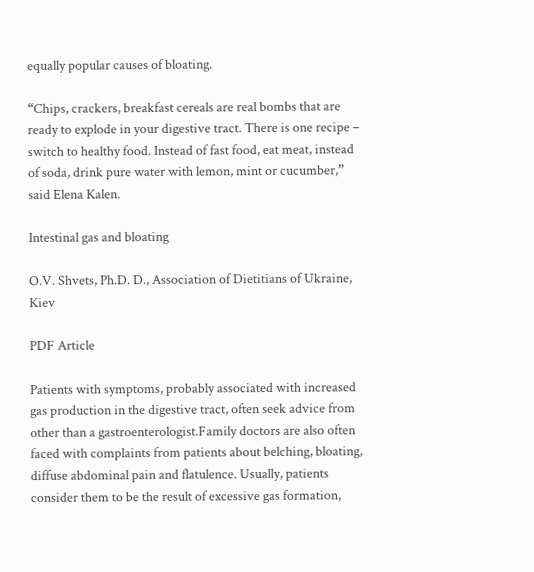equally popular causes of bloating.

“Chips, crackers, breakfast cereals are real bombs that are ready to explode in your digestive tract. There is one recipe – switch to healthy food. Instead of fast food, eat meat, instead of soda, drink pure water with lemon, mint or cucumber,” said Elena Kalen.

Intestinal gas and bloating

O.V. Shvets, Ph.D. D., Association of Dietitians of Ukraine, Kiev

PDF Article

Patients with symptoms, probably associated with increased gas production in the digestive tract, often seek advice from other than a gastroenterologist.Family doctors are also often faced with complaints from patients about belching, bloating, diffuse abdominal pain and flatulence. Usually, patients consider them to be the result of excessive gas formation,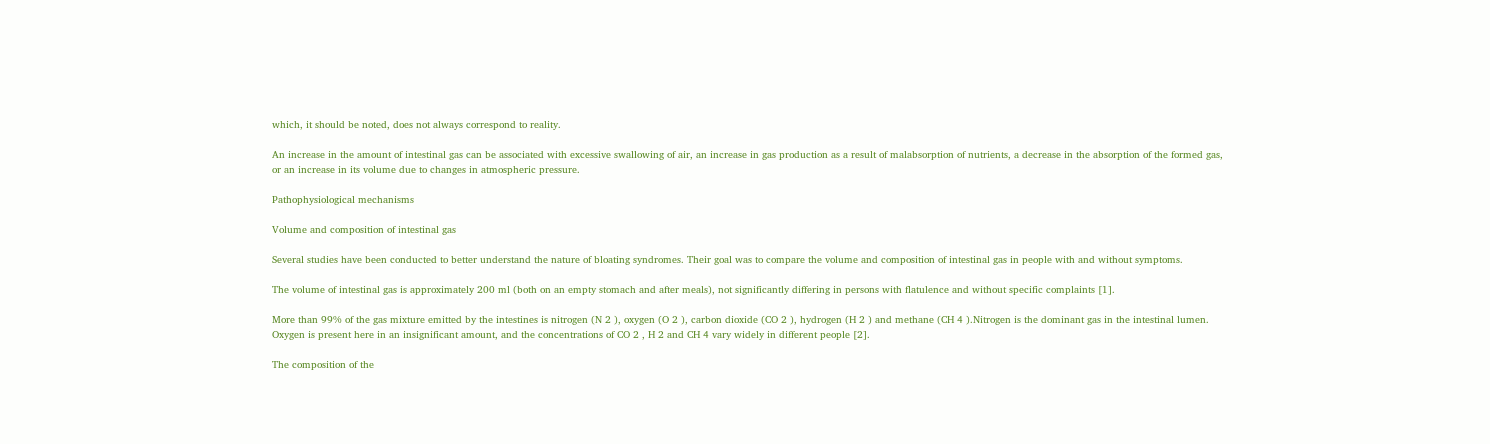which, it should be noted, does not always correspond to reality.

An increase in the amount of intestinal gas can be associated with excessive swallowing of air, an increase in gas production as a result of malabsorption of nutrients, a decrease in the absorption of the formed gas, or an increase in its volume due to changes in atmospheric pressure.

Pathophysiological mechanisms

Volume and composition of intestinal gas

Several studies have been conducted to better understand the nature of bloating syndromes. Their goal was to compare the volume and composition of intestinal gas in people with and without symptoms.

The volume of intestinal gas is approximately 200 ml (both on an empty stomach and after meals), not significantly differing in persons with flatulence and without specific complaints [1].

More than 99% of the gas mixture emitted by the intestines is nitrogen (N 2 ), oxygen (O 2 ), carbon dioxide (CO 2 ), hydrogen (H 2 ) and methane (CH 4 ).Nitrogen is the dominant gas in the intestinal lumen. Oxygen is present here in an insignificant amount, and the concentrations of CO 2 , H 2 and CH 4 vary widely in different people [2].

The composition of the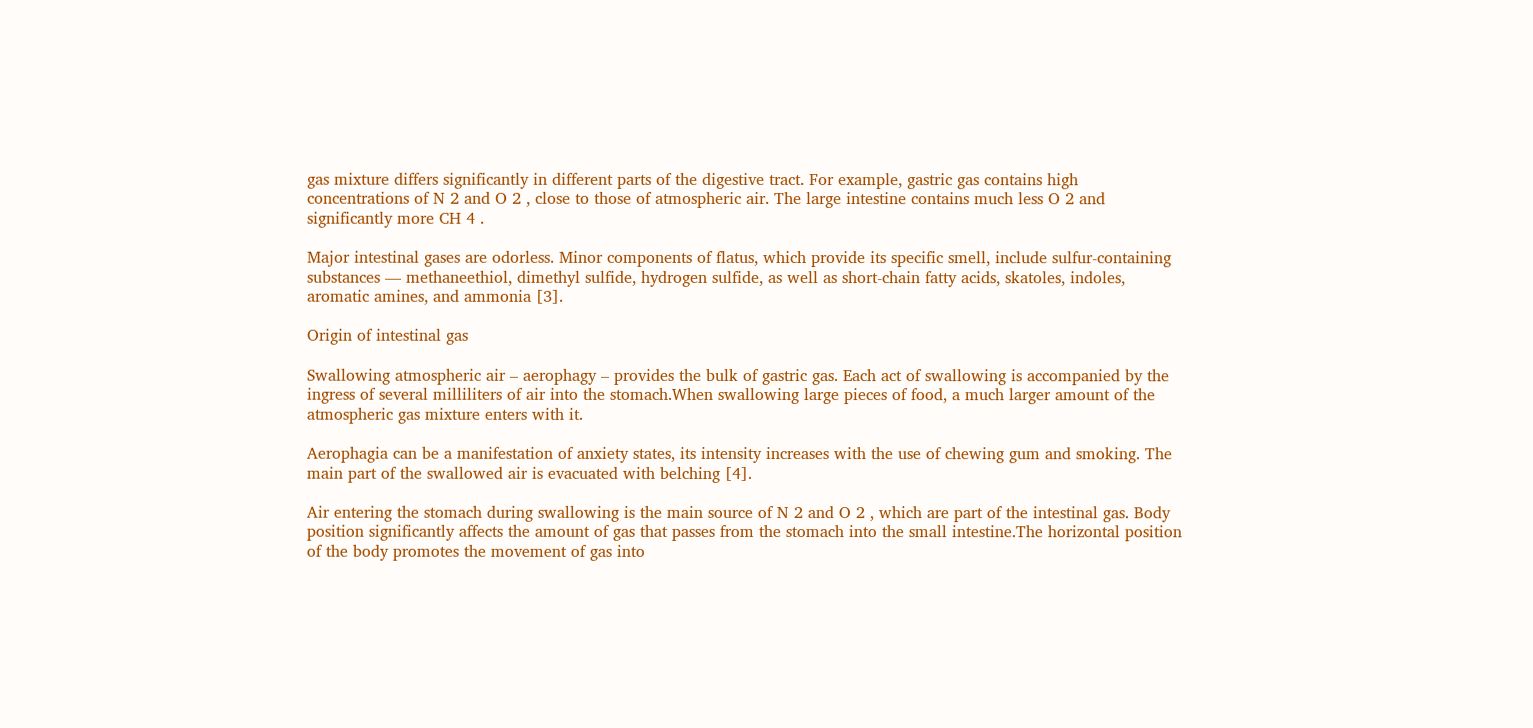gas mixture differs significantly in different parts of the digestive tract. For example, gastric gas contains high concentrations of N 2 and O 2 , close to those of atmospheric air. The large intestine contains much less O 2 and significantly more CH 4 .

Major intestinal gases are odorless. Minor components of flatus, which provide its specific smell, include sulfur-containing substances — methaneethiol, dimethyl sulfide, hydrogen sulfide, as well as short-chain fatty acids, skatoles, indoles, aromatic amines, and ammonia [3].

Origin of intestinal gas

Swallowing atmospheric air – aerophagy – provides the bulk of gastric gas. Each act of swallowing is accompanied by the ingress of several milliliters of air into the stomach.When swallowing large pieces of food, a much larger amount of the atmospheric gas mixture enters with it.

Aerophagia can be a manifestation of anxiety states, its intensity increases with the use of chewing gum and smoking. The main part of the swallowed air is evacuated with belching [4].

Air entering the stomach during swallowing is the main source of N 2 and O 2 , which are part of the intestinal gas. Body position significantly affects the amount of gas that passes from the stomach into the small intestine.The horizontal position of the body promotes the movement of gas into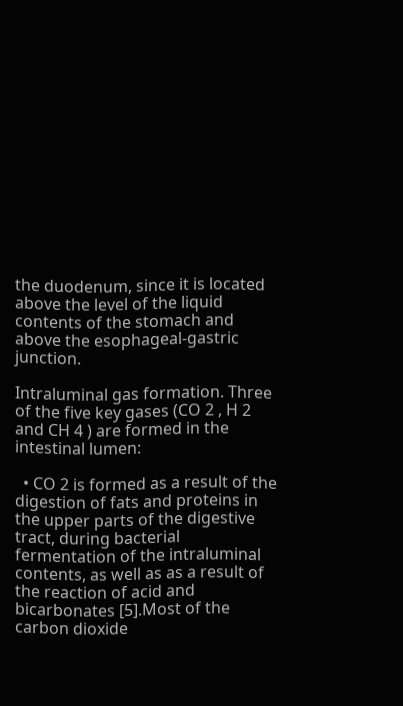the duodenum, since it is located above the level of the liquid contents of the stomach and above the esophageal-gastric junction.

Intraluminal gas formation. Three of the five key gases (CO 2 , H 2 and CH 4 ) are formed in the intestinal lumen:

  • CO 2 is formed as a result of the digestion of fats and proteins in the upper parts of the digestive tract, during bacterial fermentation of the intraluminal contents, as well as as a result of the reaction of acid and bicarbonates [5].Most of the carbon dioxide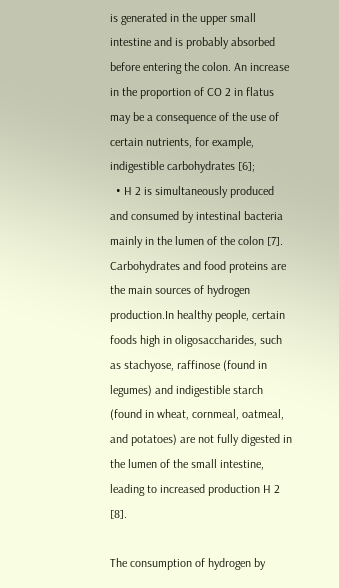is generated in the upper small intestine and is probably absorbed before entering the colon. An increase in the proportion of CO 2 in flatus may be a consequence of the use of certain nutrients, for example, indigestible carbohydrates [6];
  • H 2 is simultaneously produced and consumed by intestinal bacteria mainly in the lumen of the colon [7]. Carbohydrates and food proteins are the main sources of hydrogen production.In healthy people, certain foods high in oligosaccharides, such as stachyose, raffinose (found in legumes) and indigestible starch (found in wheat, cornmeal, oatmeal, and potatoes) are not fully digested in the lumen of the small intestine, leading to increased production H 2 [8].

The consumption of hydrogen by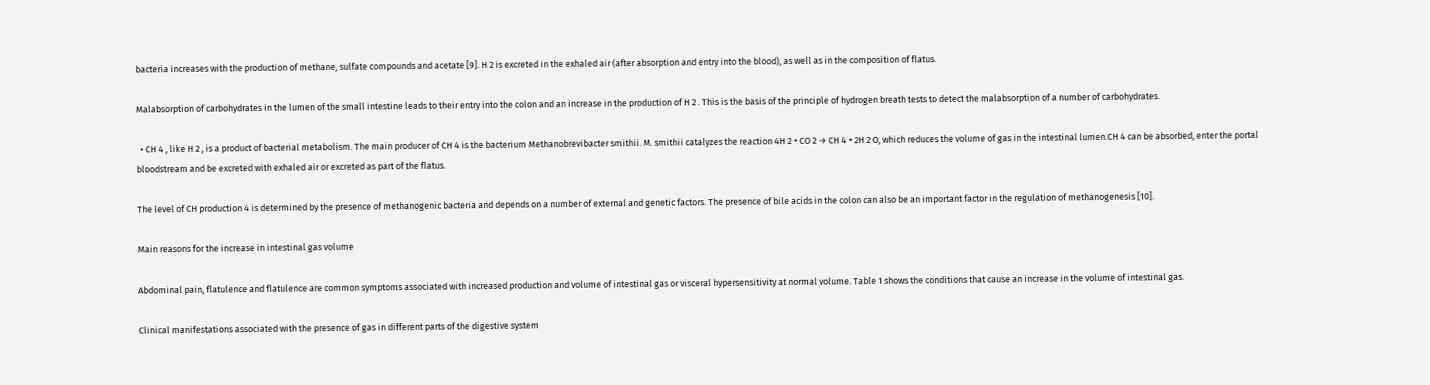bacteria increases with the production of methane, sulfate compounds and acetate [9]. H 2 is excreted in the exhaled air (after absorption and entry into the blood), as well as in the composition of flatus.

Malabsorption of carbohydrates in the lumen of the small intestine leads to their entry into the colon and an increase in the production of H 2 . This is the basis of the principle of hydrogen breath tests to detect the malabsorption of a number of carbohydrates.

  • CH 4 , like H 2 , is a product of bacterial metabolism. The main producer of CH 4 is the bacterium Methanobrevibacter smithii. M. smithii catalyzes the reaction 4H 2 + CO 2 → CH 4 + 2H 2 O, which reduces the volume of gas in the intestinal lumen.CH 4 can be absorbed, enter the portal bloodstream and be excreted with exhaled air or excreted as part of the flatus.

The level of CH production 4 is determined by the presence of methanogenic bacteria and depends on a number of external and genetic factors. The presence of bile acids in the colon can also be an important factor in the regulation of methanogenesis [10].

Main reasons for the increase in intestinal gas volume

Abdominal pain, flatulence and flatulence are common symptoms associated with increased production and volume of intestinal gas or visceral hypersensitivity at normal volume. Table 1 shows the conditions that cause an increase in the volume of intestinal gas.

Clinical manifestations associated with the presence of gas in different parts of the digestive system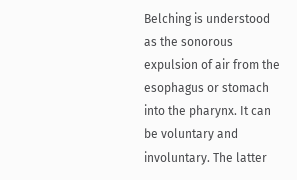Belching is understood as the sonorous expulsion of air from the esophagus or stomach into the pharynx. It can be voluntary and involuntary. The latter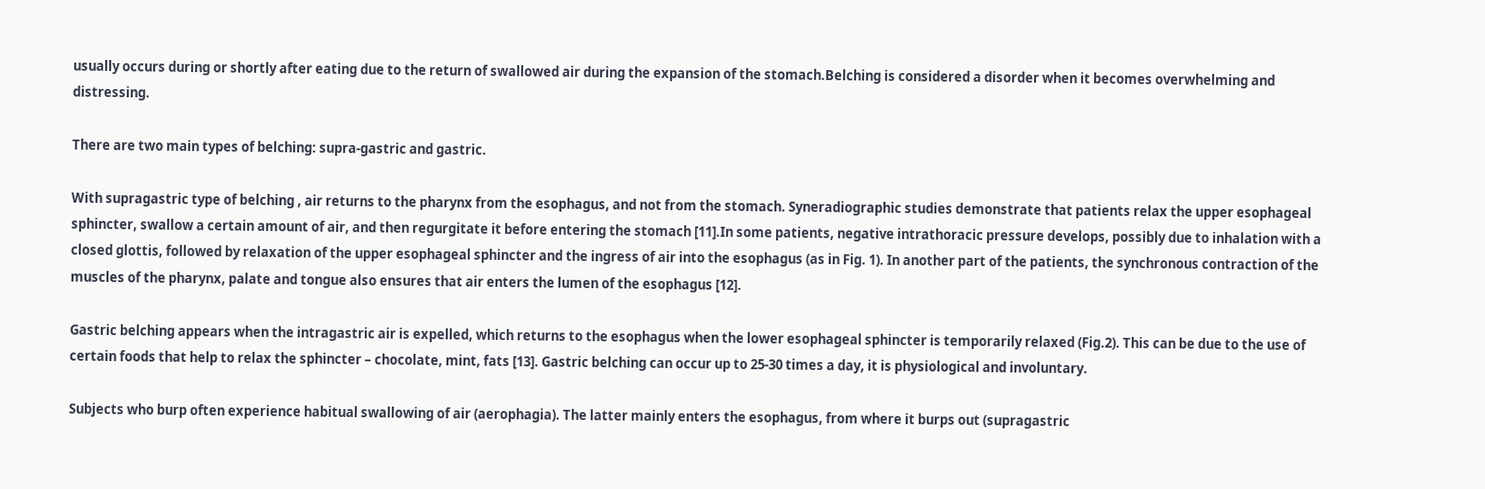usually occurs during or shortly after eating due to the return of swallowed air during the expansion of the stomach.Belching is considered a disorder when it becomes overwhelming and distressing.

There are two main types of belching: supra-gastric and gastric.

With supragastric type of belching , air returns to the pharynx from the esophagus, and not from the stomach. Syneradiographic studies demonstrate that patients relax the upper esophageal sphincter, swallow a certain amount of air, and then regurgitate it before entering the stomach [11].In some patients, negative intrathoracic pressure develops, possibly due to inhalation with a closed glottis, followed by relaxation of the upper esophageal sphincter and the ingress of air into the esophagus (as in Fig. 1). In another part of the patients, the synchronous contraction of the muscles of the pharynx, palate and tongue also ensures that air enters the lumen of the esophagus [12].

Gastric belching appears when the intragastric air is expelled, which returns to the esophagus when the lower esophageal sphincter is temporarily relaxed (Fig.2). This can be due to the use of certain foods that help to relax the sphincter – chocolate, mint, fats [13]. Gastric belching can occur up to 25-30 times a day, it is physiological and involuntary.

Subjects who burp often experience habitual swallowing of air (aerophagia). The latter mainly enters the esophagus, from where it burps out (supragastric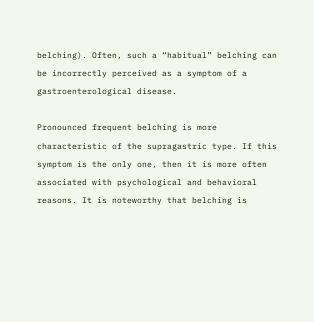belching). Often, such a “habitual” belching can be incorrectly perceived as a symptom of a gastroenterological disease.

Pronounced frequent belching is more characteristic of the supragastric type. If this symptom is the only one, then it is more often associated with psychological and behavioral reasons. It is noteworthy that belching is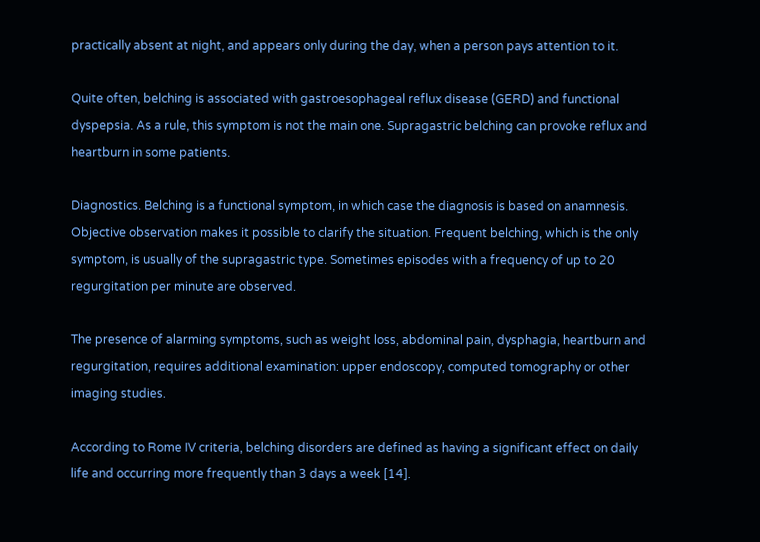practically absent at night, and appears only during the day, when a person pays attention to it.

Quite often, belching is associated with gastroesophageal reflux disease (GERD) and functional dyspepsia. As a rule, this symptom is not the main one. Supragastric belching can provoke reflux and heartburn in some patients.

Diagnostics. Belching is a functional symptom, in which case the diagnosis is based on anamnesis. Objective observation makes it possible to clarify the situation. Frequent belching, which is the only symptom, is usually of the supragastric type. Sometimes episodes with a frequency of up to 20 regurgitation per minute are observed.

The presence of alarming symptoms, such as weight loss, abdominal pain, dysphagia, heartburn and regurgitation, requires additional examination: upper endoscopy, computed tomography or other imaging studies.

According to Rome IV criteria, belching disorders are defined as having a significant effect on daily life and occurring more frequently than 3 days a week [14].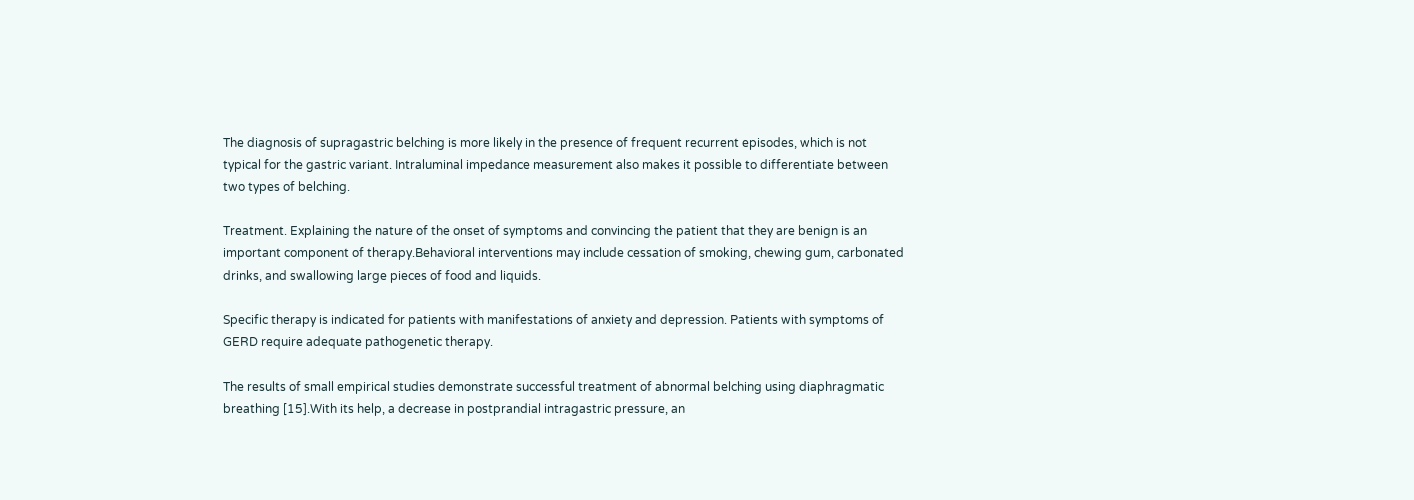The diagnosis of supragastric belching is more likely in the presence of frequent recurrent episodes, which is not typical for the gastric variant. Intraluminal impedance measurement also makes it possible to differentiate between two types of belching.

Treatment. Explaining the nature of the onset of symptoms and convincing the patient that they are benign is an important component of therapy.Behavioral interventions may include cessation of smoking, chewing gum, carbonated drinks, and swallowing large pieces of food and liquids.

Specific therapy is indicated for patients with manifestations of anxiety and depression. Patients with symptoms of GERD require adequate pathogenetic therapy.

The results of small empirical studies demonstrate successful treatment of abnormal belching using diaphragmatic breathing [15].With its help, a decrease in postprandial intragastric pressure, an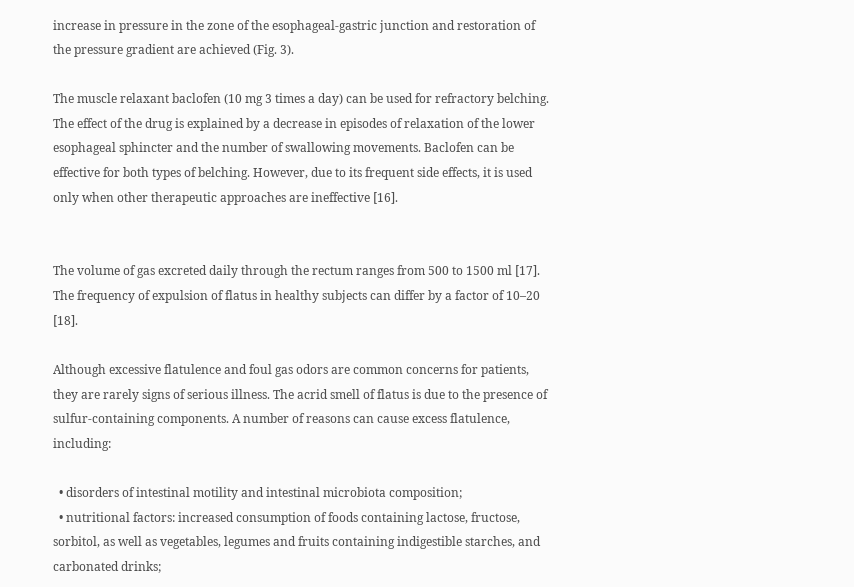increase in pressure in the zone of the esophageal-gastric junction and restoration of the pressure gradient are achieved (Fig. 3).

The muscle relaxant baclofen (10 mg 3 times a day) can be used for refractory belching. The effect of the drug is explained by a decrease in episodes of relaxation of the lower esophageal sphincter and the number of swallowing movements. Baclofen can be effective for both types of belching. However, due to its frequent side effects, it is used only when other therapeutic approaches are ineffective [16].


The volume of gas excreted daily through the rectum ranges from 500 to 1500 ml [17]. The frequency of expulsion of flatus in healthy subjects can differ by a factor of 10–20 [18].

Although excessive flatulence and foul gas odors are common concerns for patients, they are rarely signs of serious illness. The acrid smell of flatus is due to the presence of sulfur-containing components. A number of reasons can cause excess flatulence, including:

  • disorders of intestinal motility and intestinal microbiota composition;
  • nutritional factors: increased consumption of foods containing lactose, fructose, sorbitol, as well as vegetables, legumes and fruits containing indigestible starches, and carbonated drinks;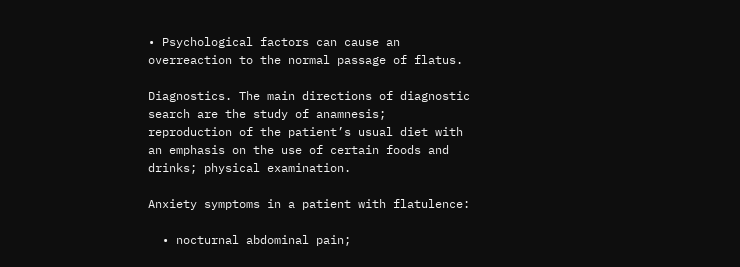• Psychological factors can cause an overreaction to the normal passage of flatus.

Diagnostics. The main directions of diagnostic search are the study of anamnesis; reproduction of the patient’s usual diet with an emphasis on the use of certain foods and drinks; physical examination.

Anxiety symptoms in a patient with flatulence:

  • nocturnal abdominal pain;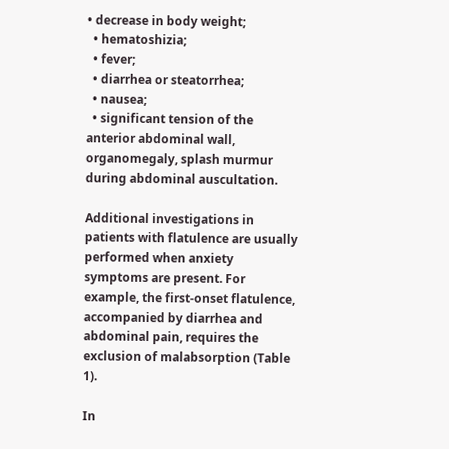• decrease in body weight;
  • hematoshizia;
  • fever;
  • diarrhea or steatorrhea;
  • nausea;
  • significant tension of the anterior abdominal wall, organomegaly, splash murmur during abdominal auscultation.

Additional investigations in patients with flatulence are usually performed when anxiety symptoms are present. For example, the first-onset flatulence, accompanied by diarrhea and abdominal pain, requires the exclusion of malabsorption (Table 1).

In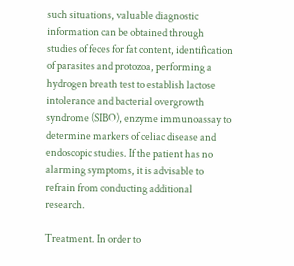such situations, valuable diagnostic information can be obtained through studies of feces for fat content, identification of parasites and protozoa, performing a hydrogen breath test to establish lactose intolerance and bacterial overgrowth syndrome (SIBO), enzyme immunoassay to determine markers of celiac disease and endoscopic studies. If the patient has no alarming symptoms, it is advisable to refrain from conducting additional research.

Treatment. In order to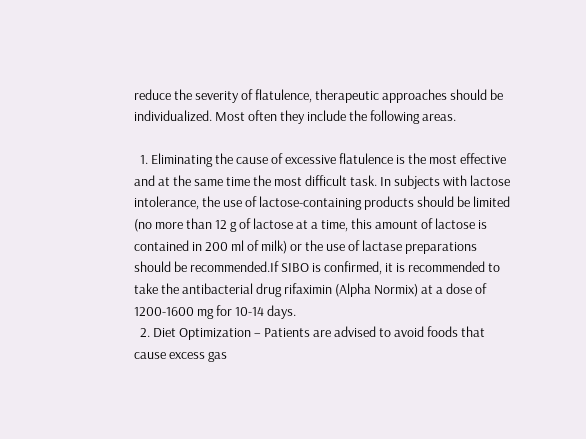reduce the severity of flatulence, therapeutic approaches should be individualized. Most often they include the following areas.

  1. Eliminating the cause of excessive flatulence is the most effective and at the same time the most difficult task. In subjects with lactose intolerance, the use of lactose-containing products should be limited (no more than 12 g of lactose at a time, this amount of lactose is contained in 200 ml of milk) or the use of lactase preparations should be recommended.If SIBO is confirmed, it is recommended to take the antibacterial drug rifaximin (Alpha Normix) at a dose of 1200-1600 mg for 10-14 days.
  2. Diet Optimization – Patients are advised to avoid foods that cause excess gas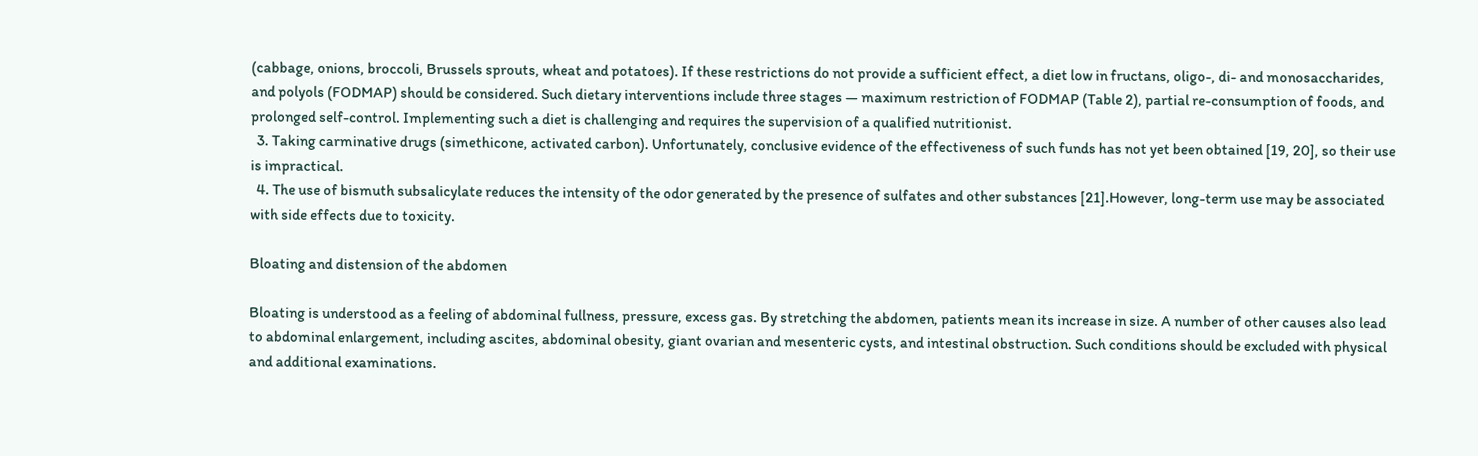(cabbage, onions, broccoli, Brussels sprouts, wheat and potatoes). If these restrictions do not provide a sufficient effect, a diet low in fructans, oligo-, di- and monosaccharides, and polyols (FODMAP) should be considered. Such dietary interventions include three stages — maximum restriction of FODMAP (Table 2), partial re-consumption of foods, and prolonged self-control. Implementing such a diet is challenging and requires the supervision of a qualified nutritionist.
  3. Taking carminative drugs (simethicone, activated carbon). Unfortunately, conclusive evidence of the effectiveness of such funds has not yet been obtained [19, 20], so their use is impractical.
  4. The use of bismuth subsalicylate reduces the intensity of the odor generated by the presence of sulfates and other substances [21].However, long-term use may be associated with side effects due to toxicity.

Bloating and distension of the abdomen

Bloating is understood as a feeling of abdominal fullness, pressure, excess gas. By stretching the abdomen, patients mean its increase in size. A number of other causes also lead to abdominal enlargement, including ascites, abdominal obesity, giant ovarian and mesenteric cysts, and intestinal obstruction. Such conditions should be excluded with physical and additional examinations.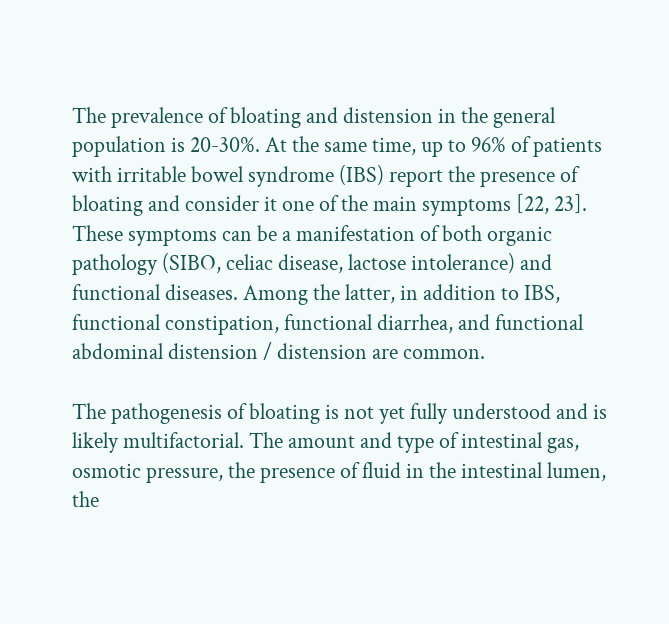The prevalence of bloating and distension in the general population is 20-30%. At the same time, up to 96% of patients with irritable bowel syndrome (IBS) report the presence of bloating and consider it one of the main symptoms [22, 23]. These symptoms can be a manifestation of both organic pathology (SIBO, celiac disease, lactose intolerance) and functional diseases. Among the latter, in addition to IBS, functional constipation, functional diarrhea, and functional abdominal distension / distension are common.

The pathogenesis of bloating is not yet fully understood and is likely multifactorial. The amount and type of intestinal gas, osmotic pressure, the presence of fluid in the intestinal lumen, the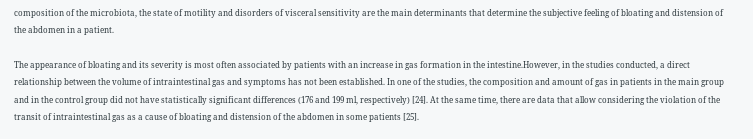composition of the microbiota, the state of motility and disorders of visceral sensitivity are the main determinants that determine the subjective feeling of bloating and distension of the abdomen in a patient.

The appearance of bloating and its severity is most often associated by patients with an increase in gas formation in the intestine.However, in the studies conducted, a direct relationship between the volume of intraintestinal gas and symptoms has not been established. In one of the studies, the composition and amount of gas in patients in the main group and in the control group did not have statistically significant differences (176 and 199 ml, respectively) [24]. At the same time, there are data that allow considering the violation of the transit of intraintestinal gas as a cause of bloating and distension of the abdomen in some patients [25].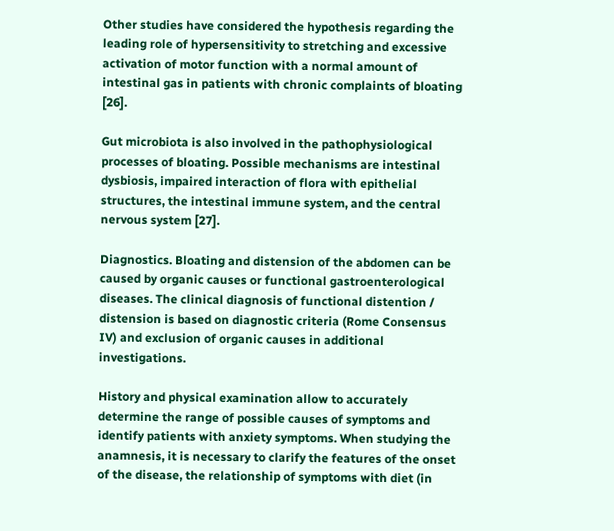Other studies have considered the hypothesis regarding the leading role of hypersensitivity to stretching and excessive activation of motor function with a normal amount of intestinal gas in patients with chronic complaints of bloating [26].

Gut microbiota is also involved in the pathophysiological processes of bloating. Possible mechanisms are intestinal dysbiosis, impaired interaction of flora with epithelial structures, the intestinal immune system, and the central nervous system [27].

Diagnostics. Bloating and distension of the abdomen can be caused by organic causes or functional gastroenterological diseases. The clinical diagnosis of functional distention / distension is based on diagnostic criteria (Rome Consensus IV) and exclusion of organic causes in additional investigations.

History and physical examination allow to accurately determine the range of possible causes of symptoms and identify patients with anxiety symptoms. When studying the anamnesis, it is necessary to clarify the features of the onset of the disease, the relationship of symptoms with diet (in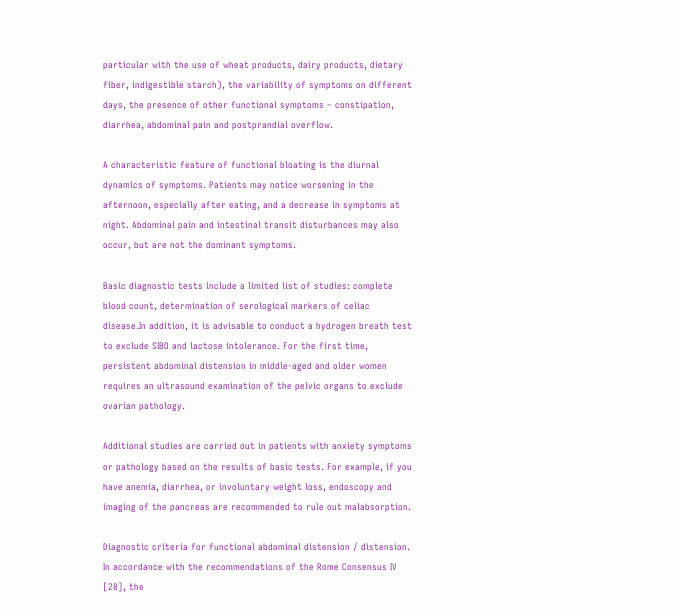particular with the use of wheat products, dairy products, dietary fiber, indigestible starch), the variability of symptoms on different days, the presence of other functional symptoms – constipation, diarrhea, abdominal pain and postprandial overflow.

A characteristic feature of functional bloating is the diurnal dynamics of symptoms. Patients may notice worsening in the afternoon, especially after eating, and a decrease in symptoms at night. Abdominal pain and intestinal transit disturbances may also occur, but are not the dominant symptoms.

Basic diagnostic tests include a limited list of studies: complete blood count, determination of serological markers of celiac disease.In addition, it is advisable to conduct a hydrogen breath test to exclude SIBO and lactose intolerance. For the first time, persistent abdominal distension in middle-aged and older women requires an ultrasound examination of the pelvic organs to exclude ovarian pathology.

Additional studies are carried out in patients with anxiety symptoms or pathology based on the results of basic tests. For example, if you have anemia, diarrhea, or involuntary weight loss, endoscopy and imaging of the pancreas are recommended to rule out malabsorption.

Diagnostic criteria for functional abdominal distension / distension. In accordance with the recommendations of the Rome Consensus IV [28], the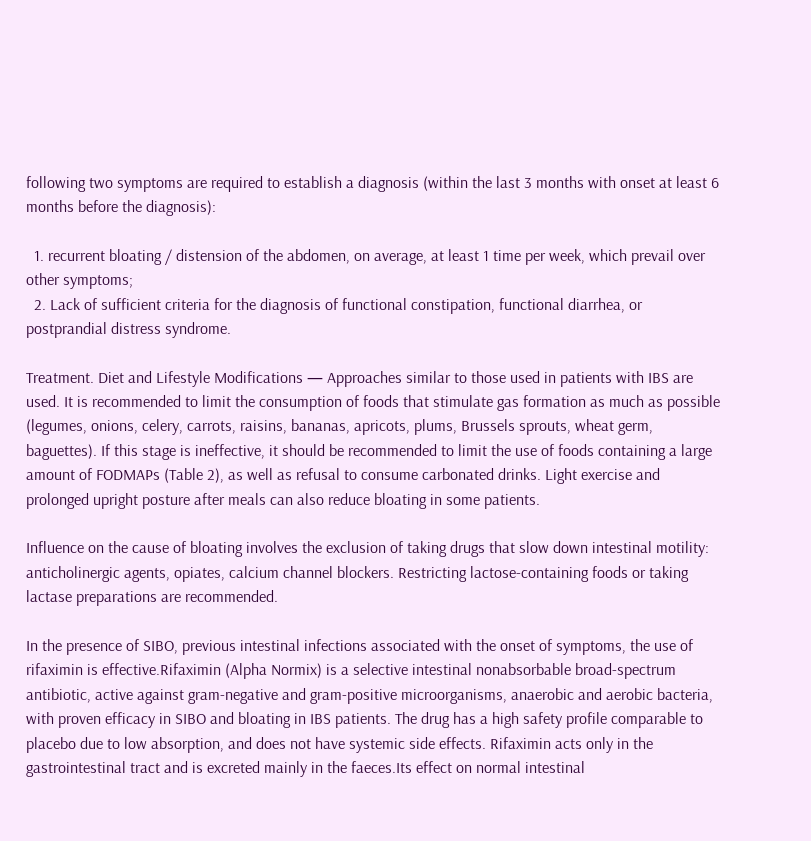following two symptoms are required to establish a diagnosis (within the last 3 months with onset at least 6 months before the diagnosis):

  1. recurrent bloating / distension of the abdomen, on average, at least 1 time per week, which prevail over other symptoms;
  2. Lack of sufficient criteria for the diagnosis of functional constipation, functional diarrhea, or postprandial distress syndrome.

Treatment. Diet and Lifestyle Modifications — Approaches similar to those used in patients with IBS are used. It is recommended to limit the consumption of foods that stimulate gas formation as much as possible (legumes, onions, celery, carrots, raisins, bananas, apricots, plums, Brussels sprouts, wheat germ, baguettes). If this stage is ineffective, it should be recommended to limit the use of foods containing a large amount of FODMAPs (Table 2), as well as refusal to consume carbonated drinks. Light exercise and prolonged upright posture after meals can also reduce bloating in some patients.

Influence on the cause of bloating involves the exclusion of taking drugs that slow down intestinal motility: anticholinergic agents, opiates, calcium channel blockers. Restricting lactose-containing foods or taking lactase preparations are recommended.

In the presence of SIBO, previous intestinal infections associated with the onset of symptoms, the use of rifaximin is effective.Rifaximin (Alpha Normix) is a selective intestinal nonabsorbable broad-spectrum antibiotic, active against gram-negative and gram-positive microorganisms, anaerobic and aerobic bacteria, with proven efficacy in SIBO and bloating in IBS patients. The drug has a high safety profile comparable to placebo due to low absorption, and does not have systemic side effects. Rifaximin acts only in the gastrointestinal tract and is excreted mainly in the faeces.Its effect on normal intestinal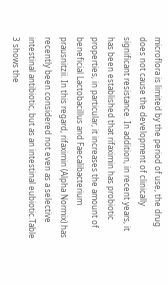microflora is limited by the period of use, the drug does not cause the development of clinically significant resistance. In addition, in recent years, it has been established that rifaximin has probiotic properties, in particular, it increases the amount of beneficial Lactobacillus and Faecalibacterium prausnitzii. In this regard, rifaximin (Alpha Normix) has recently been considered not even as a selective intestinal antibiotic, but as an intestinal eubiotic.Table 3 shows the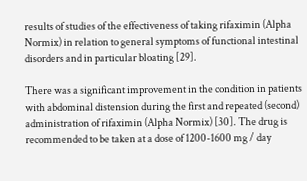results of studies of the effectiveness of taking rifaximin (Alpha Normix) in relation to general symptoms of functional intestinal disorders and in particular bloating [29].

There was a significant improvement in the condition in patients with abdominal distension during the first and repeated (second) administration of rifaximin (Alpha Normix) [30]. The drug is recommended to be taken at a dose of 1200-1600 mg / day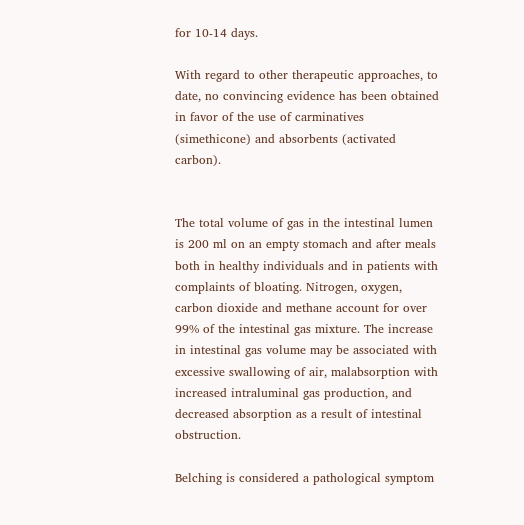for 10-14 days.

With regard to other therapeutic approaches, to date, no convincing evidence has been obtained in favor of the use of carminatives (simethicone) and absorbents (activated carbon).


The total volume of gas in the intestinal lumen is 200 ml on an empty stomach and after meals both in healthy individuals and in patients with complaints of bloating. Nitrogen, oxygen, carbon dioxide and methane account for over 99% of the intestinal gas mixture. The increase in intestinal gas volume may be associated with excessive swallowing of air, malabsorption with increased intraluminal gas production, and decreased absorption as a result of intestinal obstruction.

Belching is considered a pathological symptom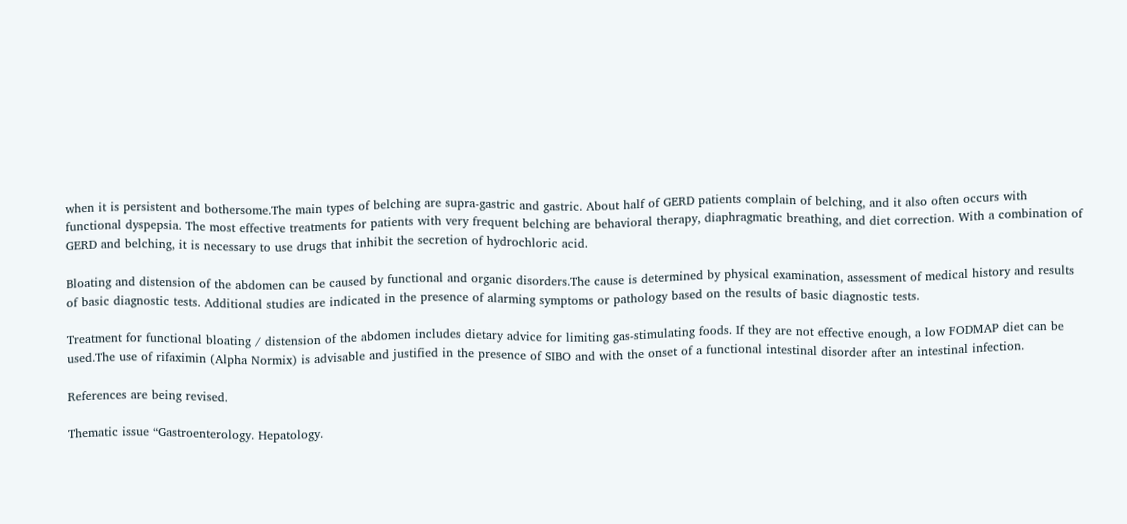when it is persistent and bothersome.The main types of belching are supra-gastric and gastric. About half of GERD patients complain of belching, and it also often occurs with functional dyspepsia. The most effective treatments for patients with very frequent belching are behavioral therapy, diaphragmatic breathing, and diet correction. With a combination of GERD and belching, it is necessary to use drugs that inhibit the secretion of hydrochloric acid.

Bloating and distension of the abdomen can be caused by functional and organic disorders.The cause is determined by physical examination, assessment of medical history and results of basic diagnostic tests. Additional studies are indicated in the presence of alarming symptoms or pathology based on the results of basic diagnostic tests.

Treatment for functional bloating / distension of the abdomen includes dietary advice for limiting gas-stimulating foods. If they are not effective enough, a low FODMAP diet can be used.The use of rifaximin (Alpha Normix) is advisable and justified in the presence of SIBO and with the onset of a functional intestinal disorder after an intestinal infection.

References are being revised.

Thematic issue “Gastroenterology. Hepatology.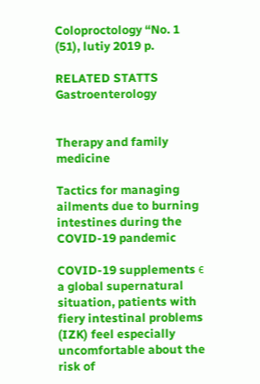Coloproctology “No. 1 (51), lutiy 2019 p.

RELATED STATTS Gastroenterology


Therapy and family medicine

Tactics for managing ailments due to burning intestines during the COVID-19 pandemic

COVID-19 supplements є a global supernatural situation, patients with fiery intestinal problems (IZK) feel especially uncomfortable about the risk of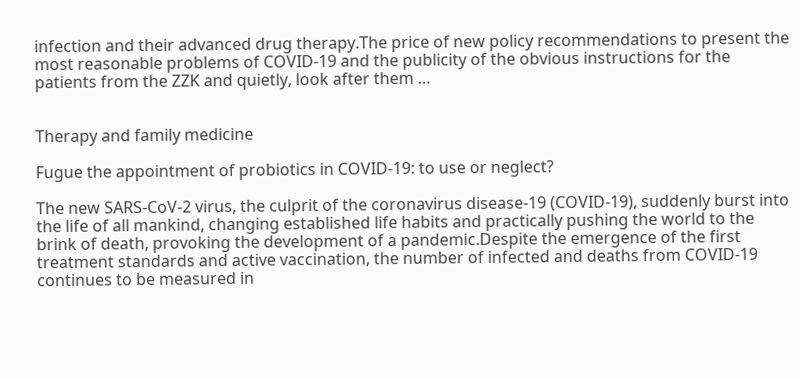infection and their advanced drug therapy.The price of new policy recommendations to present the most reasonable problems of COVID-19 and the publicity of the obvious instructions for the patients from the ZZK and quietly, look after them …


Therapy and family medicine

Fugue the appointment of probiotics in COVID-19: to use or neglect?

The new SARS-CoV-2 virus, the culprit of the coronavirus disease-19 (COVID-19), suddenly burst into the life of all mankind, changing established life habits and practically pushing the world to the brink of death, provoking the development of a pandemic.Despite the emergence of the first treatment standards and active vaccination, the number of infected and deaths from COVID-19 continues to be measured in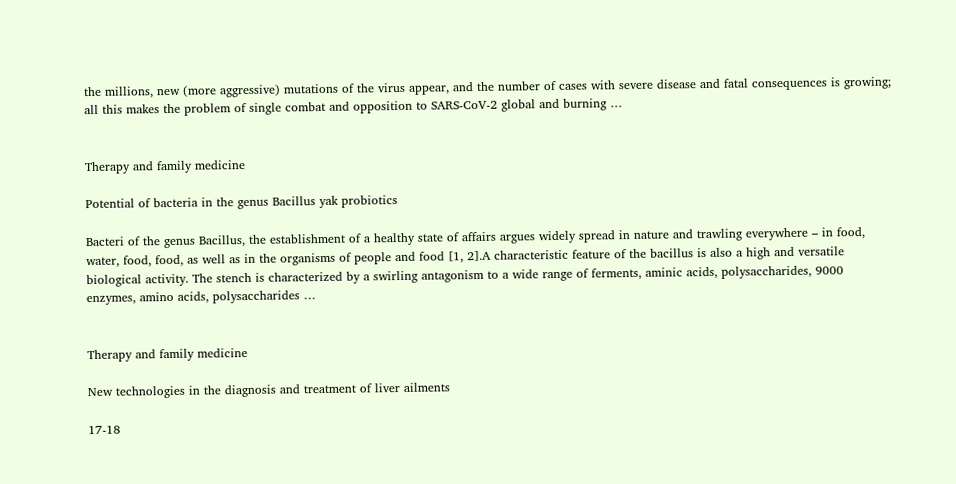the millions, new (more aggressive) mutations of the virus appear, and the number of cases with severe disease and fatal consequences is growing; all this makes the problem of single combat and opposition to SARS-CoV-2 global and burning …


Therapy and family medicine

Potential of bacteria in the genus Bacillus yak probiotics

Bacteri of the genus Bacillus, the establishment of a healthy state of affairs argues widely spread in nature and trawling everywhere – in food, water, food, food, as well as in the organisms of people and food [1, 2].A characteristic feature of the bacillus is also a high and versatile biological activity. The stench is characterized by a swirling antagonism to a wide range of ferments, aminic acids, polysaccharides, 9000 enzymes, amino acids, polysaccharides …


Therapy and family medicine

New technologies in the diagnosis and treatment of liver ailments

17-18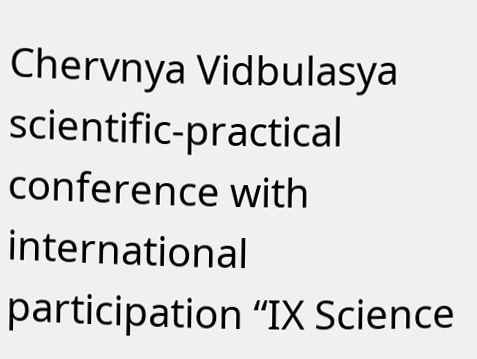Chervnya Vidbulasya scientific-practical conference with international participation “IX Science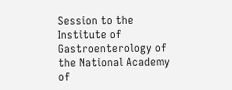Session to the Institute of Gastroenterology of the National Academy of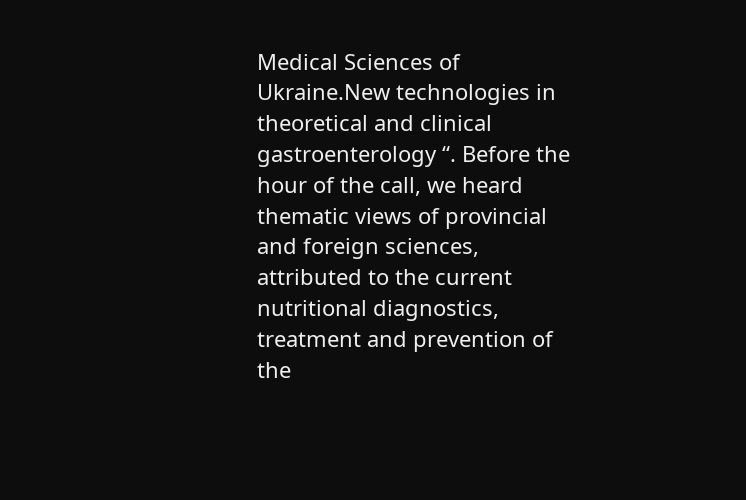Medical Sciences of Ukraine.New technologies in theoretical and clinical gastroenterology “. Before the hour of the call, we heard thematic views of provincial and foreign sciences, attributed to the current nutritional diagnostics, treatment and prevention of the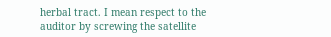herbal tract. I mean respect to the auditor by screwing the satellite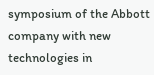symposium of the Abbott company with new technologies in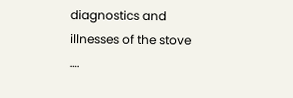diagnostics and illnesses of the stove ….